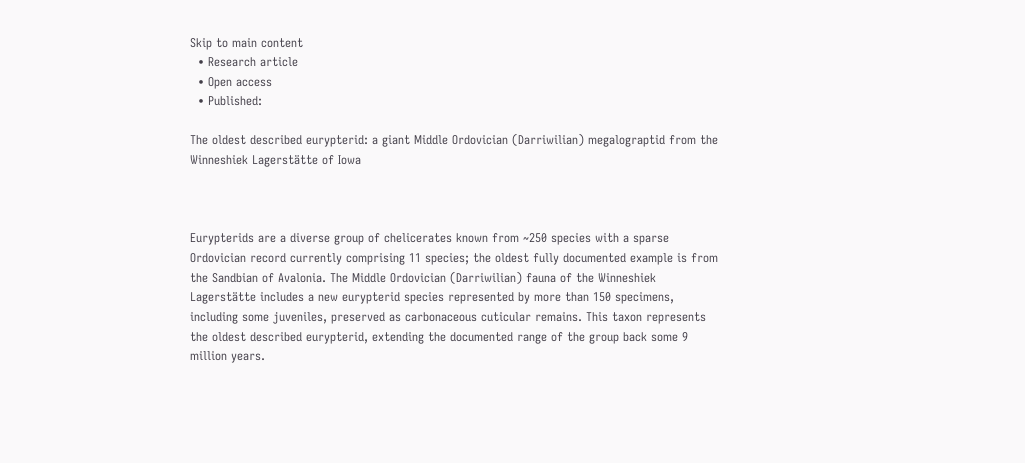Skip to main content
  • Research article
  • Open access
  • Published:

The oldest described eurypterid: a giant Middle Ordovician (Darriwilian) megalograptid from the Winneshiek Lagerstätte of Iowa



Eurypterids are a diverse group of chelicerates known from ~250 species with a sparse Ordovician record currently comprising 11 species; the oldest fully documented example is from the Sandbian of Avalonia. The Middle Ordovician (Darriwilian) fauna of the Winneshiek Lagerstätte includes a new eurypterid species represented by more than 150 specimens, including some juveniles, preserved as carbonaceous cuticular remains. This taxon represents the oldest described eurypterid, extending the documented range of the group back some 9 million years.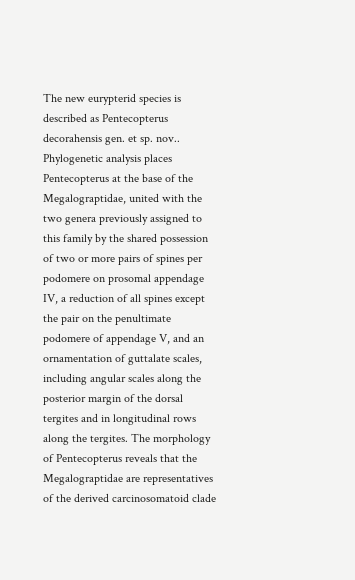The new eurypterid species is described as Pentecopterus decorahensis gen. et sp. nov.. Phylogenetic analysis places Pentecopterus at the base of the Megalograptidae, united with the two genera previously assigned to this family by the shared possession of two or more pairs of spines per podomere on prosomal appendage IV, a reduction of all spines except the pair on the penultimate podomere of appendage V, and an ornamentation of guttalate scales, including angular scales along the posterior margin of the dorsal tergites and in longitudinal rows along the tergites. The morphology of Pentecopterus reveals that the Megalograptidae are representatives of the derived carcinosomatoid clade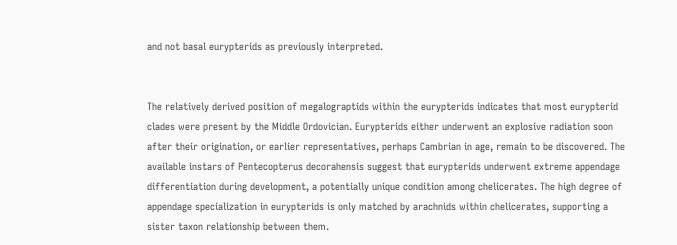and not basal eurypterids as previously interpreted.


The relatively derived position of megalograptids within the eurypterids indicates that most eurypterid clades were present by the Middle Ordovician. Eurypterids either underwent an explosive radiation soon after their origination, or earlier representatives, perhaps Cambrian in age, remain to be discovered. The available instars of Pentecopterus decorahensis suggest that eurypterids underwent extreme appendage differentiation during development, a potentially unique condition among chelicerates. The high degree of appendage specialization in eurypterids is only matched by arachnids within chelicerates, supporting a sister taxon relationship between them.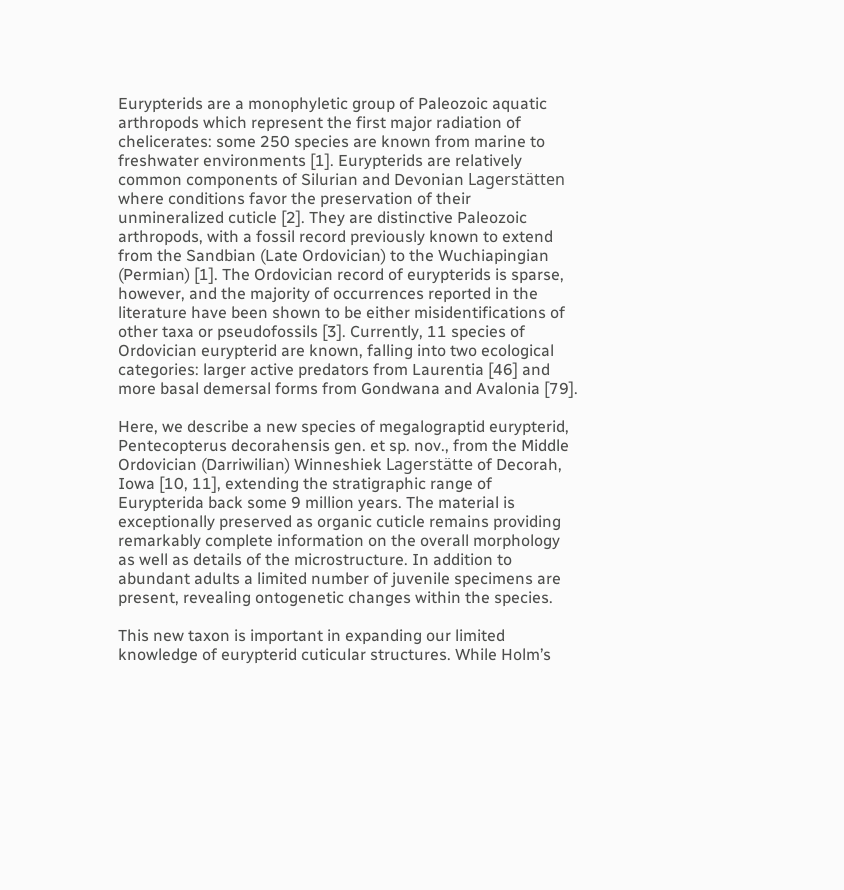Eurypterids are a monophyletic group of Paleozoic aquatic arthropods which represent the first major radiation of chelicerates: some 250 species are known from marine to freshwater environments [1]. Eurypterids are relatively common components of Silurian and Devonian Lagerstätten where conditions favor the preservation of their unmineralized cuticle [2]. They are distinctive Paleozoic arthropods, with a fossil record previously known to extend from the Sandbian (Late Ordovician) to the Wuchiapingian (Permian) [1]. The Ordovician record of eurypterids is sparse, however, and the majority of occurrences reported in the literature have been shown to be either misidentifications of other taxa or pseudofossils [3]. Currently, 11 species of Ordovician eurypterid are known, falling into two ecological categories: larger active predators from Laurentia [46] and more basal demersal forms from Gondwana and Avalonia [79].

Here, we describe a new species of megalograptid eurypterid, Pentecopterus decorahensis gen. et sp. nov., from the Middle Ordovician (Darriwilian) Winneshiek Lagerstätte of Decorah, Iowa [10, 11], extending the stratigraphic range of Eurypterida back some 9 million years. The material is exceptionally preserved as organic cuticle remains providing remarkably complete information on the overall morphology as well as details of the microstructure. In addition to abundant adults a limited number of juvenile specimens are present, revealing ontogenetic changes within the species.

This new taxon is important in expanding our limited knowledge of eurypterid cuticular structures. While Holm’s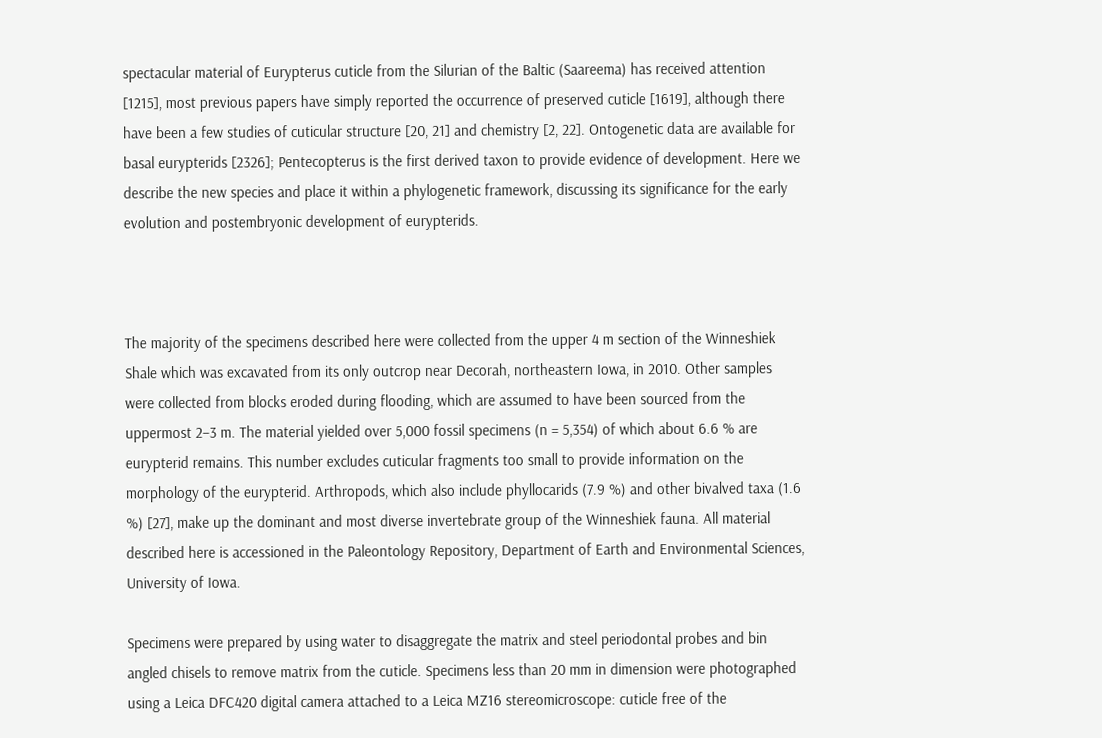spectacular material of Eurypterus cuticle from the Silurian of the Baltic (Saareema) has received attention [1215], most previous papers have simply reported the occurrence of preserved cuticle [1619], although there have been a few studies of cuticular structure [20, 21] and chemistry [2, 22]. Ontogenetic data are available for basal eurypterids [2326]; Pentecopterus is the first derived taxon to provide evidence of development. Here we describe the new species and place it within a phylogenetic framework, discussing its significance for the early evolution and postembryonic development of eurypterids.



The majority of the specimens described here were collected from the upper 4 m section of the Winneshiek Shale which was excavated from its only outcrop near Decorah, northeastern Iowa, in 2010. Other samples were collected from blocks eroded during flooding, which are assumed to have been sourced from the uppermost 2–3 m. The material yielded over 5,000 fossil specimens (n = 5,354) of which about 6.6 % are eurypterid remains. This number excludes cuticular fragments too small to provide information on the morphology of the eurypterid. Arthropods, which also include phyllocarids (7.9 %) and other bivalved taxa (1.6 %) [27], make up the dominant and most diverse invertebrate group of the Winneshiek fauna. All material described here is accessioned in the Paleontology Repository, Department of Earth and Environmental Sciences, University of Iowa.

Specimens were prepared by using water to disaggregate the matrix and steel periodontal probes and bin angled chisels to remove matrix from the cuticle. Specimens less than 20 mm in dimension were photographed using a Leica DFC420 digital camera attached to a Leica MZ16 stereomicroscope: cuticle free of the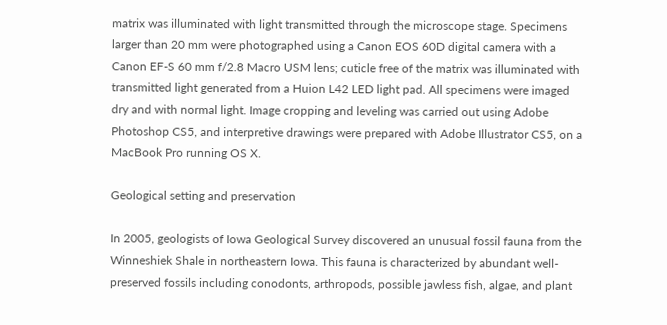matrix was illuminated with light transmitted through the microscope stage. Specimens larger than 20 mm were photographed using a Canon EOS 60D digital camera with a Canon EF-S 60 mm f/2.8 Macro USM lens; cuticle free of the matrix was illuminated with transmitted light generated from a Huion L42 LED light pad. All specimens were imaged dry and with normal light. Image cropping and leveling was carried out using Adobe Photoshop CS5, and interpretive drawings were prepared with Adobe Illustrator CS5, on a MacBook Pro running OS X.

Geological setting and preservation

In 2005, geologists of Iowa Geological Survey discovered an unusual fossil fauna from the Winneshiek Shale in northeastern Iowa. This fauna is characterized by abundant well-preserved fossils including conodonts, arthropods, possible jawless fish, algae, and plant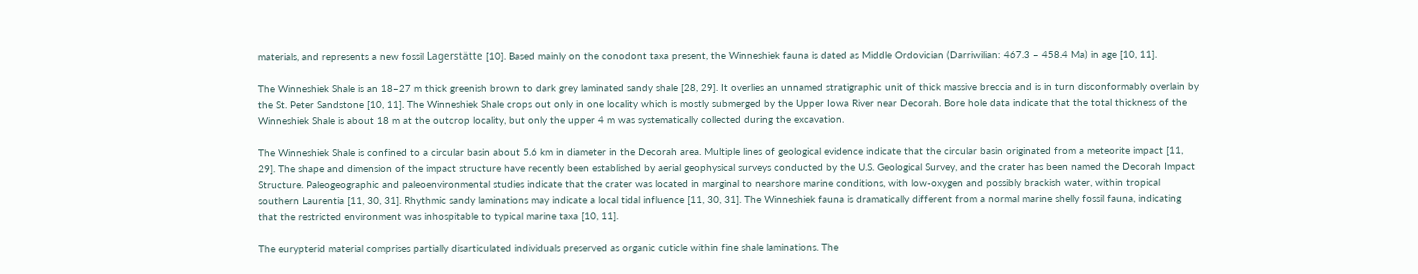materials, and represents a new fossil Lagerstätte [10]. Based mainly on the conodont taxa present, the Winneshiek fauna is dated as Middle Ordovician (Darriwilian: 467.3 – 458.4 Ma) in age [10, 11].

The Winneshiek Shale is an 18–27 m thick greenish brown to dark grey laminated sandy shale [28, 29]. It overlies an unnamed stratigraphic unit of thick massive breccia and is in turn disconformably overlain by the St. Peter Sandstone [10, 11]. The Winneshiek Shale crops out only in one locality which is mostly submerged by the Upper Iowa River near Decorah. Bore hole data indicate that the total thickness of the Winneshiek Shale is about 18 m at the outcrop locality, but only the upper 4 m was systematically collected during the excavation.

The Winneshiek Shale is confined to a circular basin about 5.6 km in diameter in the Decorah area. Multiple lines of geological evidence indicate that the circular basin originated from a meteorite impact [11, 29]. The shape and dimension of the impact structure have recently been established by aerial geophysical surveys conducted by the U.S. Geological Survey, and the crater has been named the Decorah Impact Structure. Paleogeographic and paleoenvironmental studies indicate that the crater was located in marginal to nearshore marine conditions, with low-oxygen and possibly brackish water, within tropical southern Laurentia [11, 30, 31]. Rhythmic sandy laminations may indicate a local tidal influence [11, 30, 31]. The Winneshiek fauna is dramatically different from a normal marine shelly fossil fauna, indicating that the restricted environment was inhospitable to typical marine taxa [10, 11].

The eurypterid material comprises partially disarticulated individuals preserved as organic cuticle within fine shale laminations. The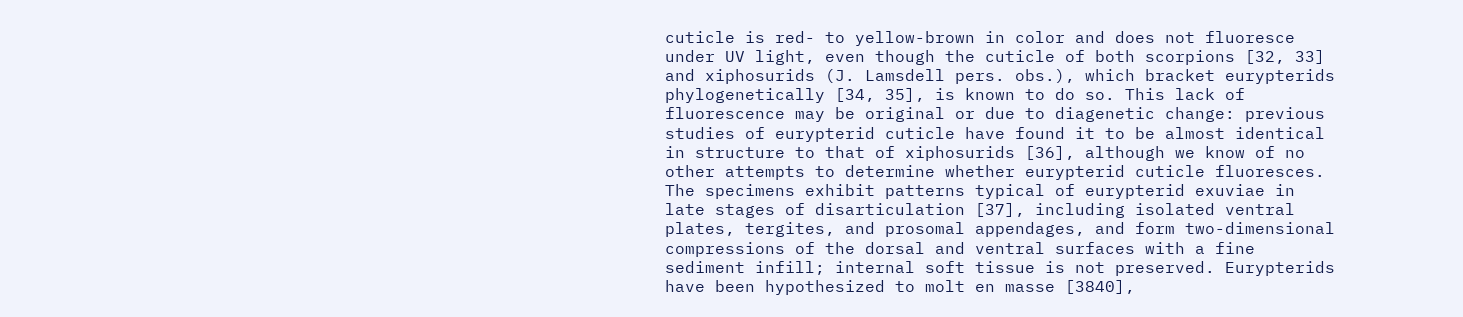cuticle is red- to yellow-brown in color and does not fluoresce under UV light, even though the cuticle of both scorpions [32, 33] and xiphosurids (J. Lamsdell pers. obs.), which bracket eurypterids phylogenetically [34, 35], is known to do so. This lack of fluorescence may be original or due to diagenetic change: previous studies of eurypterid cuticle have found it to be almost identical in structure to that of xiphosurids [36], although we know of no other attempts to determine whether eurypterid cuticle fluoresces. The specimens exhibit patterns typical of eurypterid exuviae in late stages of disarticulation [37], including isolated ventral plates, tergites, and prosomal appendages, and form two-dimensional compressions of the dorsal and ventral surfaces with a fine sediment infill; internal soft tissue is not preserved. Eurypterids have been hypothesized to molt en masse [3840],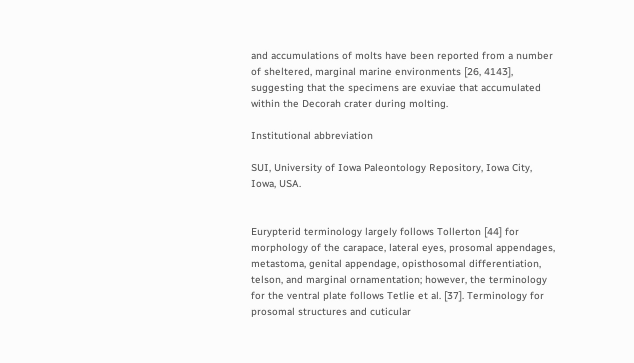and accumulations of molts have been reported from a number of sheltered, marginal marine environments [26, 4143], suggesting that the specimens are exuviae that accumulated within the Decorah crater during molting.

Institutional abbreviation

SUI, University of Iowa Paleontology Repository, Iowa City, Iowa, USA.


Eurypterid terminology largely follows Tollerton [44] for morphology of the carapace, lateral eyes, prosomal appendages, metastoma, genital appendage, opisthosomal differentiation, telson, and marginal ornamentation; however, the terminology for the ventral plate follows Tetlie et al. [37]. Terminology for prosomal structures and cuticular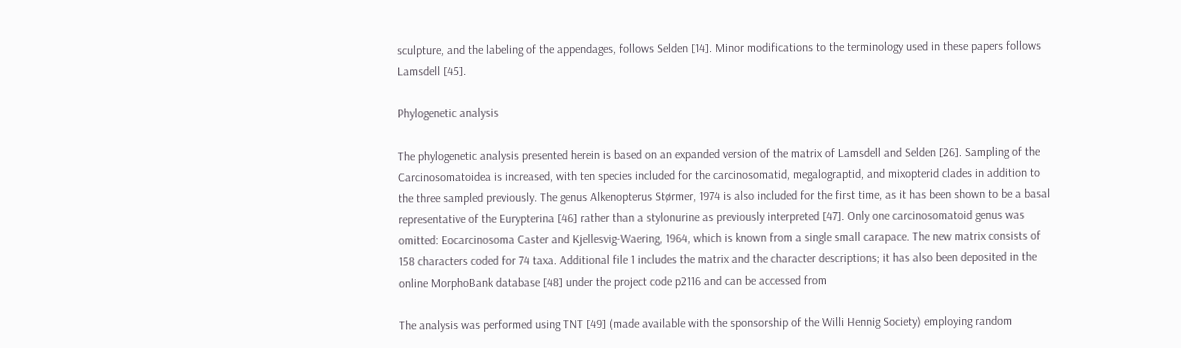sculpture, and the labeling of the appendages, follows Selden [14]. Minor modifications to the terminology used in these papers follows Lamsdell [45].

Phylogenetic analysis

The phylogenetic analysis presented herein is based on an expanded version of the matrix of Lamsdell and Selden [26]. Sampling of the Carcinosomatoidea is increased, with ten species included for the carcinosomatid, megalograptid, and mixopterid clades in addition to the three sampled previously. The genus Alkenopterus Størmer, 1974 is also included for the first time, as it has been shown to be a basal representative of the Eurypterina [46] rather than a stylonurine as previously interpreted [47]. Only one carcinosomatoid genus was omitted: Eocarcinosoma Caster and Kjellesvig-Waering, 1964, which is known from a single small carapace. The new matrix consists of 158 characters coded for 74 taxa. Additional file 1 includes the matrix and the character descriptions; it has also been deposited in the online MorphoBank database [48] under the project code p2116 and can be accessed from

The analysis was performed using TNT [49] (made available with the sponsorship of the Willi Hennig Society) employing random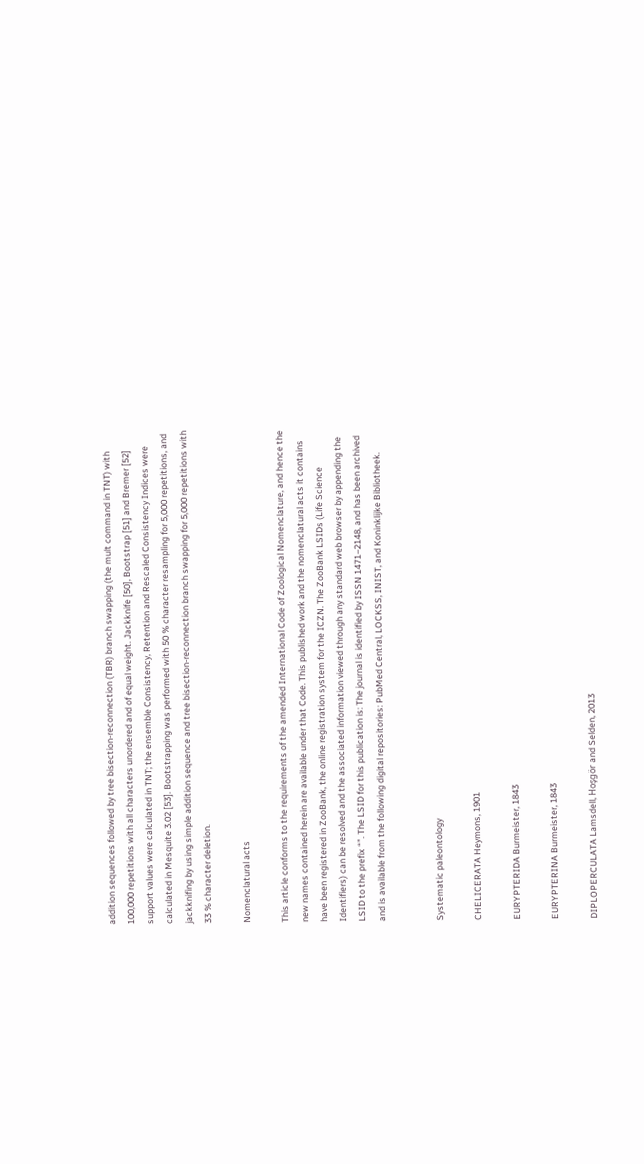addition sequences followed by tree bisection-reconnection (TBR) branch swapping (the mult command in TNT) with 100,000 repetitions with all characters unordered and of equal weight. Jackknife [50], Bootstrap [51] and Bremer [52] support values were calculated in TNT; the ensemble Consistency, Retention and Rescaled Consistency Indices were calculated in Mesquite 3.02 [53]. Bootstrapping was performed with 50 % character resampling for 5,000 repetitions, and jackknifing by using simple addition sequence and tree bisection-reconnection branch swapping for 5,000 repetitions with 33 % character deletion.

Nomenclatural acts

This article conforms to the requirements of the amended International Code of Zoological Nomenclature, and hence the new names contained herein are available under that Code. This published work and the nomenclatural acts it contains have been registered in ZooBank, the online registration system for the ICZN. The ZooBank LSIDs (Life Science Identifiers) can be resolved and the associated information viewed through any standard web browser by appending the LSID to the prefix “”. The LSID for this publication is: The journal is identified by ISSN 1471–2148, and has been archived and is available from the following digital repositories: PubMed Central, LOCKSS, INIST, and Koninklijke Bibliotheek.


Systematic paleontology

CHELICERATA Heymons, 1901

EURYPTERIDA Burmeister, 1843

EURYPTERINA Burmeister, 1843

DIPLOPERCULATA Lamsdell, Hoşgör and Selden, 2013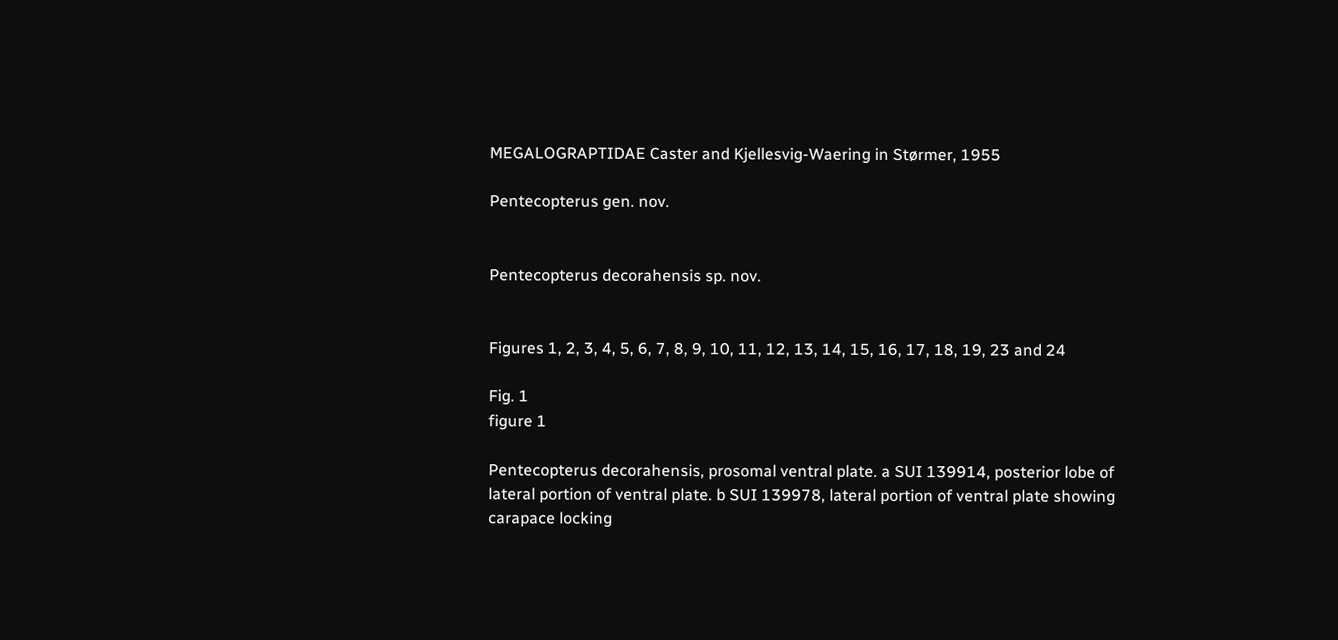MEGALOGRAPTIDAE Caster and Kjellesvig-Waering in Størmer, 1955

Pentecopterus gen. nov.


Pentecopterus decorahensis sp. nov.


Figures 1, 2, 3, 4, 5, 6, 7, 8, 9, 10, 11, 12, 13, 14, 15, 16, 17, 18, 19, 23 and 24

Fig. 1
figure 1

Pentecopterus decorahensis, prosomal ventral plate. a SUI 139914, posterior lobe of lateral portion of ventral plate. b SUI 139978, lateral portion of ventral plate showing carapace locking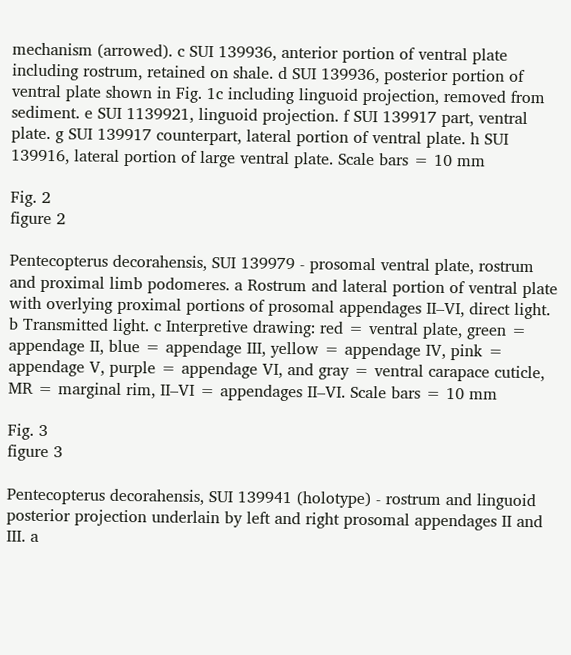mechanism (arrowed). c SUI 139936, anterior portion of ventral plate including rostrum, retained on shale. d SUI 139936, posterior portion of ventral plate shown in Fig. 1c including linguoid projection, removed from sediment. e SUI 1139921, linguoid projection. f SUI 139917 part, ventral plate. g SUI 139917 counterpart, lateral portion of ventral plate. h SUI 139916, lateral portion of large ventral plate. Scale bars = 10 mm

Fig. 2
figure 2

Pentecopterus decorahensis, SUI 139979 - prosomal ventral plate, rostrum and proximal limb podomeres. a Rostrum and lateral portion of ventral plate with overlying proximal portions of prosomal appendages II–VI, direct light. b Transmitted light. c Interpretive drawing: red = ventral plate, green = appendage II, blue = appendage III, yellow = appendage IV, pink = appendage V, purple = appendage VI, and gray = ventral carapace cuticle, MR = marginal rim, II–VI = appendages II–VI. Scale bars = 10 mm

Fig. 3
figure 3

Pentecopterus decorahensis, SUI 139941 (holotype) - rostrum and linguoid posterior projection underlain by left and right prosomal appendages II and III. a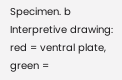Specimen. b Interpretive drawing: red = ventral plate, green =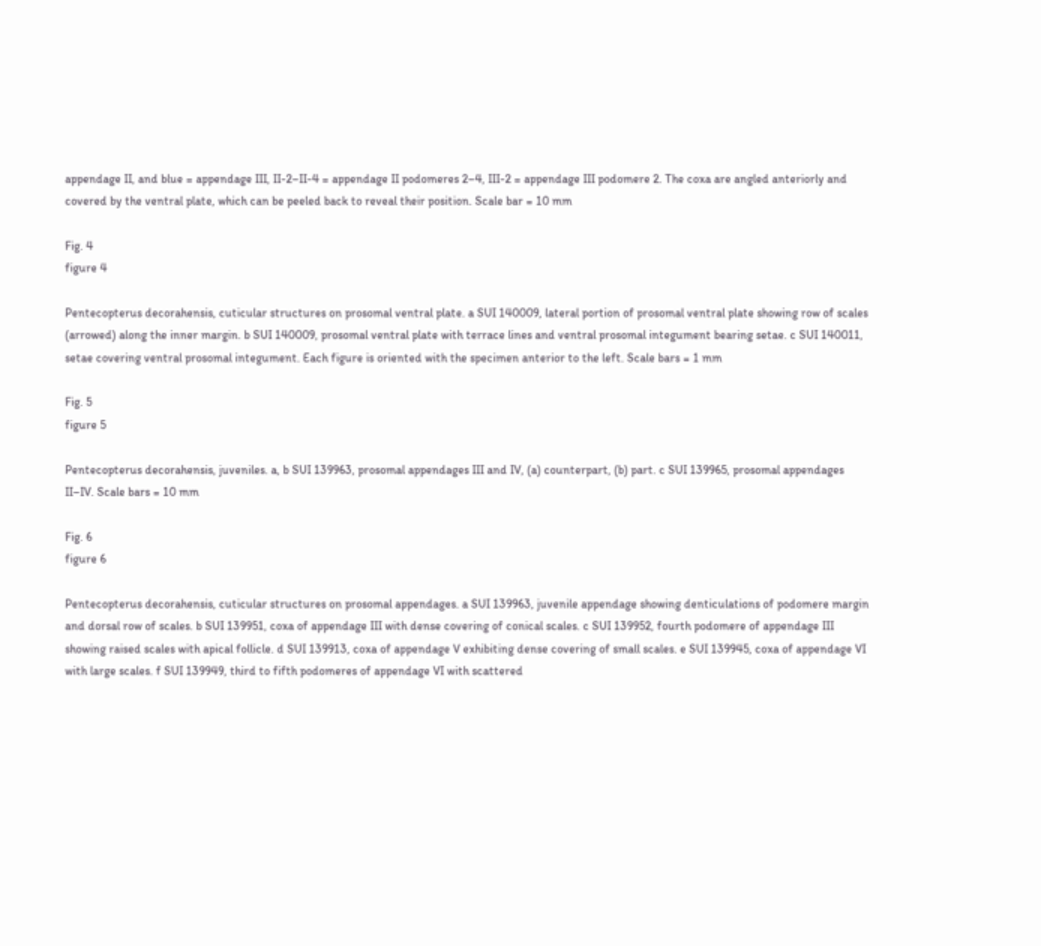appendage II, and blue = appendage III, II-2–II-4 = appendage II podomeres 2–4, III-2 = appendage III podomere 2. The coxa are angled anteriorly and covered by the ventral plate, which can be peeled back to reveal their position. Scale bar = 10 mm

Fig. 4
figure 4

Pentecopterus decorahensis, cuticular structures on prosomal ventral plate. a SUI 140009, lateral portion of prosomal ventral plate showing row of scales (arrowed) along the inner margin. b SUI 140009, prosomal ventral plate with terrace lines and ventral prosomal integument bearing setae. c SUI 140011, setae covering ventral prosomal integument. Each figure is oriented with the specimen anterior to the left. Scale bars = 1 mm

Fig. 5
figure 5

Pentecopterus decorahensis, juveniles. a, b SUI 139963, prosomal appendages III and IV, (a) counterpart, (b) part. c SUI 139965, prosomal appendages II–IV. Scale bars = 10 mm

Fig. 6
figure 6

Pentecopterus decorahensis, cuticular structures on prosomal appendages. a SUI 139963, juvenile appendage showing denticulations of podomere margin and dorsal row of scales. b SUI 139951, coxa of appendage III with dense covering of conical scales. c SUI 139952, fourth podomere of appendage III showing raised scales with apical follicle. d SUI 139913, coxa of appendage V exhibiting dense covering of small scales. e SUI 139945, coxa of appendage VI with large scales. f SUI 139949, third to fifth podomeres of appendage VI with scattered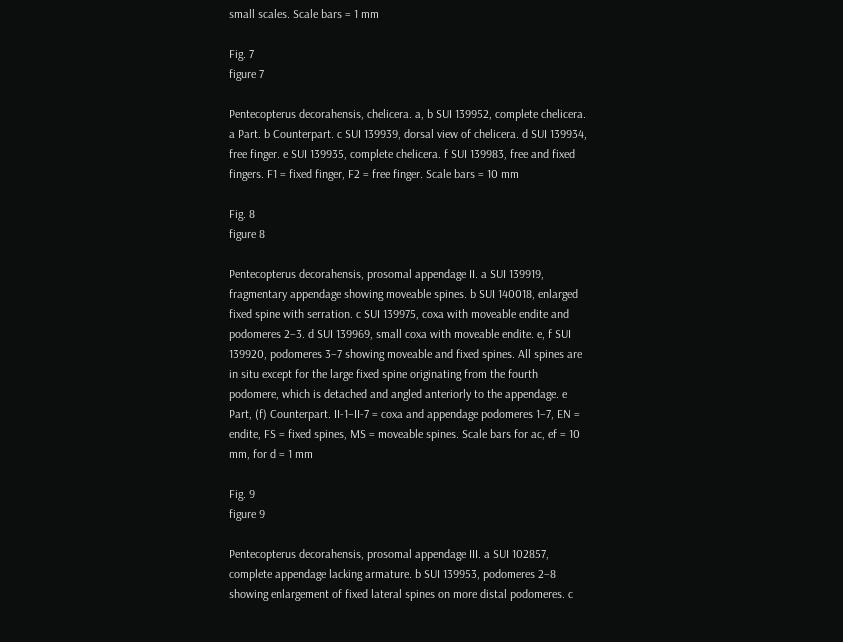small scales. Scale bars = 1 mm

Fig. 7
figure 7

Pentecopterus decorahensis, chelicera. a, b SUI 139952, complete chelicera. a Part. b Counterpart. c SUI 139939, dorsal view of chelicera. d SUI 139934, free finger. e SUI 139935, complete chelicera. f SUI 139983, free and fixed fingers. F1 = fixed finger, F2 = free finger. Scale bars = 10 mm

Fig. 8
figure 8

Pentecopterus decorahensis, prosomal appendage II. a SUI 139919, fragmentary appendage showing moveable spines. b SUI 140018, enlarged fixed spine with serration. c SUI 139975, coxa with moveable endite and podomeres 2–3. d SUI 139969, small coxa with moveable endite. e, f SUI 139920, podomeres 3–7 showing moveable and fixed spines. All spines are in situ except for the large fixed spine originating from the fourth podomere, which is detached and angled anteriorly to the appendage. e Part, (f) Counterpart. II-1–II-7 = coxa and appendage podomeres 1–7, EN = endite, FS = fixed spines, MS = moveable spines. Scale bars for ac, ef = 10 mm, for d = 1 mm

Fig. 9
figure 9

Pentecopterus decorahensis, prosomal appendage III. a SUI 102857, complete appendage lacking armature. b SUI 139953, podomeres 2–8 showing enlargement of fixed lateral spines on more distal podomeres. c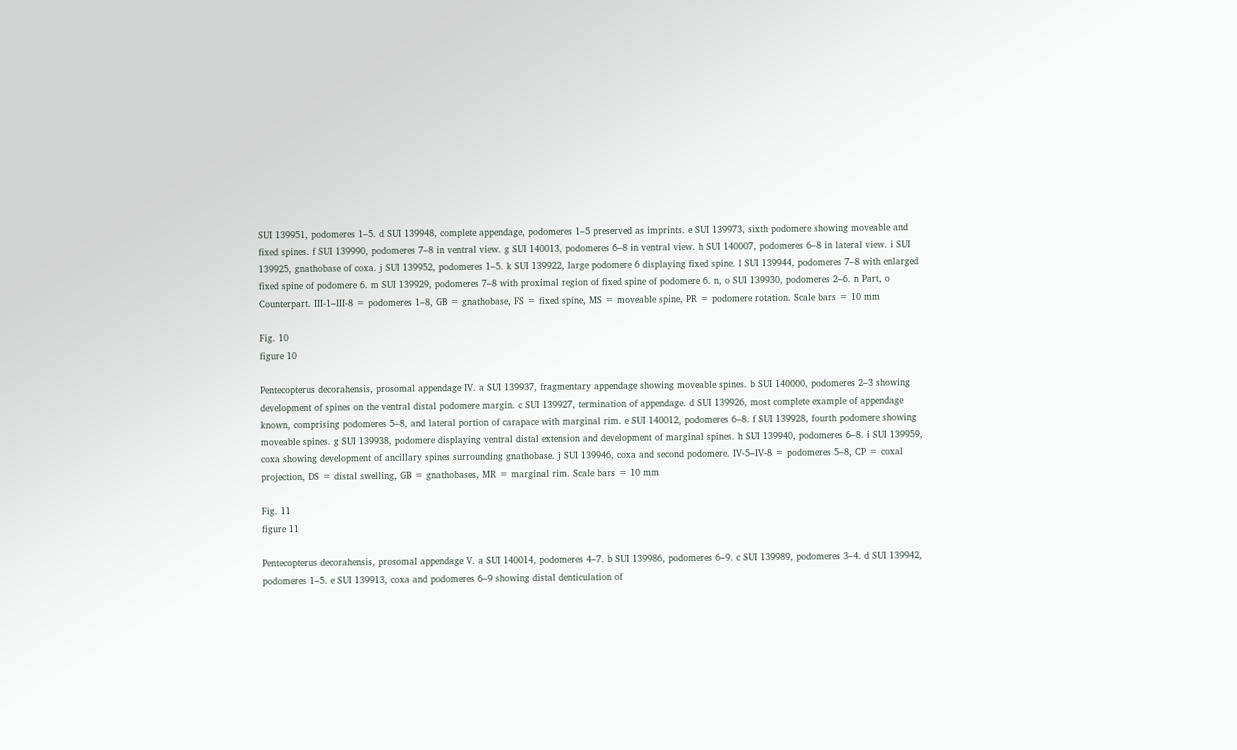SUI 139951, podomeres 1–5. d SUI 139948, complete appendage, podomeres 1–5 preserved as imprints. e SUI 139973, sixth podomere showing moveable and fixed spines. f SUI 139990, podomeres 7–8 in ventral view. g SUI 140013, podomeres 6–8 in ventral view. h SUI 140007, podomeres 6–8 in lateral view. i SUI 139925, gnathobase of coxa. j SUI 139952, podomeres 1–5. k SUI 139922, large podomere 6 displaying fixed spine. l SUI 139944, podomeres 7–8 with enlarged fixed spine of podomere 6. m SUI 139929, podomeres 7–8 with proximal region of fixed spine of podomere 6. n, o SUI 139930, podomeres 2–6. n Part, o Counterpart. III-1–III-8 = podomeres 1–8, GB = gnathobase, FS = fixed spine, MS = moveable spine, PR = podomere rotation. Scale bars = 10 mm

Fig. 10
figure 10

Pentecopterus decorahensis, prosomal appendage IV. a SUI 139937, fragmentary appendage showing moveable spines. b SUI 140000, podomeres 2–3 showing development of spines on the ventral distal podomere margin. c SUI 139927, termination of appendage. d SUI 139926, most complete example of appendage known, comprising podomeres 5–8, and lateral portion of carapace with marginal rim. e SUI 140012, podomeres 6–8. f SUI 139928, fourth podomere showing moveable spines. g SUI 139938, podomere displaying ventral distal extension and development of marginal spines. h SUI 139940, podomeres 6–8. i SUI 139959, coxa showing development of ancillary spines surrounding gnathobase. j SUI 139946, coxa and second podomere. IV-5–IV-8 = podomeres 5–8, CP = coxal projection, DS = distal swelling, GB = gnathobases, MR = marginal rim. Scale bars = 10 mm

Fig. 11
figure 11

Pentecopterus decorahensis, prosomal appendage V. a SUI 140014, podomeres 4–7. b SUI 139986, podomeres 6–9. c SUI 139989, podomeres 3–4. d SUI 139942, podomeres 1–5. e SUI 139913, coxa and podomeres 6–9 showing distal denticulation of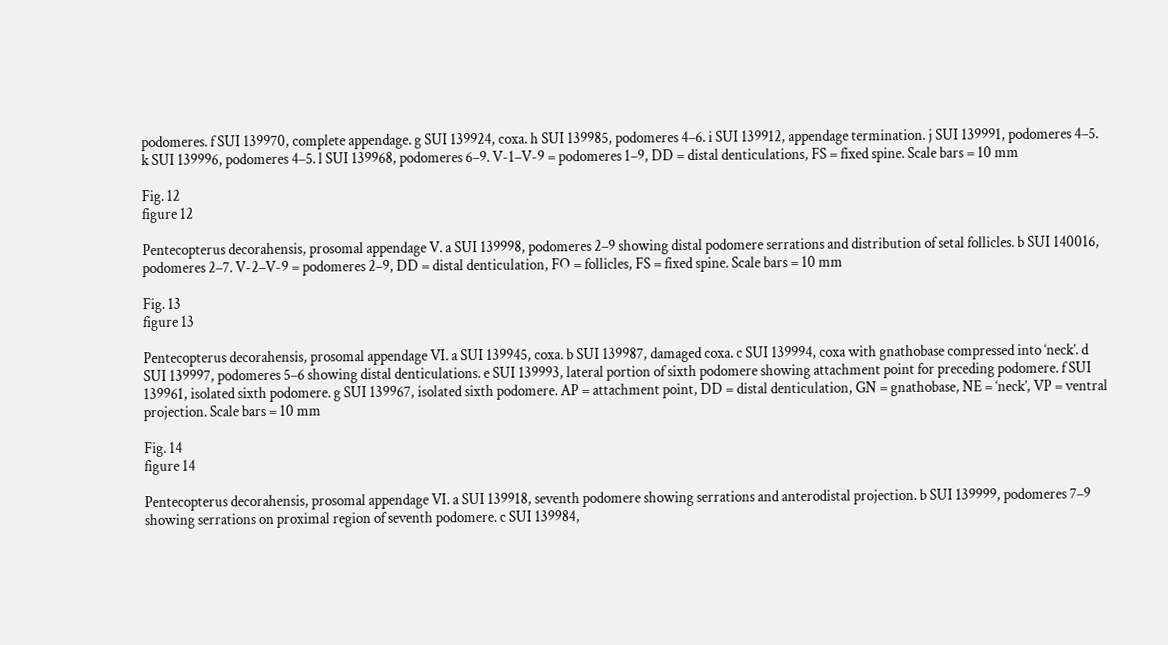podomeres. f SUI 139970, complete appendage. g SUI 139924, coxa. h SUI 139985, podomeres 4–6. i SUI 139912, appendage termination. j SUI 139991, podomeres 4–5. k SUI 139996, podomeres 4–5. l SUI 139968, podomeres 6–9. V-1–V-9 = podomeres 1–9, DD = distal denticulations, FS = fixed spine. Scale bars = 10 mm

Fig. 12
figure 12

Pentecopterus decorahensis, prosomal appendage V. a SUI 139998, podomeres 2–9 showing distal podomere serrations and distribution of setal follicles. b SUI 140016, podomeres 2–7. V-2–V-9 = podomeres 2–9, DD = distal denticulation, FO = follicles, FS = fixed spine. Scale bars = 10 mm

Fig. 13
figure 13

Pentecopterus decorahensis, prosomal appendage VI. a SUI 139945, coxa. b SUI 139987, damaged coxa. c SUI 139994, coxa with gnathobase compressed into ‘neck’. d SUI 139997, podomeres 5–6 showing distal denticulations. e SUI 139993, lateral portion of sixth podomere showing attachment point for preceding podomere. f SUI 139961, isolated sixth podomere. g SUI 139967, isolated sixth podomere. AP = attachment point, DD = distal denticulation, GN = gnathobase, NE = ‘neck’, VP = ventral projection. Scale bars = 10 mm

Fig. 14
figure 14

Pentecopterus decorahensis, prosomal appendage VI. a SUI 139918, seventh podomere showing serrations and anterodistal projection. b SUI 139999, podomeres 7–9 showing serrations on proximal region of seventh podomere. c SUI 139984,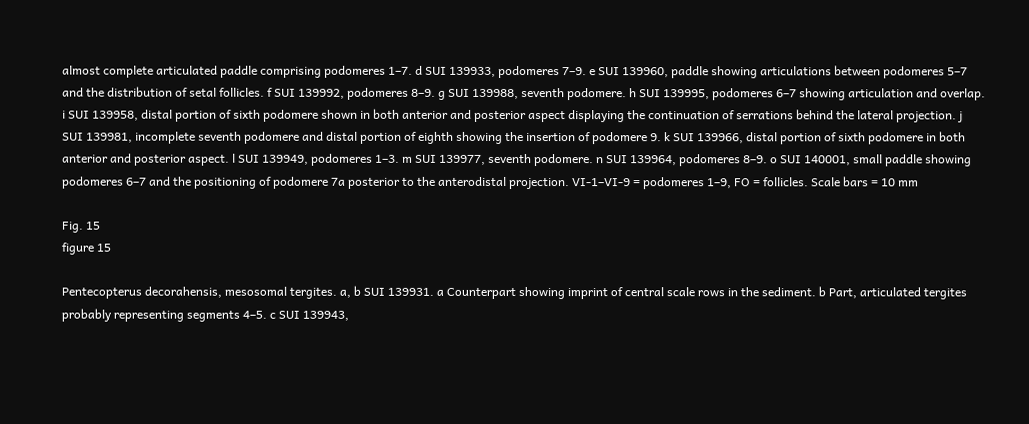almost complete articulated paddle comprising podomeres 1–7. d SUI 139933, podomeres 7–9. e SUI 139960, paddle showing articulations between podomeres 5–7 and the distribution of setal follicles. f SUI 139992, podomeres 8–9. g SUI 139988, seventh podomere. h SUI 139995, podomeres 6–7 showing articulation and overlap. i SUI 139958, distal portion of sixth podomere shown in both anterior and posterior aspect displaying the continuation of serrations behind the lateral projection. j SUI 139981, incomplete seventh podomere and distal portion of eighth showing the insertion of podomere 9. k SUI 139966, distal portion of sixth podomere in both anterior and posterior aspect. l SUI 139949, podomeres 1–3. m SUI 139977, seventh podomere. n SUI 139964, podomeres 8–9. o SUI 140001, small paddle showing podomeres 6–7 and the positioning of podomere 7a posterior to the anterodistal projection. VI-1–VI-9 = podomeres 1–9, FO = follicles. Scale bars = 10 mm

Fig. 15
figure 15

Pentecopterus decorahensis, mesosomal tergites. a, b SUI 139931. a Counterpart showing imprint of central scale rows in the sediment. b Part, articulated tergites probably representing segments 4–5. c SUI 139943,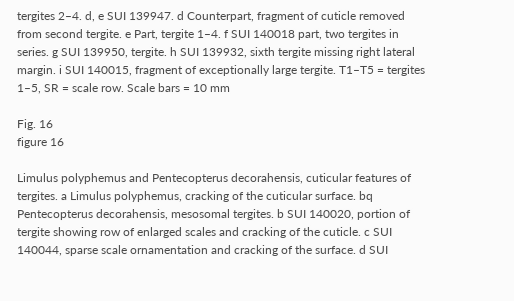tergites 2–4. d, e SUI 139947. d Counterpart, fragment of cuticle removed from second tergite. e Part, tergite 1–4. f SUI 140018 part, two tergites in series. g SUI 139950, tergite. h SUI 139932, sixth tergite missing right lateral margin. i SUI 140015, fragment of exceptionally large tergite. T1–T5 = tergites 1–5, SR = scale row. Scale bars = 10 mm

Fig. 16
figure 16

Limulus polyphemus and Pentecopterus decorahensis, cuticular features of tergites. a Limulus polyphemus, cracking of the cuticular surface. bq Pentecopterus decorahensis, mesosomal tergites. b SUI 140020, portion of tergite showing row of enlarged scales and cracking of the cuticle. c SUI 140044, sparse scale ornamentation and cracking of the surface. d SUI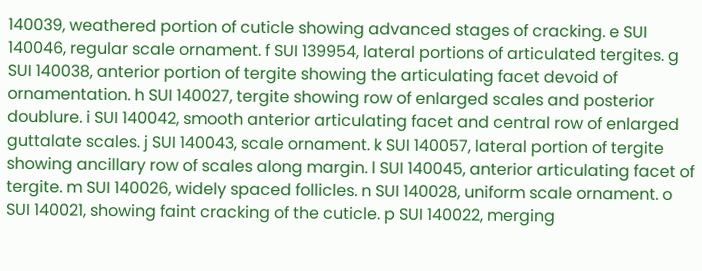140039, weathered portion of cuticle showing advanced stages of cracking. e SUI 140046, regular scale ornament. f SUI 139954, lateral portions of articulated tergites. g SUI 140038, anterior portion of tergite showing the articulating facet devoid of ornamentation. h SUI 140027, tergite showing row of enlarged scales and posterior doublure. i SUI 140042, smooth anterior articulating facet and central row of enlarged guttalate scales. j SUI 140043, scale ornament. k SUI 140057, lateral portion of tergite showing ancillary row of scales along margin. l SUI 140045, anterior articulating facet of tergite. m SUI 140026, widely spaced follicles. n SUI 140028, uniform scale ornament. o SUI 140021, showing faint cracking of the cuticle. p SUI 140022, merging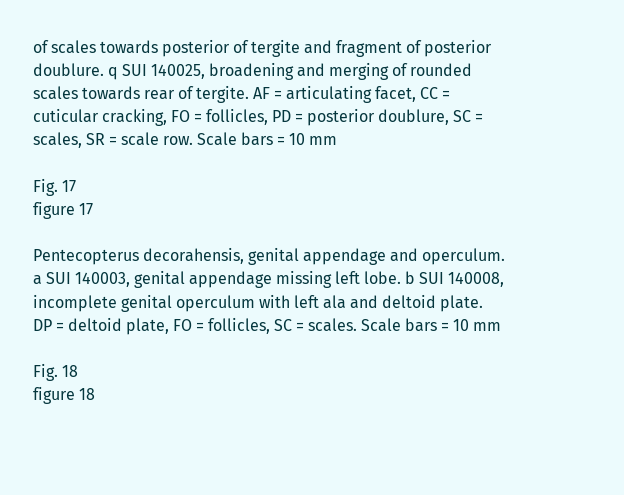of scales towards posterior of tergite and fragment of posterior doublure. q SUI 140025, broadening and merging of rounded scales towards rear of tergite. AF = articulating facet, CC = cuticular cracking, FO = follicles, PD = posterior doublure, SC = scales, SR = scale row. Scale bars = 10 mm

Fig. 17
figure 17

Pentecopterus decorahensis, genital appendage and operculum. a SUI 140003, genital appendage missing left lobe. b SUI 140008, incomplete genital operculum with left ala and deltoid plate. DP = deltoid plate, FO = follicles, SC = scales. Scale bars = 10 mm

Fig. 18
figure 18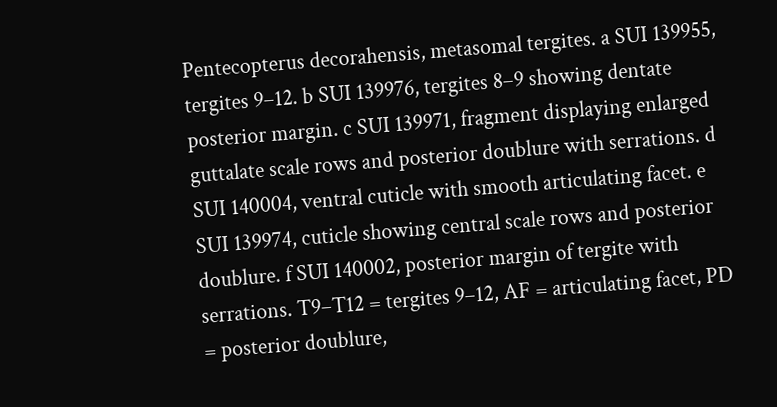Pentecopterus decorahensis, metasomal tergites. a SUI 139955, tergites 9–12. b SUI 139976, tergites 8–9 showing dentate posterior margin. c SUI 139971, fragment displaying enlarged guttalate scale rows and posterior doublure with serrations. d SUI 140004, ventral cuticle with smooth articulating facet. e SUI 139974, cuticle showing central scale rows and posterior doublure. f SUI 140002, posterior margin of tergite with serrations. T9–T12 = tergites 9–12, AF = articulating facet, PD = posterior doublure,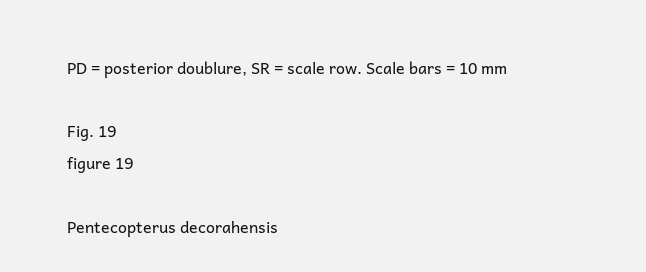PD = posterior doublure, SR = scale row. Scale bars = 10 mm

Fig. 19
figure 19

Pentecopterus decorahensis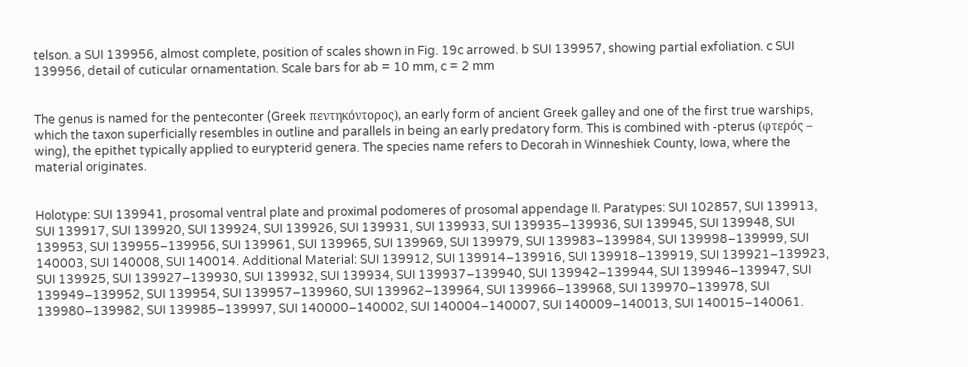telson. a SUI 139956, almost complete, position of scales shown in Fig. 19c arrowed. b SUI 139957, showing partial exfoliation. c SUI 139956, detail of cuticular ornamentation. Scale bars for ab = 10 mm, c = 2 mm


The genus is named for the penteconter (Greek πεντηκόντορος), an early form of ancient Greek galley and one of the first true warships, which the taxon superficially resembles in outline and parallels in being an early predatory form. This is combined with -pterus (φτερός – wing), the epithet typically applied to eurypterid genera. The species name refers to Decorah in Winneshiek County, Iowa, where the material originates.


Holotype: SUI 139941, prosomal ventral plate and proximal podomeres of prosomal appendage II. Paratypes: SUI 102857, SUI 139913, SUI 139917, SUI 139920, SUI 139924, SUI 139926, SUI 139931, SUI 139933, SUI 139935–139936, SUI 139945, SUI 139948, SUI 139953, SUI 139955–139956, SUI 139961, SUI 139965, SUI 139969, SUI 139979, SUI 139983–139984, SUI 139998–139999, SUI 140003, SUI 140008, SUI 140014. Additional Material: SUI 139912, SUI 139914–139916, SUI 139918–139919, SUI 139921–139923, SUI 139925, SUI 139927–139930, SUI 139932, SUI 139934, SUI 139937–139940, SUI 139942–139944, SUI 139946–139947, SUI 139949–139952, SUI 139954, SUI 139957–139960, SUI 139962–139964, SUI 139966–139968, SUI 139970–139978, SUI 139980–139982, SUI 139985–139997, SUI 140000–140002, SUI 140004–140007, SUI 140009–140013, SUI 140015–140061.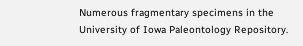Numerous fragmentary specimens in the University of Iowa Paleontology Repository.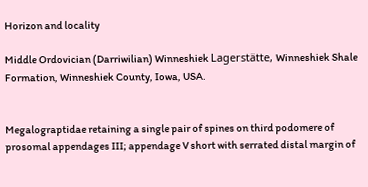Horizon and locality

Middle Ordovician (Darriwilian) Winneshiek Lagerstätte, Winneshiek Shale Formation, Winneshiek County, Iowa, USA.


Megalograptidae retaining a single pair of spines on third podomere of prosomal appendages III; appendage V short with serrated distal margin of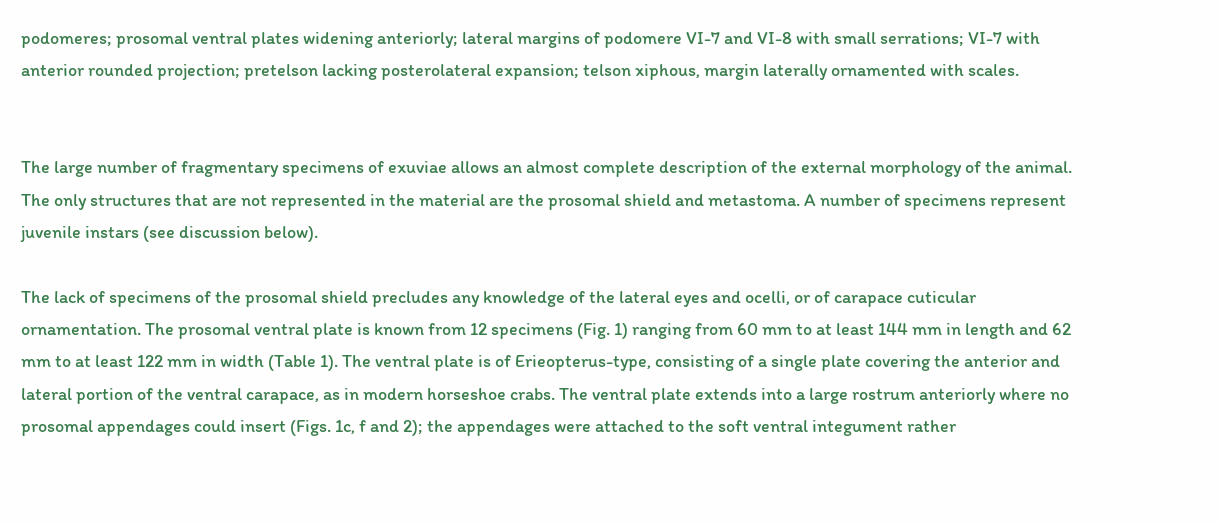podomeres; prosomal ventral plates widening anteriorly; lateral margins of podomere VI-7 and VI-8 with small serrations; VI-7 with anterior rounded projection; pretelson lacking posterolateral expansion; telson xiphous, margin laterally ornamented with scales.


The large number of fragmentary specimens of exuviae allows an almost complete description of the external morphology of the animal. The only structures that are not represented in the material are the prosomal shield and metastoma. A number of specimens represent juvenile instars (see discussion below).

The lack of specimens of the prosomal shield precludes any knowledge of the lateral eyes and ocelli, or of carapace cuticular ornamentation. The prosomal ventral plate is known from 12 specimens (Fig. 1) ranging from 60 mm to at least 144 mm in length and 62 mm to at least 122 mm in width (Table 1). The ventral plate is of Erieopterus-type, consisting of a single plate covering the anterior and lateral portion of the ventral carapace, as in modern horseshoe crabs. The ventral plate extends into a large rostrum anteriorly where no prosomal appendages could insert (Figs. 1c, f and 2); the appendages were attached to the soft ventral integument rather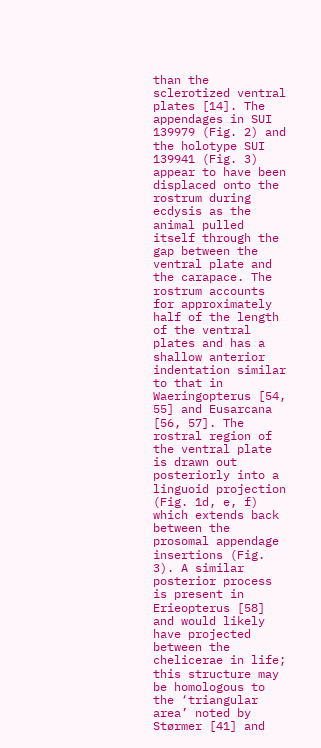than the sclerotized ventral plates [14]. The appendages in SUI 139979 (Fig. 2) and the holotype SUI 139941 (Fig. 3) appear to have been displaced onto the rostrum during ecdysis as the animal pulled itself through the gap between the ventral plate and the carapace. The rostrum accounts for approximately half of the length of the ventral plates and has a shallow anterior indentation similar to that in Waeringopterus [54, 55] and Eusarcana [56, 57]. The rostral region of the ventral plate is drawn out posteriorly into a linguoid projection (Fig. 1d, e, f) which extends back between the prosomal appendage insertions (Fig. 3). A similar posterior process is present in Erieopterus [58] and would likely have projected between the chelicerae in life; this structure may be homologous to the ‘triangular area’ noted by Størmer [41] and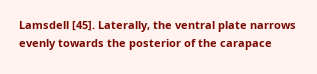Lamsdell [45]. Laterally, the ventral plate narrows evenly towards the posterior of the carapace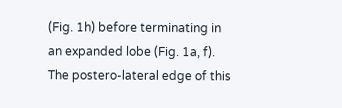(Fig. 1h) before terminating in an expanded lobe (Fig. 1a, f). The postero-lateral edge of this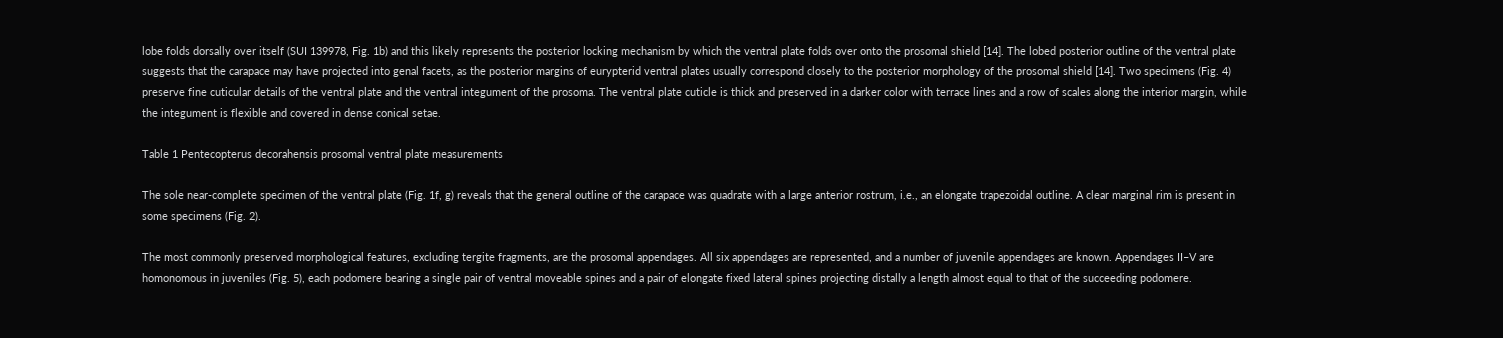lobe folds dorsally over itself (SUI 139978, Fig. 1b) and this likely represents the posterior locking mechanism by which the ventral plate folds over onto the prosomal shield [14]. The lobed posterior outline of the ventral plate suggests that the carapace may have projected into genal facets, as the posterior margins of eurypterid ventral plates usually correspond closely to the posterior morphology of the prosomal shield [14]. Two specimens (Fig. 4) preserve fine cuticular details of the ventral plate and the ventral integument of the prosoma. The ventral plate cuticle is thick and preserved in a darker color with terrace lines and a row of scales along the interior margin, while the integument is flexible and covered in dense conical setae.

Table 1 Pentecopterus decorahensis prosomal ventral plate measurements

The sole near-complete specimen of the ventral plate (Fig. 1f, g) reveals that the general outline of the carapace was quadrate with a large anterior rostrum, i.e., an elongate trapezoidal outline. A clear marginal rim is present in some specimens (Fig. 2).

The most commonly preserved morphological features, excluding tergite fragments, are the prosomal appendages. All six appendages are represented, and a number of juvenile appendages are known. Appendages II–V are homonomous in juveniles (Fig. 5), each podomere bearing a single pair of ventral moveable spines and a pair of elongate fixed lateral spines projecting distally a length almost equal to that of the succeeding podomere.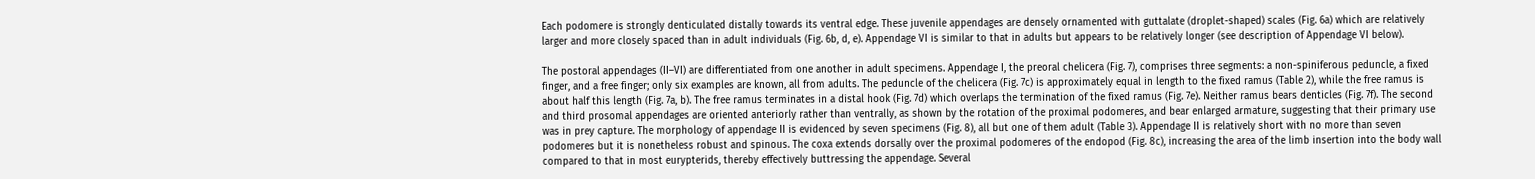Each podomere is strongly denticulated distally towards its ventral edge. These juvenile appendages are densely ornamented with guttalate (droplet-shaped) scales (Fig. 6a) which are relatively larger and more closely spaced than in adult individuals (Fig. 6b, d, e). Appendage VI is similar to that in adults but appears to be relatively longer (see description of Appendage VI below).

The postoral appendages (II–VI) are differentiated from one another in adult specimens. Appendage I, the preoral chelicera (Fig. 7), comprises three segments: a non-spiniferous peduncle, a fixed finger, and a free finger; only six examples are known, all from adults. The peduncle of the chelicera (Fig. 7c) is approximately equal in length to the fixed ramus (Table 2), while the free ramus is about half this length (Fig. 7a, b). The free ramus terminates in a distal hook (Fig. 7d) which overlaps the termination of the fixed ramus (Fig. 7e). Neither ramus bears denticles (Fig. 7f). The second and third prosomal appendages are oriented anteriorly rather than ventrally, as shown by the rotation of the proximal podomeres, and bear enlarged armature, suggesting that their primary use was in prey capture. The morphology of appendage II is evidenced by seven specimens (Fig. 8), all but one of them adult (Table 3). Appendage II is relatively short with no more than seven podomeres but it is nonetheless robust and spinous. The coxa extends dorsally over the proximal podomeres of the endopod (Fig. 8c), increasing the area of the limb insertion into the body wall compared to that in most eurypterids, thereby effectively buttressing the appendage. Several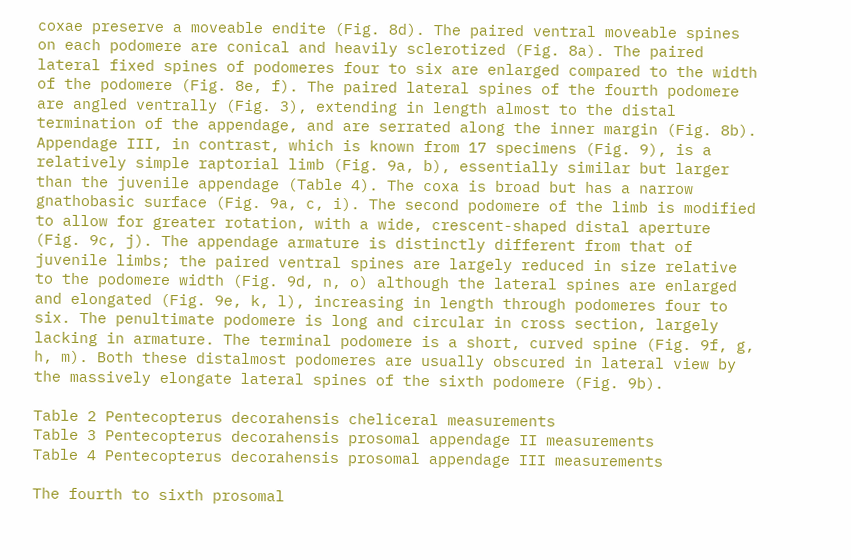coxae preserve a moveable endite (Fig. 8d). The paired ventral moveable spines on each podomere are conical and heavily sclerotized (Fig. 8a). The paired lateral fixed spines of podomeres four to six are enlarged compared to the width of the podomere (Fig. 8e, f). The paired lateral spines of the fourth podomere are angled ventrally (Fig. 3), extending in length almost to the distal termination of the appendage, and are serrated along the inner margin (Fig. 8b). Appendage III, in contrast, which is known from 17 specimens (Fig. 9), is a relatively simple raptorial limb (Fig. 9a, b), essentially similar but larger than the juvenile appendage (Table 4). The coxa is broad but has a narrow gnathobasic surface (Fig. 9a, c, i). The second podomere of the limb is modified to allow for greater rotation, with a wide, crescent-shaped distal aperture (Fig. 9c, j). The appendage armature is distinctly different from that of juvenile limbs; the paired ventral spines are largely reduced in size relative to the podomere width (Fig. 9d, n, o) although the lateral spines are enlarged and elongated (Fig. 9e, k, l), increasing in length through podomeres four to six. The penultimate podomere is long and circular in cross section, largely lacking in armature. The terminal podomere is a short, curved spine (Fig. 9f, g, h, m). Both these distalmost podomeres are usually obscured in lateral view by the massively elongate lateral spines of the sixth podomere (Fig. 9b).

Table 2 Pentecopterus decorahensis cheliceral measurements
Table 3 Pentecopterus decorahensis prosomal appendage II measurements
Table 4 Pentecopterus decorahensis prosomal appendage III measurements

The fourth to sixth prosomal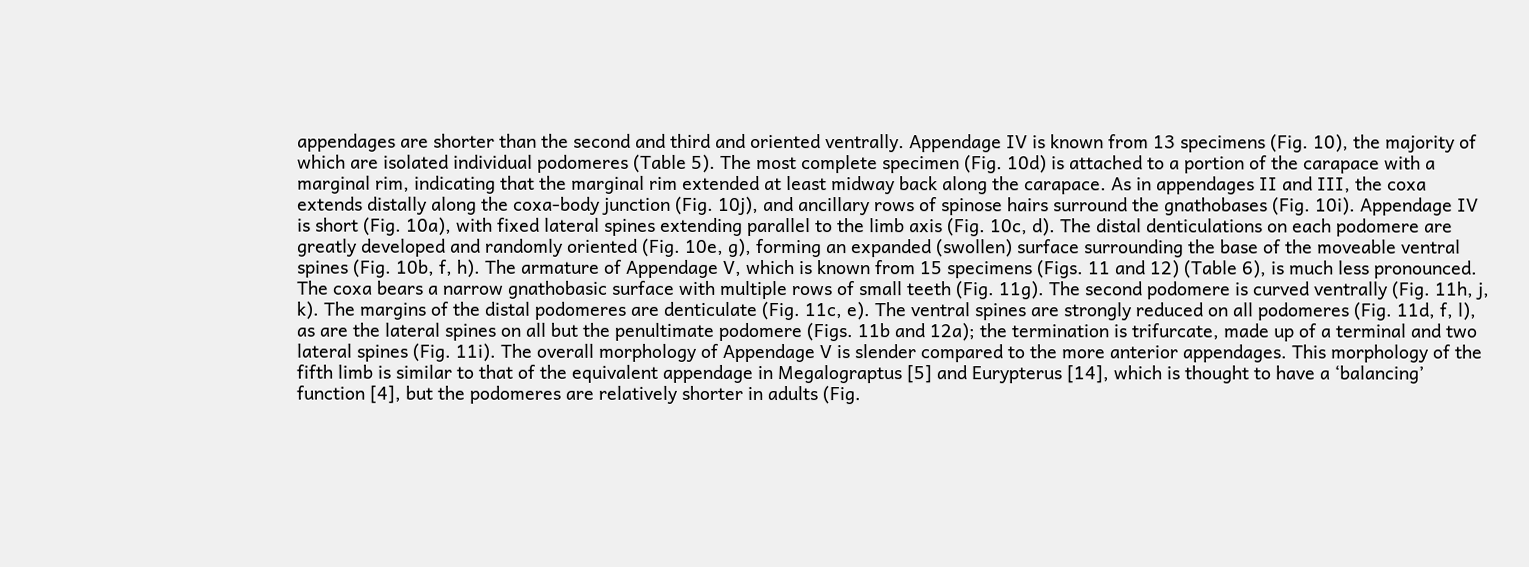appendages are shorter than the second and third and oriented ventrally. Appendage IV is known from 13 specimens (Fig. 10), the majority of which are isolated individual podomeres (Table 5). The most complete specimen (Fig. 10d) is attached to a portion of the carapace with a marginal rim, indicating that the marginal rim extended at least midway back along the carapace. As in appendages II and III, the coxa extends distally along the coxa-body junction (Fig. 10j), and ancillary rows of spinose hairs surround the gnathobases (Fig. 10i). Appendage IV is short (Fig. 10a), with fixed lateral spines extending parallel to the limb axis (Fig. 10c, d). The distal denticulations on each podomere are greatly developed and randomly oriented (Fig. 10e, g), forming an expanded (swollen) surface surrounding the base of the moveable ventral spines (Fig. 10b, f, h). The armature of Appendage V, which is known from 15 specimens (Figs. 11 and 12) (Table 6), is much less pronounced. The coxa bears a narrow gnathobasic surface with multiple rows of small teeth (Fig. 11g). The second podomere is curved ventrally (Fig. 11h, j, k). The margins of the distal podomeres are denticulate (Fig. 11c, e). The ventral spines are strongly reduced on all podomeres (Fig. 11d, f, l), as are the lateral spines on all but the penultimate podomere (Figs. 11b and 12a); the termination is trifurcate, made up of a terminal and two lateral spines (Fig. 11i). The overall morphology of Appendage V is slender compared to the more anterior appendages. This morphology of the fifth limb is similar to that of the equivalent appendage in Megalograptus [5] and Eurypterus [14], which is thought to have a ‘balancing’ function [4], but the podomeres are relatively shorter in adults (Fig.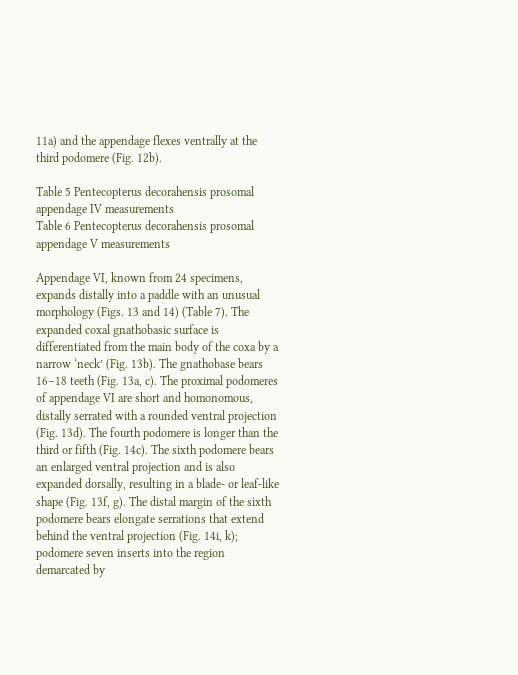11a) and the appendage flexes ventrally at the third podomere (Fig. 12b).

Table 5 Pentecopterus decorahensis prosomal appendage IV measurements
Table 6 Pentecopterus decorahensis prosomal appendage V measurements

Appendage VI, known from 24 specimens, expands distally into a paddle with an unusual morphology (Figs. 13 and 14) (Table 7). The expanded coxal gnathobasic surface is differentiated from the main body of the coxa by a narrow ‘neck’ (Fig. 13b). The gnathobase bears 16–18 teeth (Fig. 13a, c). The proximal podomeres of appendage VI are short and homonomous, distally serrated with a rounded ventral projection (Fig. 13d). The fourth podomere is longer than the third or fifth (Fig. 14c). The sixth podomere bears an enlarged ventral projection and is also expanded dorsally, resulting in a blade- or leaf-like shape (Fig. 13f, g). The distal margin of the sixth podomere bears elongate serrations that extend behind the ventral projection (Fig. 14i, k); podomere seven inserts into the region demarcated by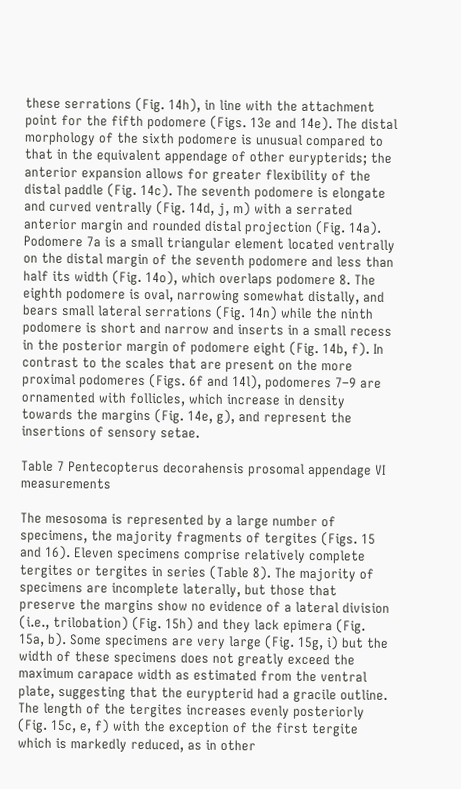these serrations (Fig. 14h), in line with the attachment point for the fifth podomere (Figs. 13e and 14e). The distal morphology of the sixth podomere is unusual compared to that in the equivalent appendage of other eurypterids; the anterior expansion allows for greater flexibility of the distal paddle (Fig. 14c). The seventh podomere is elongate and curved ventrally (Fig. 14d, j, m) with a serrated anterior margin and rounded distal projection (Fig. 14a). Podomere 7a is a small triangular element located ventrally on the distal margin of the seventh podomere and less than half its width (Fig. 14o), which overlaps podomere 8. The eighth podomere is oval, narrowing somewhat distally, and bears small lateral serrations (Fig. 14n) while the ninth podomere is short and narrow and inserts in a small recess in the posterior margin of podomere eight (Fig. 14b, f). In contrast to the scales that are present on the more proximal podomeres (Figs. 6f and 14l), podomeres 7–9 are ornamented with follicles, which increase in density towards the margins (Fig. 14e, g), and represent the insertions of sensory setae.

Table 7 Pentecopterus decorahensis prosomal appendage VI measurements

The mesosoma is represented by a large number of specimens, the majority fragments of tergites (Figs. 15 and 16). Eleven specimens comprise relatively complete tergites or tergites in series (Table 8). The majority of specimens are incomplete laterally, but those that preserve the margins show no evidence of a lateral division (i.e., trilobation) (Fig. 15h) and they lack epimera (Fig. 15a, b). Some specimens are very large (Fig. 15g, i) but the width of these specimens does not greatly exceed the maximum carapace width as estimated from the ventral plate, suggesting that the eurypterid had a gracile outline. The length of the tergites increases evenly posteriorly (Fig. 15c, e, f) with the exception of the first tergite which is markedly reduced, as in other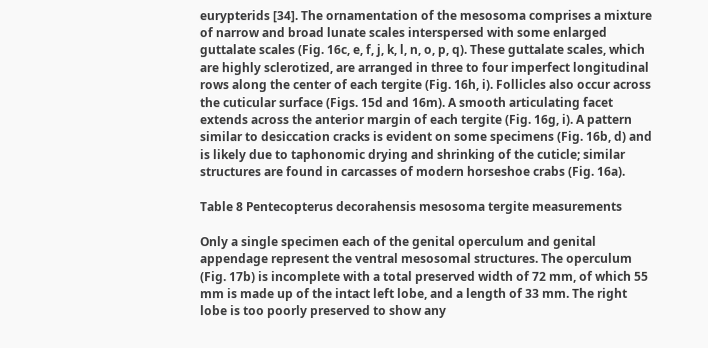eurypterids [34]. The ornamentation of the mesosoma comprises a mixture of narrow and broad lunate scales interspersed with some enlarged guttalate scales (Fig. 16c, e, f, j, k, l, n, o, p, q). These guttalate scales, which are highly sclerotized, are arranged in three to four imperfect longitudinal rows along the center of each tergite (Fig. 16h, i). Follicles also occur across the cuticular surface (Figs. 15d and 16m). A smooth articulating facet extends across the anterior margin of each tergite (Fig. 16g, i). A pattern similar to desiccation cracks is evident on some specimens (Fig. 16b, d) and is likely due to taphonomic drying and shrinking of the cuticle; similar structures are found in carcasses of modern horseshoe crabs (Fig. 16a).

Table 8 Pentecopterus decorahensis mesosoma tergite measurements

Only a single specimen each of the genital operculum and genital appendage represent the ventral mesosomal structures. The operculum (Fig. 17b) is incomplete with a total preserved width of 72 mm, of which 55 mm is made up of the intact left lobe, and a length of 33 mm. The right lobe is too poorly preserved to show any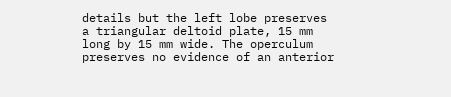details but the left lobe preserves a triangular deltoid plate, 15 mm long by 15 mm wide. The operculum preserves no evidence of an anterior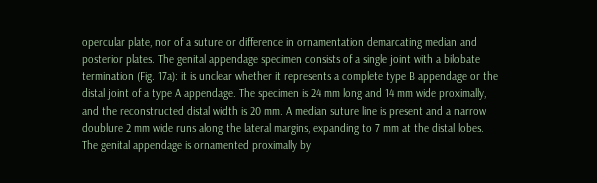opercular plate, nor of a suture or difference in ornamentation demarcating median and posterior plates. The genital appendage specimen consists of a single joint with a bilobate termination (Fig. 17a): it is unclear whether it represents a complete type B appendage or the distal joint of a type A appendage. The specimen is 24 mm long and 14 mm wide proximally, and the reconstructed distal width is 20 mm. A median suture line is present and a narrow doublure 2 mm wide runs along the lateral margins, expanding to 7 mm at the distal lobes. The genital appendage is ornamented proximally by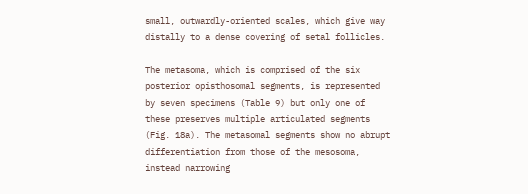small, outwardly-oriented scales, which give way distally to a dense covering of setal follicles.

The metasoma, which is comprised of the six posterior opisthosomal segments, is represented by seven specimens (Table 9) but only one of these preserves multiple articulated segments (Fig. 18a). The metasomal segments show no abrupt differentiation from those of the mesosoma, instead narrowing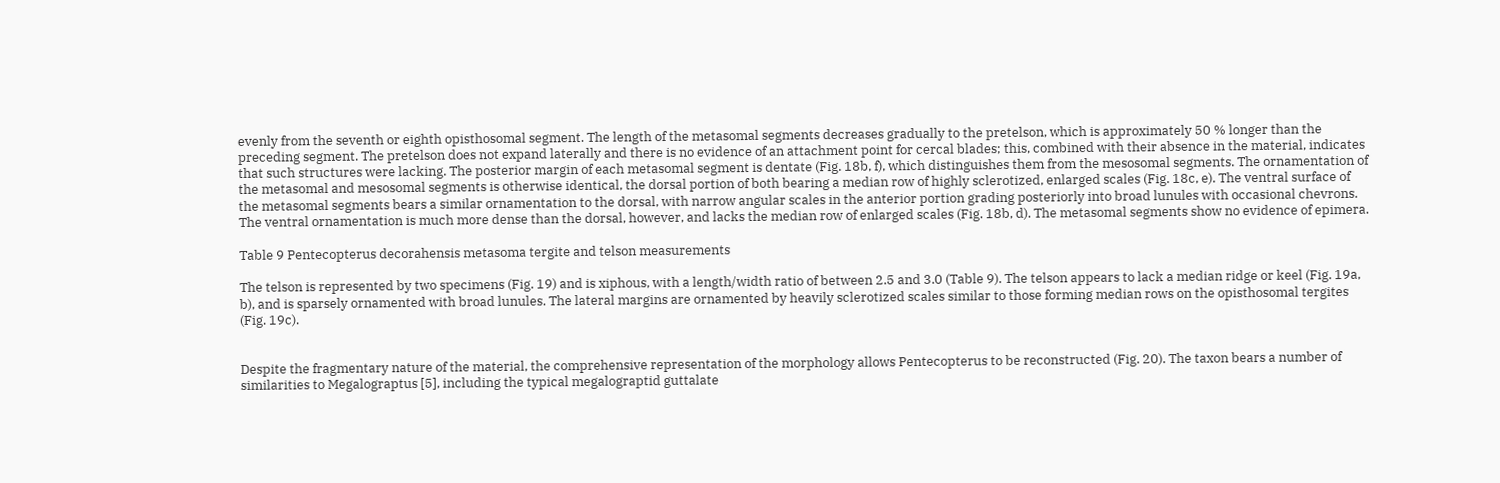evenly from the seventh or eighth opisthosomal segment. The length of the metasomal segments decreases gradually to the pretelson, which is approximately 50 % longer than the preceding segment. The pretelson does not expand laterally and there is no evidence of an attachment point for cercal blades; this, combined with their absence in the material, indicates that such structures were lacking. The posterior margin of each metasomal segment is dentate (Fig. 18b, f), which distinguishes them from the mesosomal segments. The ornamentation of the metasomal and mesosomal segments is otherwise identical, the dorsal portion of both bearing a median row of highly sclerotized, enlarged scales (Fig. 18c, e). The ventral surface of the metasomal segments bears a similar ornamentation to the dorsal, with narrow angular scales in the anterior portion grading posteriorly into broad lunules with occasional chevrons. The ventral ornamentation is much more dense than the dorsal, however, and lacks the median row of enlarged scales (Fig. 18b, d). The metasomal segments show no evidence of epimera.

Table 9 Pentecopterus decorahensis metasoma tergite and telson measurements

The telson is represented by two specimens (Fig. 19) and is xiphous, with a length/width ratio of between 2.5 and 3.0 (Table 9). The telson appears to lack a median ridge or keel (Fig. 19a, b), and is sparsely ornamented with broad lunules. The lateral margins are ornamented by heavily sclerotized scales similar to those forming median rows on the opisthosomal tergites (Fig. 19c).


Despite the fragmentary nature of the material, the comprehensive representation of the morphology allows Pentecopterus to be reconstructed (Fig. 20). The taxon bears a number of similarities to Megalograptus [5], including the typical megalograptid guttalate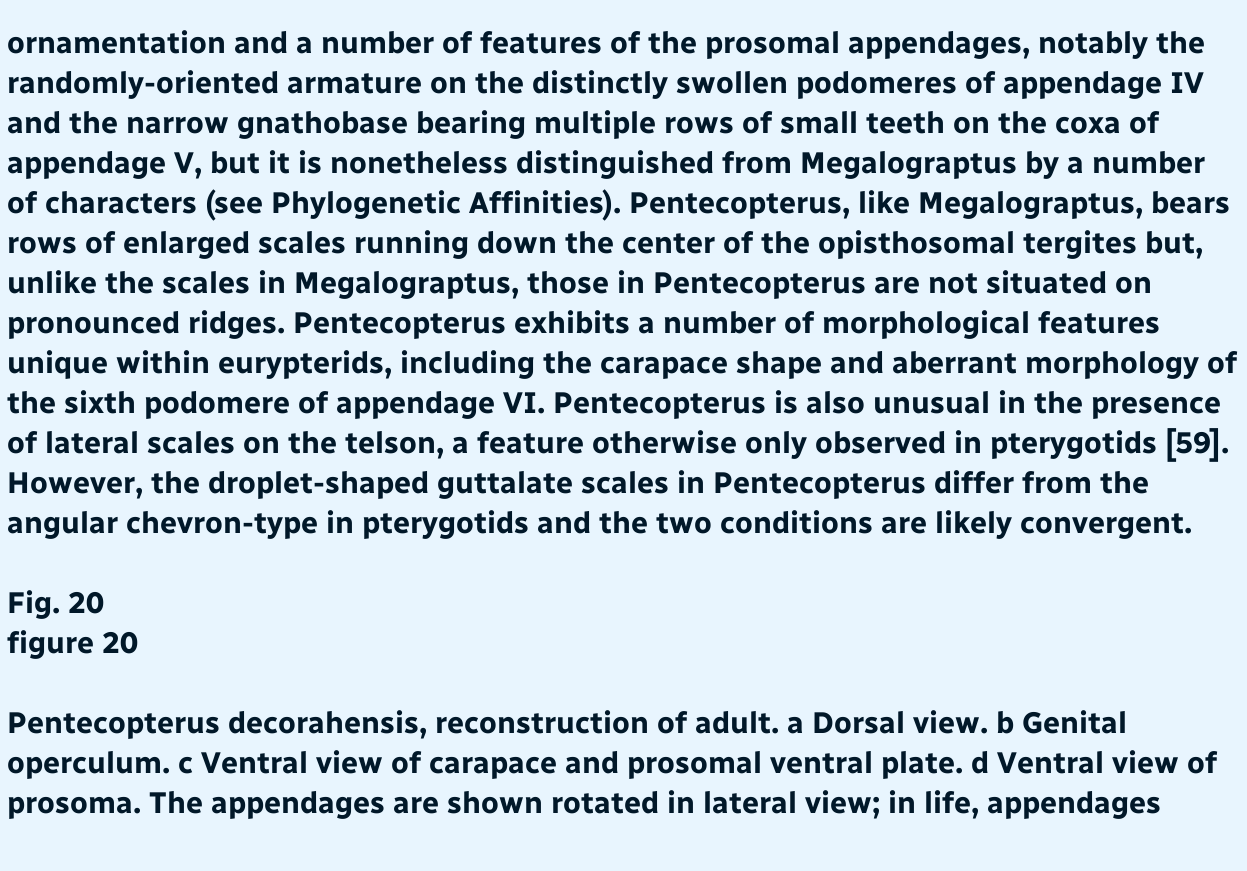ornamentation and a number of features of the prosomal appendages, notably the randomly-oriented armature on the distinctly swollen podomeres of appendage IV and the narrow gnathobase bearing multiple rows of small teeth on the coxa of appendage V, but it is nonetheless distinguished from Megalograptus by a number of characters (see Phylogenetic Affinities). Pentecopterus, like Megalograptus, bears rows of enlarged scales running down the center of the opisthosomal tergites but, unlike the scales in Megalograptus, those in Pentecopterus are not situated on pronounced ridges. Pentecopterus exhibits a number of morphological features unique within eurypterids, including the carapace shape and aberrant morphology of the sixth podomere of appendage VI. Pentecopterus is also unusual in the presence of lateral scales on the telson, a feature otherwise only observed in pterygotids [59]. However, the droplet-shaped guttalate scales in Pentecopterus differ from the angular chevron-type in pterygotids and the two conditions are likely convergent.

Fig. 20
figure 20

Pentecopterus decorahensis, reconstruction of adult. a Dorsal view. b Genital operculum. c Ventral view of carapace and prosomal ventral plate. d Ventral view of prosoma. The appendages are shown rotated in lateral view; in life, appendages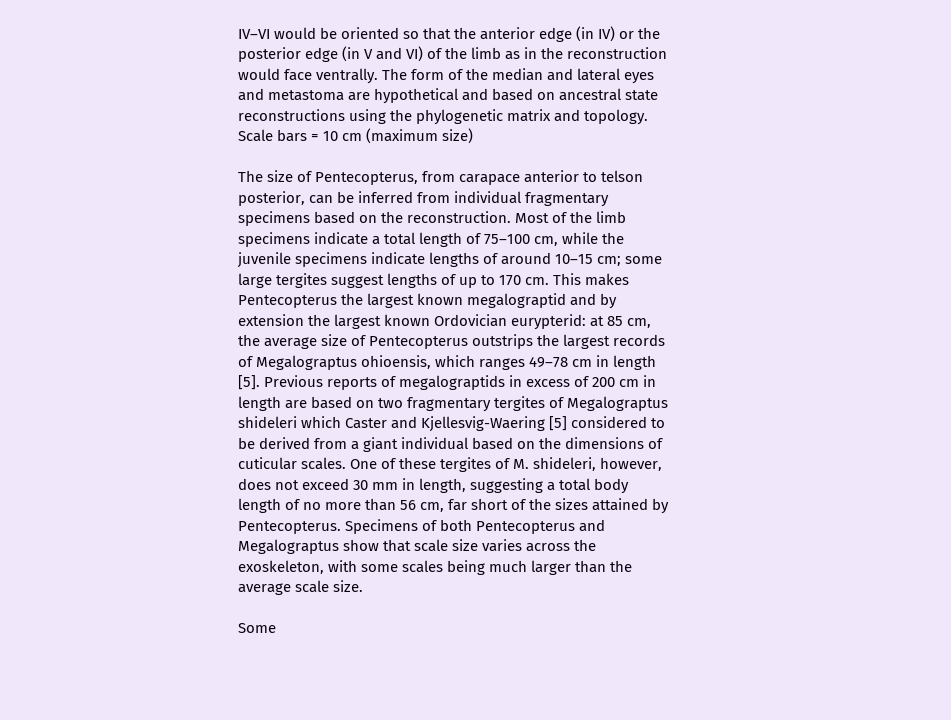IV–VI would be oriented so that the anterior edge (in IV) or the posterior edge (in V and VI) of the limb as in the reconstruction would face ventrally. The form of the median and lateral eyes and metastoma are hypothetical and based on ancestral state reconstructions using the phylogenetic matrix and topology. Scale bars = 10 cm (maximum size)

The size of Pentecopterus, from carapace anterior to telson posterior, can be inferred from individual fragmentary specimens based on the reconstruction. Most of the limb specimens indicate a total length of 75–100 cm, while the juvenile specimens indicate lengths of around 10–15 cm; some large tergites suggest lengths of up to 170 cm. This makes Pentecopterus the largest known megalograptid and by extension the largest known Ordovician eurypterid: at 85 cm, the average size of Pentecopterus outstrips the largest records of Megalograptus ohioensis, which ranges 49–78 cm in length [5]. Previous reports of megalograptids in excess of 200 cm in length are based on two fragmentary tergites of Megalograptus shideleri which Caster and Kjellesvig-Waering [5] considered to be derived from a giant individual based on the dimensions of cuticular scales. One of these tergites of M. shideleri, however, does not exceed 30 mm in length, suggesting a total body length of no more than 56 cm, far short of the sizes attained by Pentecopterus. Specimens of both Pentecopterus and Megalograptus show that scale size varies across the exoskeleton, with some scales being much larger than the average scale size.

Some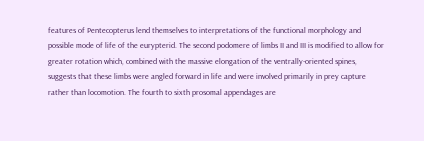features of Pentecopterus lend themselves to interpretations of the functional morphology and possible mode of life of the eurypterid. The second podomere of limbs II and III is modified to allow for greater rotation which, combined with the massive elongation of the ventrally-oriented spines, suggests that these limbs were angled forward in life and were involved primarily in prey capture rather than locomotion. The fourth to sixth prosomal appendages are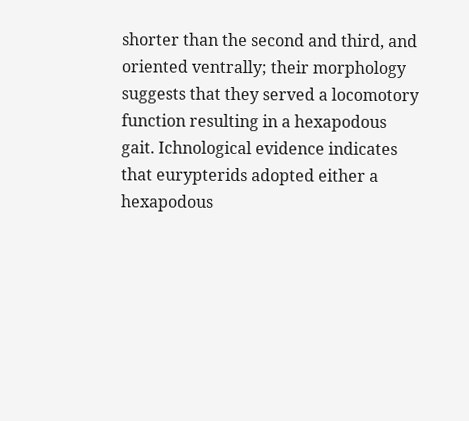shorter than the second and third, and oriented ventrally; their morphology suggests that they served a locomotory function resulting in a hexapodous gait. Ichnological evidence indicates that eurypterids adopted either a hexapodous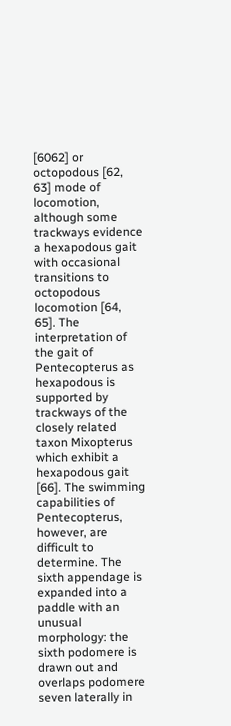[6062] or octopodous [62, 63] mode of locomotion, although some trackways evidence a hexapodous gait with occasional transitions to octopodous locomotion [64, 65]. The interpretation of the gait of Pentecopterus as hexapodous is supported by trackways of the closely related taxon Mixopterus which exhibit a hexapodous gait [66]. The swimming capabilities of Pentecopterus, however, are difficult to determine. The sixth appendage is expanded into a paddle with an unusual morphology: the sixth podomere is drawn out and overlaps podomere seven laterally in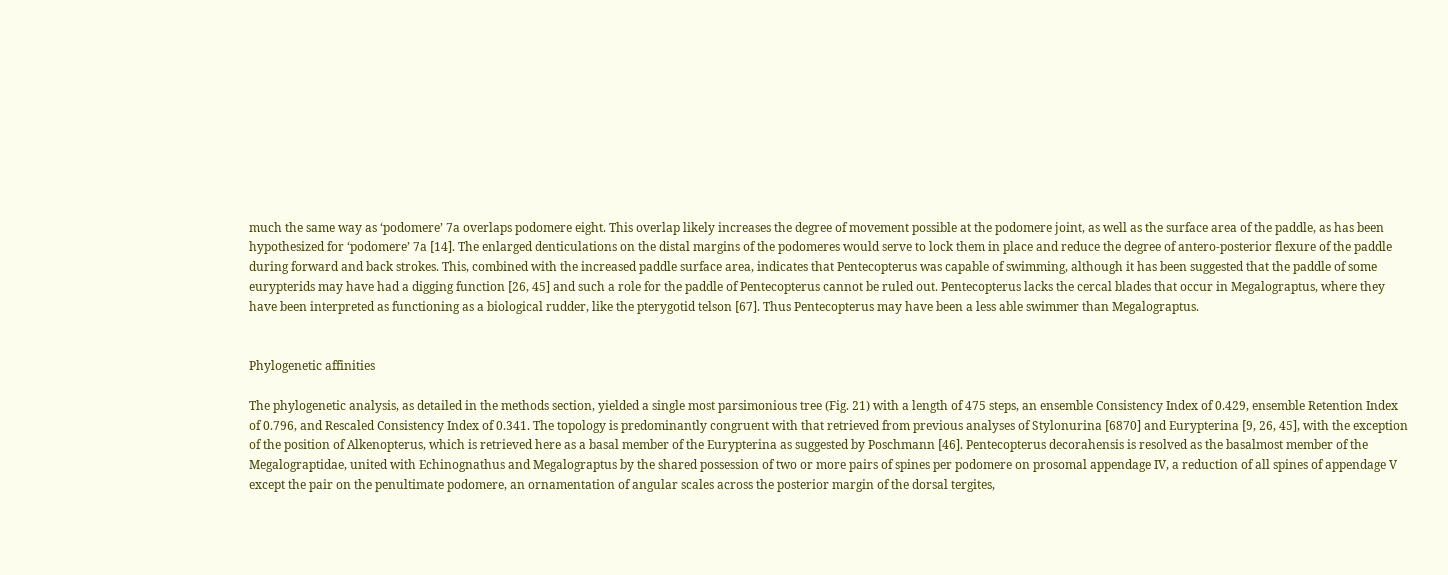much the same way as ‘podomere’ 7a overlaps podomere eight. This overlap likely increases the degree of movement possible at the podomere joint, as well as the surface area of the paddle, as has been hypothesized for ‘podomere’ 7a [14]. The enlarged denticulations on the distal margins of the podomeres would serve to lock them in place and reduce the degree of antero-posterior flexure of the paddle during forward and back strokes. This, combined with the increased paddle surface area, indicates that Pentecopterus was capable of swimming, although it has been suggested that the paddle of some eurypterids may have had a digging function [26, 45] and such a role for the paddle of Pentecopterus cannot be ruled out. Pentecopterus lacks the cercal blades that occur in Megalograptus, where they have been interpreted as functioning as a biological rudder, like the pterygotid telson [67]. Thus Pentecopterus may have been a less able swimmer than Megalograptus.


Phylogenetic affinities

The phylogenetic analysis, as detailed in the methods section, yielded a single most parsimonious tree (Fig. 21) with a length of 475 steps, an ensemble Consistency Index of 0.429, ensemble Retention Index of 0.796, and Rescaled Consistency Index of 0.341. The topology is predominantly congruent with that retrieved from previous analyses of Stylonurina [6870] and Eurypterina [9, 26, 45], with the exception of the position of Alkenopterus, which is retrieved here as a basal member of the Eurypterina as suggested by Poschmann [46]. Pentecopterus decorahensis is resolved as the basalmost member of the Megalograptidae, united with Echinognathus and Megalograptus by the shared possession of two or more pairs of spines per podomere on prosomal appendage IV, a reduction of all spines of appendage V except the pair on the penultimate podomere, an ornamentation of angular scales across the posterior margin of the dorsal tergites,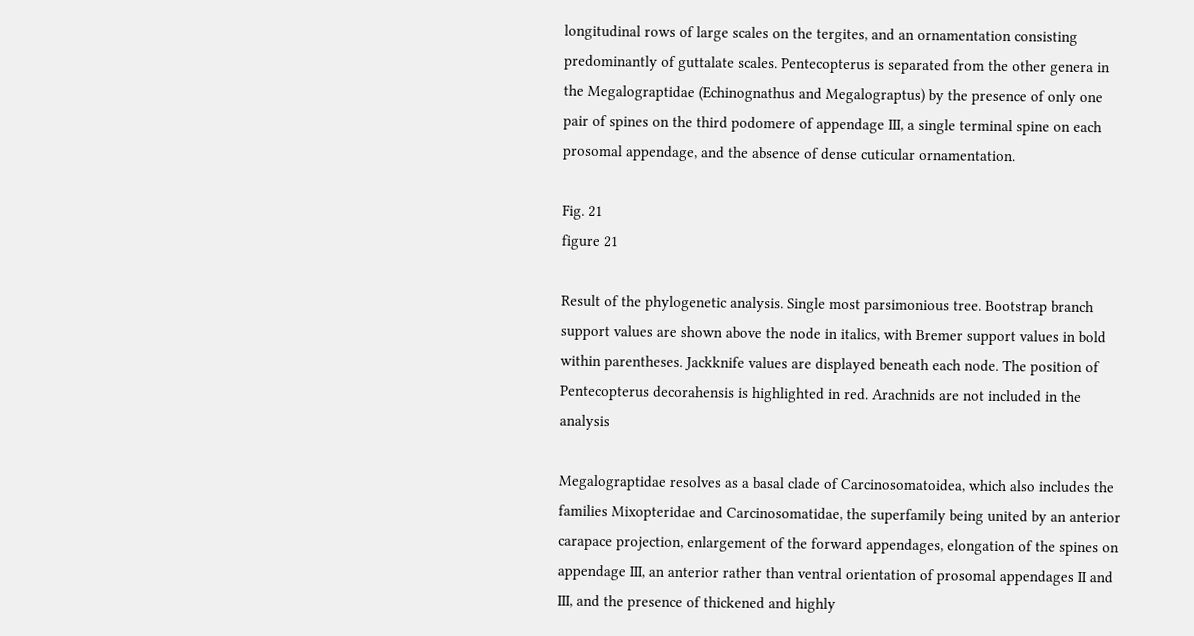longitudinal rows of large scales on the tergites, and an ornamentation consisting predominantly of guttalate scales. Pentecopterus is separated from the other genera in the Megalograptidae (Echinognathus and Megalograptus) by the presence of only one pair of spines on the third podomere of appendage III, a single terminal spine on each prosomal appendage, and the absence of dense cuticular ornamentation.

Fig. 21
figure 21

Result of the phylogenetic analysis. Single most parsimonious tree. Bootstrap branch support values are shown above the node in italics, with Bremer support values in bold within parentheses. Jackknife values are displayed beneath each node. The position of Pentecopterus decorahensis is highlighted in red. Arachnids are not included in the analysis

Megalograptidae resolves as a basal clade of Carcinosomatoidea, which also includes the families Mixopteridae and Carcinosomatidae, the superfamily being united by an anterior carapace projection, enlargement of the forward appendages, elongation of the spines on appendage III, an anterior rather than ventral orientation of prosomal appendages II and III, and the presence of thickened and highly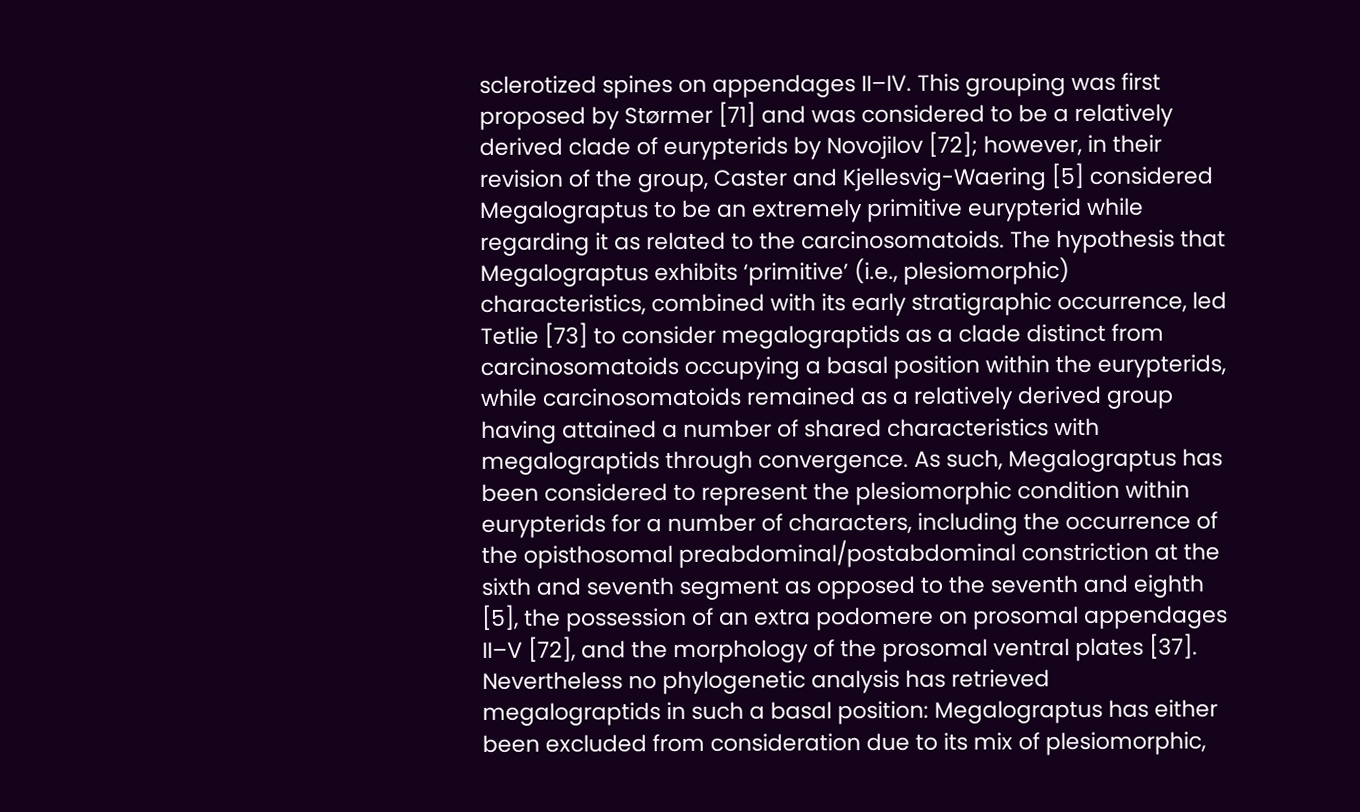sclerotized spines on appendages II–IV. This grouping was first proposed by Størmer [71] and was considered to be a relatively derived clade of eurypterids by Novojilov [72]; however, in their revision of the group, Caster and Kjellesvig-Waering [5] considered Megalograptus to be an extremely primitive eurypterid while regarding it as related to the carcinosomatoids. The hypothesis that Megalograptus exhibits ‘primitive’ (i.e., plesiomorphic) characteristics, combined with its early stratigraphic occurrence, led Tetlie [73] to consider megalograptids as a clade distinct from carcinosomatoids occupying a basal position within the eurypterids, while carcinosomatoids remained as a relatively derived group having attained a number of shared characteristics with megalograptids through convergence. As such, Megalograptus has been considered to represent the plesiomorphic condition within eurypterids for a number of characters, including the occurrence of the opisthosomal preabdominal/postabdominal constriction at the sixth and seventh segment as opposed to the seventh and eighth [5], the possession of an extra podomere on prosomal appendages II–V [72], and the morphology of the prosomal ventral plates [37]. Nevertheless no phylogenetic analysis has retrieved megalograptids in such a basal position: Megalograptus has either been excluded from consideration due to its mix of plesiomorphic,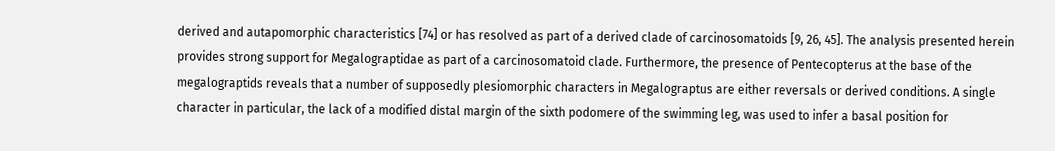derived and autapomorphic characteristics [74] or has resolved as part of a derived clade of carcinosomatoids [9, 26, 45]. The analysis presented herein provides strong support for Megalograptidae as part of a carcinosomatoid clade. Furthermore, the presence of Pentecopterus at the base of the megalograptids reveals that a number of supposedly plesiomorphic characters in Megalograptus are either reversals or derived conditions. A single character in particular, the lack of a modified distal margin of the sixth podomere of the swimming leg, was used to infer a basal position for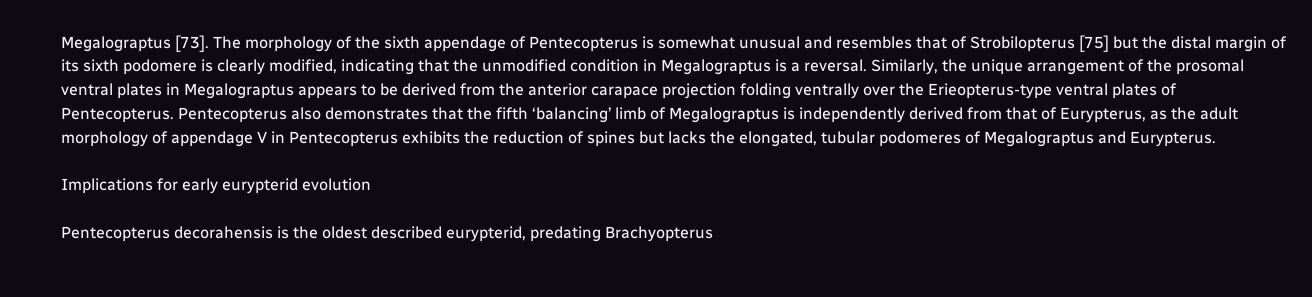Megalograptus [73]. The morphology of the sixth appendage of Pentecopterus is somewhat unusual and resembles that of Strobilopterus [75] but the distal margin of its sixth podomere is clearly modified, indicating that the unmodified condition in Megalograptus is a reversal. Similarly, the unique arrangement of the prosomal ventral plates in Megalograptus appears to be derived from the anterior carapace projection folding ventrally over the Erieopterus-type ventral plates of Pentecopterus. Pentecopterus also demonstrates that the fifth ‘balancing’ limb of Megalograptus is independently derived from that of Eurypterus, as the adult morphology of appendage V in Pentecopterus exhibits the reduction of spines but lacks the elongated, tubular podomeres of Megalograptus and Eurypterus.

Implications for early eurypterid evolution

Pentecopterus decorahensis is the oldest described eurypterid, predating Brachyopterus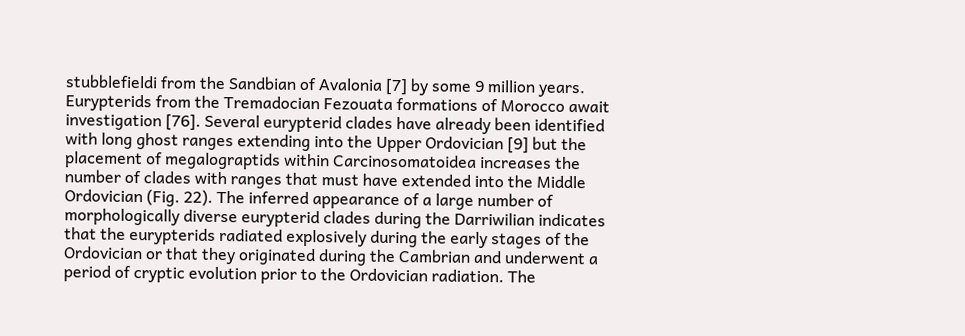stubblefieldi from the Sandbian of Avalonia [7] by some 9 million years. Eurypterids from the Tremadocian Fezouata formations of Morocco await investigation [76]. Several eurypterid clades have already been identified with long ghost ranges extending into the Upper Ordovician [9] but the placement of megalograptids within Carcinosomatoidea increases the number of clades with ranges that must have extended into the Middle Ordovician (Fig. 22). The inferred appearance of a large number of morphologically diverse eurypterid clades during the Darriwilian indicates that the eurypterids radiated explosively during the early stages of the Ordovician or that they originated during the Cambrian and underwent a period of cryptic evolution prior to the Ordovician radiation. The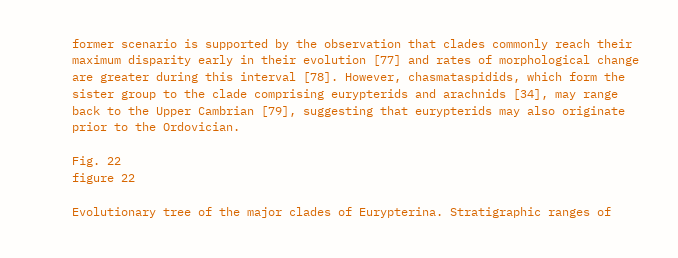former scenario is supported by the observation that clades commonly reach their maximum disparity early in their evolution [77] and rates of morphological change are greater during this interval [78]. However, chasmataspidids, which form the sister group to the clade comprising eurypterids and arachnids [34], may range back to the Upper Cambrian [79], suggesting that eurypterids may also originate prior to the Ordovician.

Fig. 22
figure 22

Evolutionary tree of the major clades of Eurypterina. Stratigraphic ranges of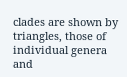clades are shown by triangles, those of individual genera and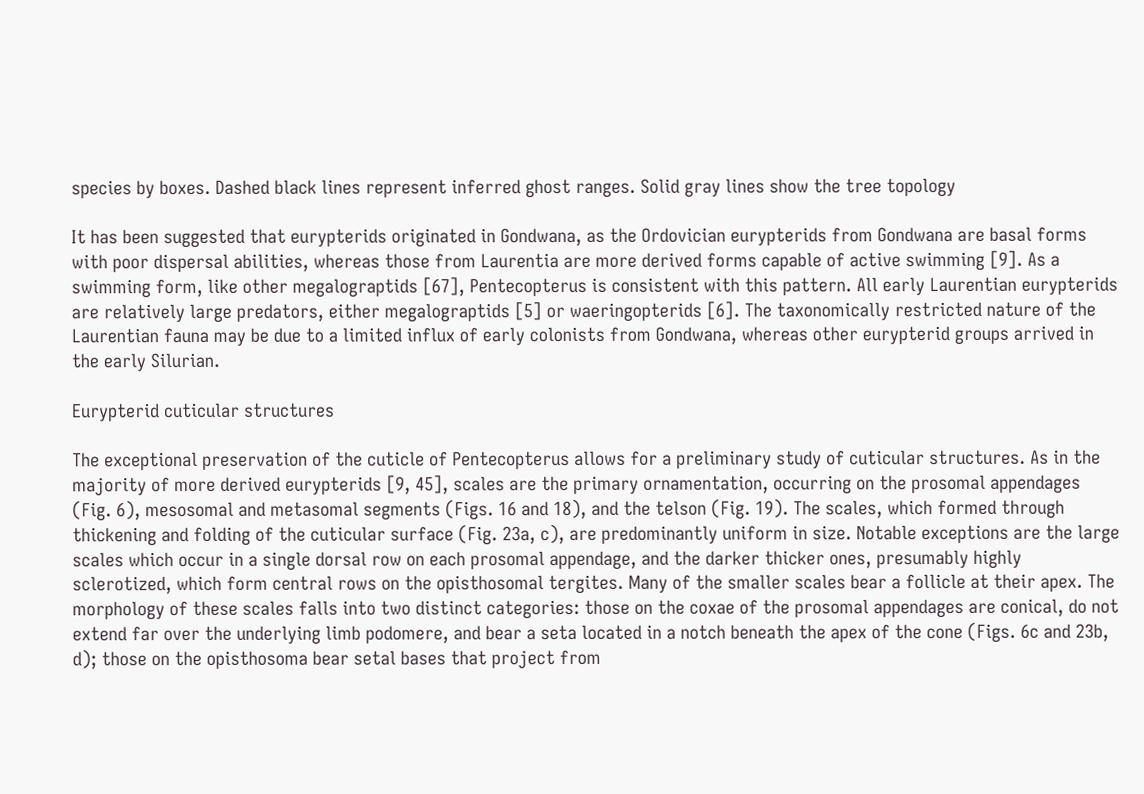species by boxes. Dashed black lines represent inferred ghost ranges. Solid gray lines show the tree topology

It has been suggested that eurypterids originated in Gondwana, as the Ordovician eurypterids from Gondwana are basal forms with poor dispersal abilities, whereas those from Laurentia are more derived forms capable of active swimming [9]. As a swimming form, like other megalograptids [67], Pentecopterus is consistent with this pattern. All early Laurentian eurypterids are relatively large predators, either megalograptids [5] or waeringopterids [6]. The taxonomically restricted nature of the Laurentian fauna may be due to a limited influx of early colonists from Gondwana, whereas other eurypterid groups arrived in the early Silurian.

Eurypterid cuticular structures

The exceptional preservation of the cuticle of Pentecopterus allows for a preliminary study of cuticular structures. As in the majority of more derived eurypterids [9, 45], scales are the primary ornamentation, occurring on the prosomal appendages (Fig. 6), mesosomal and metasomal segments (Figs. 16 and 18), and the telson (Fig. 19). The scales, which formed through thickening and folding of the cuticular surface (Fig. 23a, c), are predominantly uniform in size. Notable exceptions are the large scales which occur in a single dorsal row on each prosomal appendage, and the darker thicker ones, presumably highly sclerotized, which form central rows on the opisthosomal tergites. Many of the smaller scales bear a follicle at their apex. The morphology of these scales falls into two distinct categories: those on the coxae of the prosomal appendages are conical, do not extend far over the underlying limb podomere, and bear a seta located in a notch beneath the apex of the cone (Figs. 6c and 23b, d); those on the opisthosoma bear setal bases that project from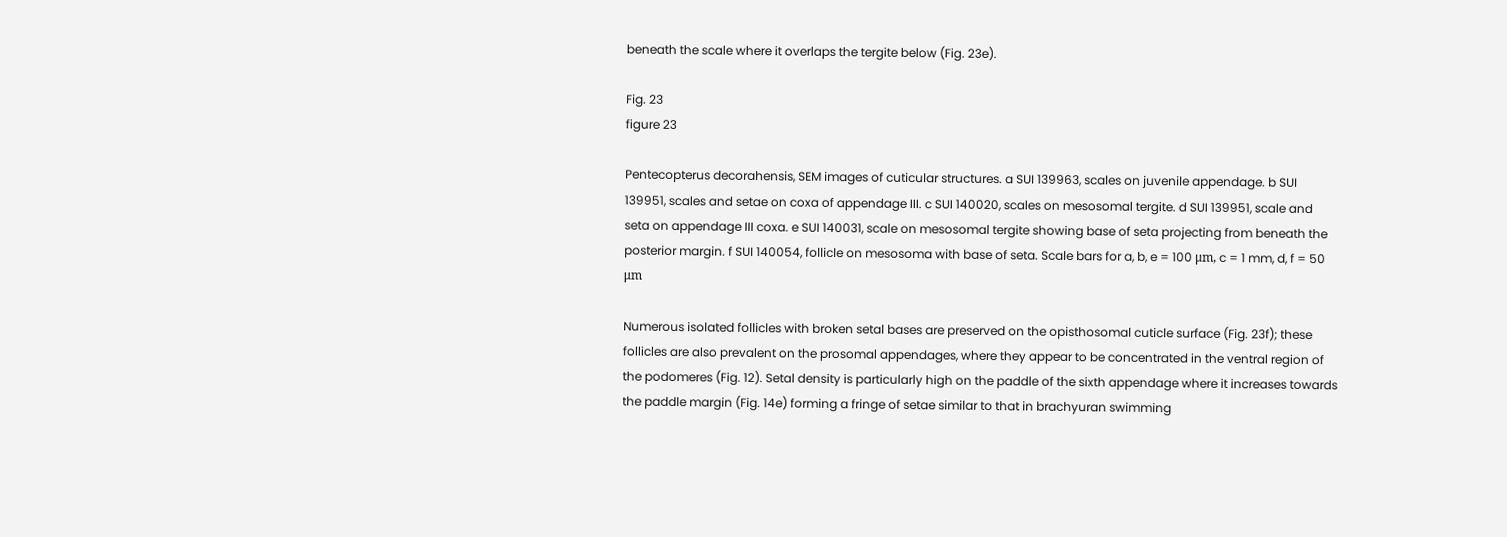beneath the scale where it overlaps the tergite below (Fig. 23e).

Fig. 23
figure 23

Pentecopterus decorahensis, SEM images of cuticular structures. a SUI 139963, scales on juvenile appendage. b SUI 139951, scales and setae on coxa of appendage III. c SUI 140020, scales on mesosomal tergite. d SUI 139951, scale and seta on appendage III coxa. e SUI 140031, scale on mesosomal tergite showing base of seta projecting from beneath the posterior margin. f SUI 140054, follicle on mesosoma with base of seta. Scale bars for a, b, e = 100 μm, c = 1 mm, d, f = 50 μm

Numerous isolated follicles with broken setal bases are preserved on the opisthosomal cuticle surface (Fig. 23f); these follicles are also prevalent on the prosomal appendages, where they appear to be concentrated in the ventral region of the podomeres (Fig. 12). Setal density is particularly high on the paddle of the sixth appendage where it increases towards the paddle margin (Fig. 14e) forming a fringe of setae similar to that in brachyuran swimming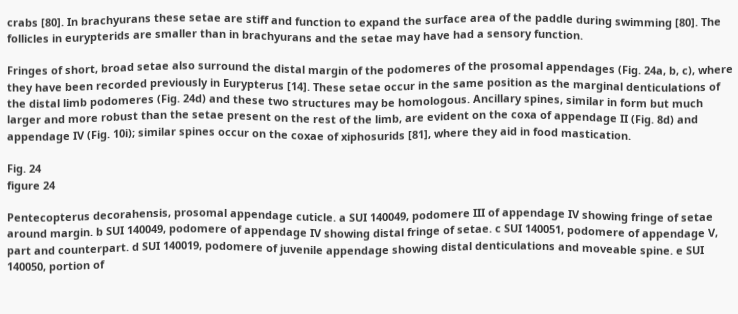crabs [80]. In brachyurans these setae are stiff and function to expand the surface area of the paddle during swimming [80]. The follicles in eurypterids are smaller than in brachyurans and the setae may have had a sensory function.

Fringes of short, broad setae also surround the distal margin of the podomeres of the prosomal appendages (Fig. 24a, b, c), where they have been recorded previously in Eurypterus [14]. These setae occur in the same position as the marginal denticulations of the distal limb podomeres (Fig. 24d) and these two structures may be homologous. Ancillary spines, similar in form but much larger and more robust than the setae present on the rest of the limb, are evident on the coxa of appendage II (Fig. 8d) and appendage IV (Fig. 10i); similar spines occur on the coxae of xiphosurids [81], where they aid in food mastication.

Fig. 24
figure 24

Pentecopterus decorahensis, prosomal appendage cuticle. a SUI 140049, podomere III of appendage IV showing fringe of setae around margin. b SUI 140049, podomere of appendage IV showing distal fringe of setae. c SUI 140051, podomere of appendage V, part and counterpart. d SUI 140019, podomere of juvenile appendage showing distal denticulations and moveable spine. e SUI 140050, portion of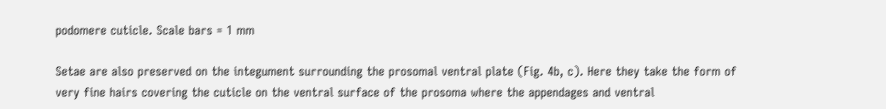podomere cuticle. Scale bars = 1 mm

Setae are also preserved on the integument surrounding the prosomal ventral plate (Fig. 4b, c). Here they take the form of very fine hairs covering the cuticle on the ventral surface of the prosoma where the appendages and ventral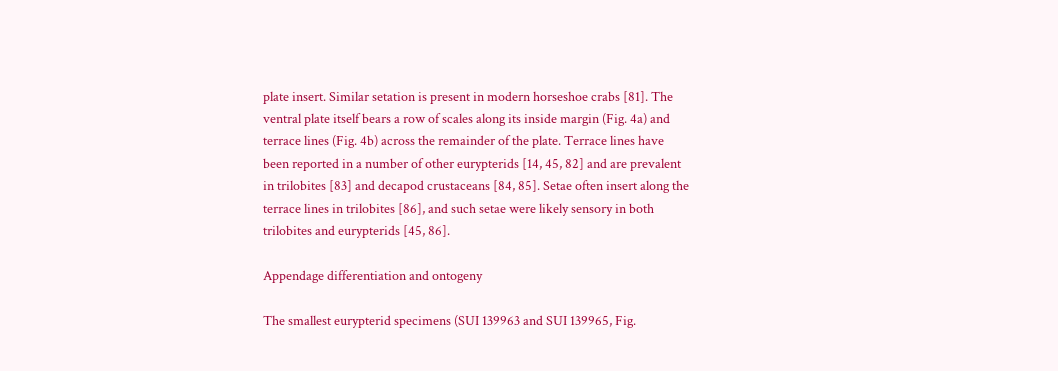plate insert. Similar setation is present in modern horseshoe crabs [81]. The ventral plate itself bears a row of scales along its inside margin (Fig. 4a) and terrace lines (Fig. 4b) across the remainder of the plate. Terrace lines have been reported in a number of other eurypterids [14, 45, 82] and are prevalent in trilobites [83] and decapod crustaceans [84, 85]. Setae often insert along the terrace lines in trilobites [86], and such setae were likely sensory in both trilobites and eurypterids [45, 86].

Appendage differentiation and ontogeny

The smallest eurypterid specimens (SUI 139963 and SUI 139965, Fig.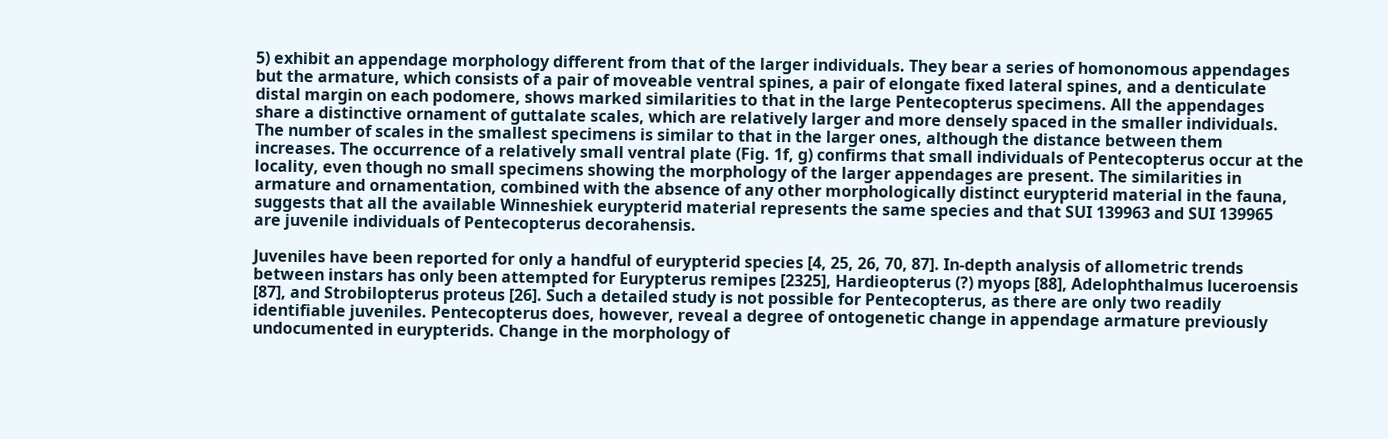5) exhibit an appendage morphology different from that of the larger individuals. They bear a series of homonomous appendages but the armature, which consists of a pair of moveable ventral spines, a pair of elongate fixed lateral spines, and a denticulate distal margin on each podomere, shows marked similarities to that in the large Pentecopterus specimens. All the appendages share a distinctive ornament of guttalate scales, which are relatively larger and more densely spaced in the smaller individuals. The number of scales in the smallest specimens is similar to that in the larger ones, although the distance between them increases. The occurrence of a relatively small ventral plate (Fig. 1f, g) confirms that small individuals of Pentecopterus occur at the locality, even though no small specimens showing the morphology of the larger appendages are present. The similarities in armature and ornamentation, combined with the absence of any other morphologically distinct eurypterid material in the fauna, suggests that all the available Winneshiek eurypterid material represents the same species and that SUI 139963 and SUI 139965 are juvenile individuals of Pentecopterus decorahensis.

Juveniles have been reported for only a handful of eurypterid species [4, 25, 26, 70, 87]. In-depth analysis of allometric trends between instars has only been attempted for Eurypterus remipes [2325], Hardieopterus (?) myops [88], Adelophthalmus luceroensis [87], and Strobilopterus proteus [26]. Such a detailed study is not possible for Pentecopterus, as there are only two readily identifiable juveniles. Pentecopterus does, however, reveal a degree of ontogenetic change in appendage armature previously undocumented in eurypterids. Change in the morphology of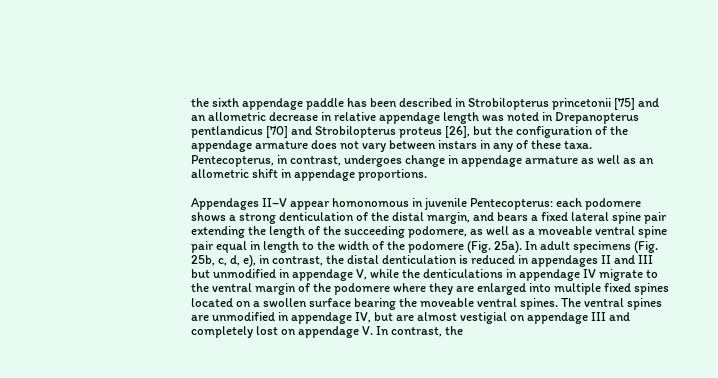the sixth appendage paddle has been described in Strobilopterus princetonii [75] and an allometric decrease in relative appendage length was noted in Drepanopterus pentlandicus [70] and Strobilopterus proteus [26], but the configuration of the appendage armature does not vary between instars in any of these taxa. Pentecopterus, in contrast, undergoes change in appendage armature as well as an allometric shift in appendage proportions.

Appendages II–V appear homonomous in juvenile Pentecopterus: each podomere shows a strong denticulation of the distal margin, and bears a fixed lateral spine pair extending the length of the succeeding podomere, as well as a moveable ventral spine pair equal in length to the width of the podomere (Fig. 25a). In adult specimens (Fig. 25b, c, d, e), in contrast, the distal denticulation is reduced in appendages II and III but unmodified in appendage V, while the denticulations in appendage IV migrate to the ventral margin of the podomere where they are enlarged into multiple fixed spines located on a swollen surface bearing the moveable ventral spines. The ventral spines are unmodified in appendage IV, but are almost vestigial on appendage III and completely lost on appendage V. In contrast, the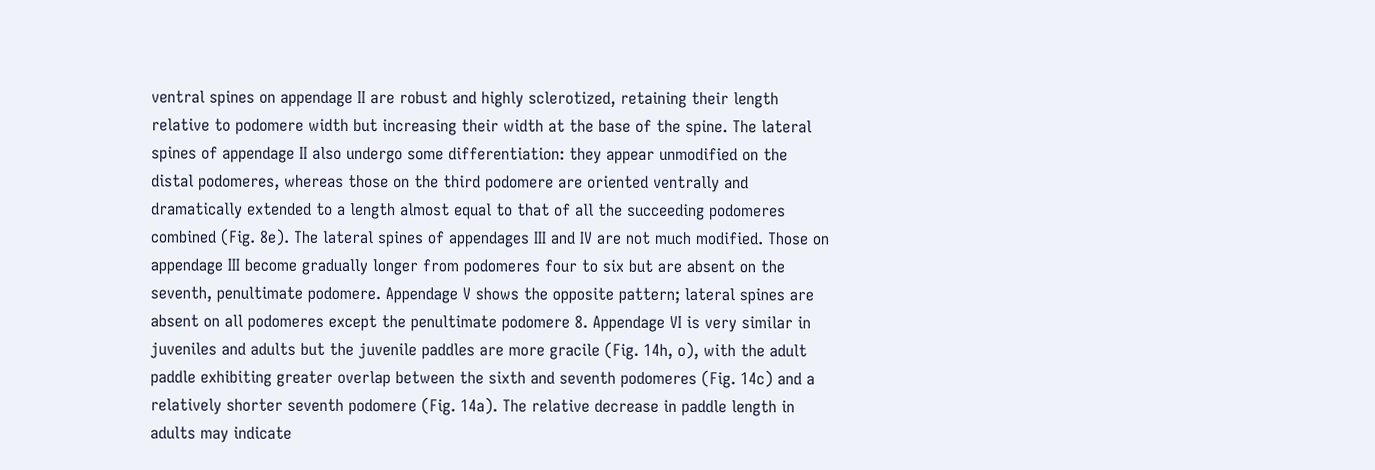ventral spines on appendage II are robust and highly sclerotized, retaining their length relative to podomere width but increasing their width at the base of the spine. The lateral spines of appendage II also undergo some differentiation: they appear unmodified on the distal podomeres, whereas those on the third podomere are oriented ventrally and dramatically extended to a length almost equal to that of all the succeeding podomeres combined (Fig. 8e). The lateral spines of appendages III and IV are not much modified. Those on appendage III become gradually longer from podomeres four to six but are absent on the seventh, penultimate podomere. Appendage V shows the opposite pattern; lateral spines are absent on all podomeres except the penultimate podomere 8. Appendage VI is very similar in juveniles and adults but the juvenile paddles are more gracile (Fig. 14h, o), with the adult paddle exhibiting greater overlap between the sixth and seventh podomeres (Fig. 14c) and a relatively shorter seventh podomere (Fig. 14a). The relative decrease in paddle length in adults may indicate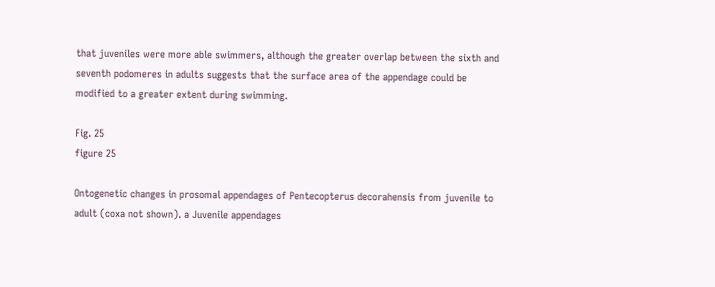that juveniles were more able swimmers, although the greater overlap between the sixth and seventh podomeres in adults suggests that the surface area of the appendage could be modified to a greater extent during swimming.

Fig. 25
figure 25

Ontogenetic changes in prosomal appendages of Pentecopterus decorahensis from juvenile to adult (coxa not shown). a Juvenile appendages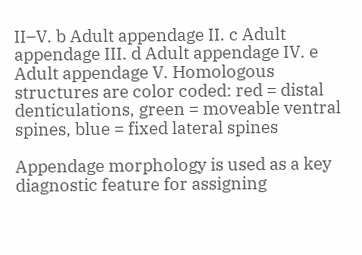II–V. b Adult appendage II. c Adult appendage III. d Adult appendage IV. e Adult appendage V. Homologous structures are color coded: red = distal denticulations, green = moveable ventral spines, blue = fixed lateral spines

Appendage morphology is used as a key diagnostic feature for assigning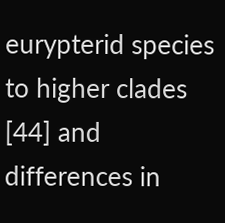eurypterid species to higher clades [44] and differences in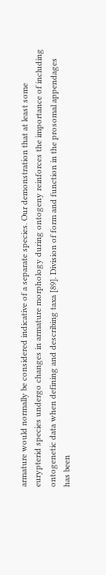armature would normally be considered indicative of a separate species. Our demonstration that at least some eurypterid species undergo changes in armature morphology during ontogeny reinforces the importance of including ontogenetic data when defining and describing taxa [89]. Division of form and function in the prosomal appendages has been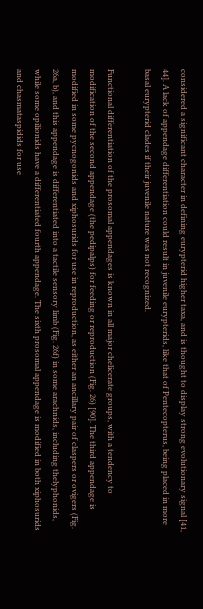considered a significant character in defining eurypterid higher taxa, and is thought to display strong evolutionary signal [41, 44]. A lack of appendage differentiation could result in juvenile eurypterids, like that of Pentecopterus, being placed in more basal eurypterid clades if their juvenile nature was not recognized.

Functional differentiation of the prosomal appendages is known in all major chelicerate groups, with a tendency to modification of the second appendage (the pedipalps) for feeding or reproduction (Fig. 26) [90]. The third appendage is modified in some pycnogonids and xiphosurids for use in reproduction, as either an ancillary pair of claspers or ovigers (Fig. 26a, b), and this appendage is differentiated into a tactile sensory limb (Fig. 26f) in some arachnids, including thelyphonids, while some opilionids have a differentiated fourth appendage. The sixth prosomal appendage is modified in both xiphosurids and chasmataspidids for use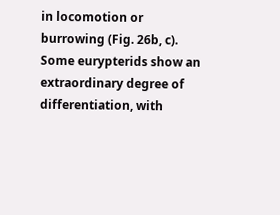in locomotion or burrowing (Fig. 26b, c). Some eurypterids show an extraordinary degree of differentiation, with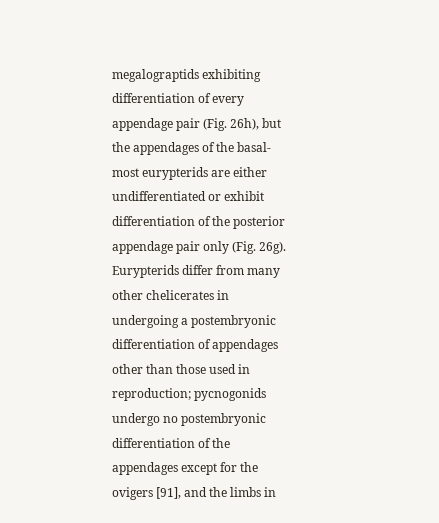megalograptids exhibiting differentiation of every appendage pair (Fig. 26h), but the appendages of the basal-most eurypterids are either undifferentiated or exhibit differentiation of the posterior appendage pair only (Fig. 26g). Eurypterids differ from many other chelicerates in undergoing a postembryonic differentiation of appendages other than those used in reproduction; pycnogonids undergo no postembryonic differentiation of the appendages except for the ovigers [91], and the limbs in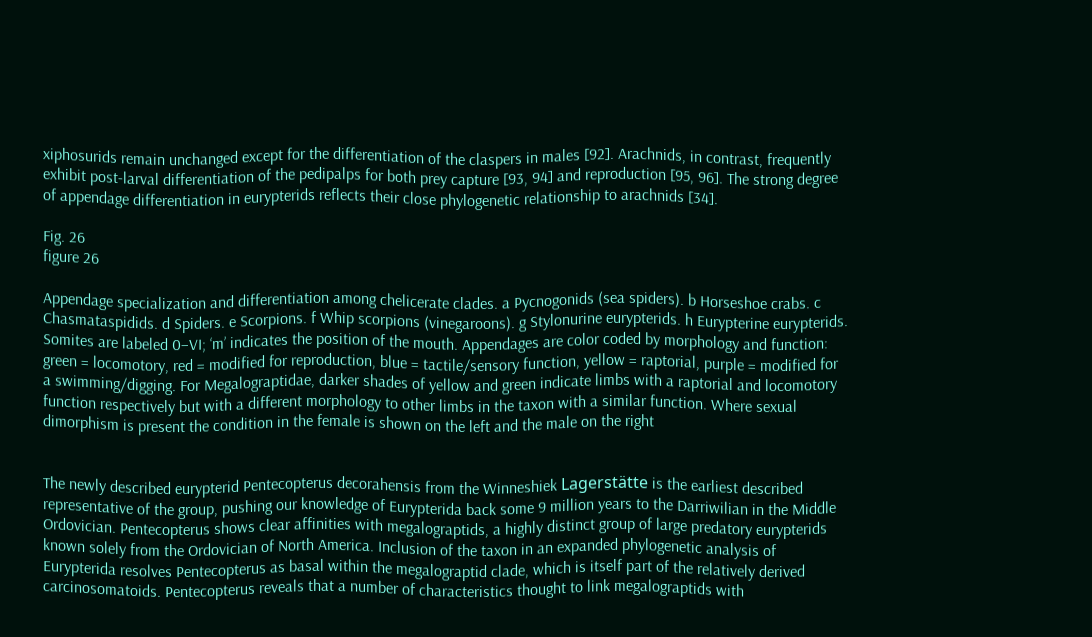xiphosurids remain unchanged except for the differentiation of the claspers in males [92]. Arachnids, in contrast, frequently exhibit post-larval differentiation of the pedipalps for both prey capture [93, 94] and reproduction [95, 96]. The strong degree of appendage differentiation in eurypterids reflects their close phylogenetic relationship to arachnids [34].

Fig. 26
figure 26

Appendage specialization and differentiation among chelicerate clades. a Pycnogonids (sea spiders). b Horseshoe crabs. c Chasmataspidids. d Spiders. e Scorpions. f Whip scorpions (vinegaroons). g Stylonurine eurypterids. h Eurypterine eurypterids. Somites are labeled 0–VI; ‘m’ indicates the position of the mouth. Appendages are color coded by morphology and function: green = locomotory, red = modified for reproduction, blue = tactile/sensory function, yellow = raptorial, purple = modified for a swimming/digging. For Megalograptidae, darker shades of yellow and green indicate limbs with a raptorial and locomotory function respectively but with a different morphology to other limbs in the taxon with a similar function. Where sexual dimorphism is present the condition in the female is shown on the left and the male on the right


The newly described eurypterid Pentecopterus decorahensis from the Winneshiek Lagerstätte is the earliest described representative of the group, pushing our knowledge of Eurypterida back some 9 million years to the Darriwilian in the Middle Ordovician. Pentecopterus shows clear affinities with megalograptids, a highly distinct group of large predatory eurypterids known solely from the Ordovician of North America. Inclusion of the taxon in an expanded phylogenetic analysis of Eurypterida resolves Pentecopterus as basal within the megalograptid clade, which is itself part of the relatively derived carcinosomatoids. Pentecopterus reveals that a number of characteristics thought to link megalograptids with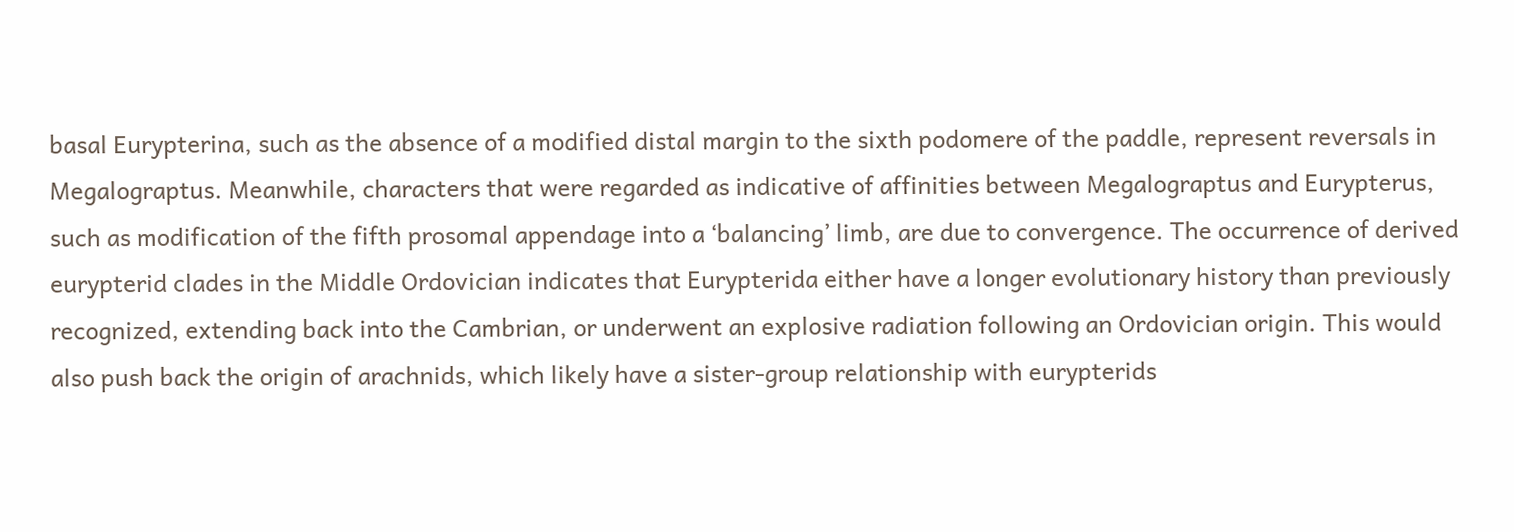basal Eurypterina, such as the absence of a modified distal margin to the sixth podomere of the paddle, represent reversals in Megalograptus. Meanwhile, characters that were regarded as indicative of affinities between Megalograptus and Eurypterus, such as modification of the fifth prosomal appendage into a ‘balancing’ limb, are due to convergence. The occurrence of derived eurypterid clades in the Middle Ordovician indicates that Eurypterida either have a longer evolutionary history than previously recognized, extending back into the Cambrian, or underwent an explosive radiation following an Ordovician origin. This would also push back the origin of arachnids, which likely have a sister-group relationship with eurypterids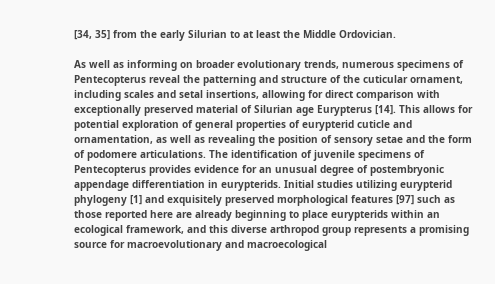[34, 35] from the early Silurian to at least the Middle Ordovician.

As well as informing on broader evolutionary trends, numerous specimens of Pentecopterus reveal the patterning and structure of the cuticular ornament, including scales and setal insertions, allowing for direct comparison with exceptionally preserved material of Silurian age Eurypterus [14]. This allows for potential exploration of general properties of eurypterid cuticle and ornamentation, as well as revealing the position of sensory setae and the form of podomere articulations. The identification of juvenile specimens of Pentecopterus provides evidence for an unusual degree of postembryonic appendage differentiation in eurypterids. Initial studies utilizing eurypterid phylogeny [1] and exquisitely preserved morphological features [97] such as those reported here are already beginning to place eurypterids within an ecological framework, and this diverse arthropod group represents a promising source for macroevolutionary and macroecological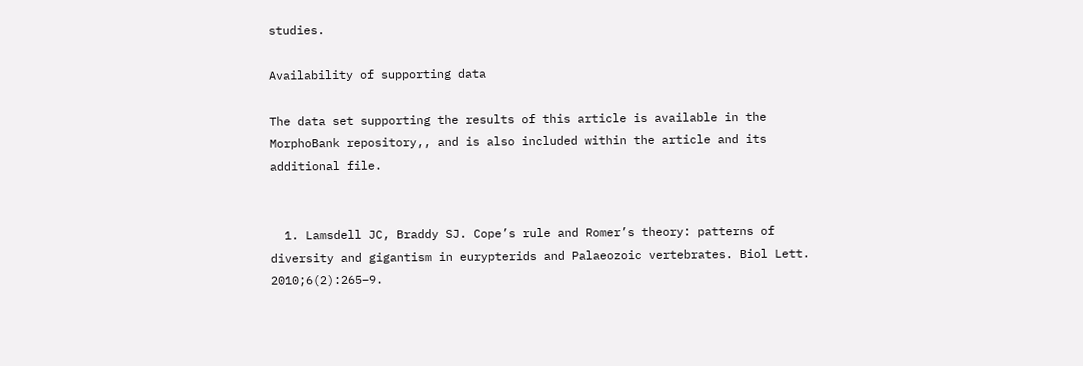studies.

Availability of supporting data

The data set supporting the results of this article is available in the MorphoBank repository,, and is also included within the article and its additional file.


  1. Lamsdell JC, Braddy SJ. Cope’s rule and Romer’s theory: patterns of diversity and gigantism in eurypterids and Palaeozoic vertebrates. Biol Lett. 2010;6(2):265–9.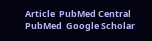Article  PubMed Central  PubMed  Google Scholar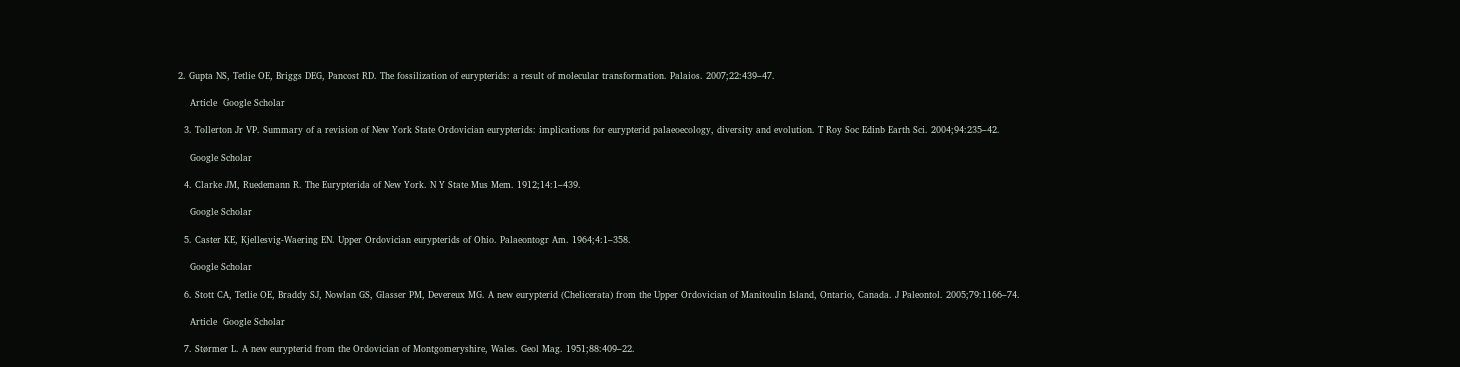2. Gupta NS, Tetlie OE, Briggs DEG, Pancost RD. The fossilization of eurypterids: a result of molecular transformation. Palaios. 2007;22:439–47.

    Article  Google Scholar

  3. Tollerton Jr VP. Summary of a revision of New York State Ordovician eurypterids: implications for eurypterid palaeoecology, diversity and evolution. T Roy Soc Edinb Earth Sci. 2004;94:235–42.

    Google Scholar

  4. Clarke JM, Ruedemann R. The Eurypterida of New York. N Y State Mus Mem. 1912;14:1–439.

    Google Scholar

  5. Caster KE, Kjellesvig-Waering EN. Upper Ordovician eurypterids of Ohio. Palaeontogr Am. 1964;4:1–358.

    Google Scholar

  6. Stott CA, Tetlie OE, Braddy SJ, Nowlan GS, Glasser PM, Devereux MG. A new eurypterid (Chelicerata) from the Upper Ordovician of Manitoulin Island, Ontario, Canada. J Paleontol. 2005;79:1166–74.

    Article  Google Scholar

  7. Størmer L. A new eurypterid from the Ordovician of Montgomeryshire, Wales. Geol Mag. 1951;88:409–22.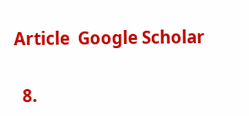Article  Google Scholar

  8.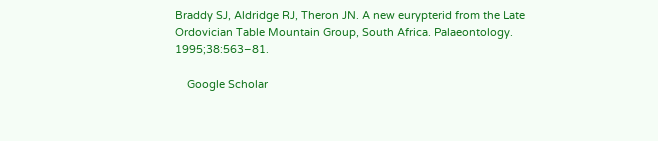Braddy SJ, Aldridge RJ, Theron JN. A new eurypterid from the Late Ordovician Table Mountain Group, South Africa. Palaeontology. 1995;38:563–81.

    Google Scholar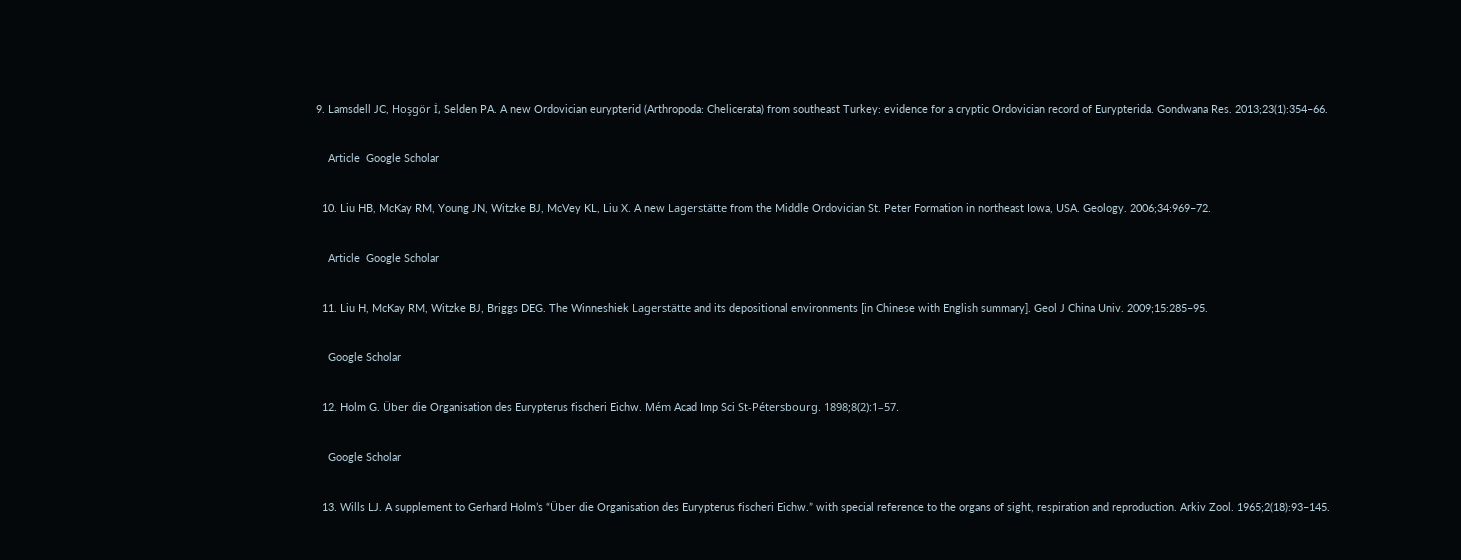9. Lamsdell JC, Hoşgör İ, Selden PA. A new Ordovician eurypterid (Arthropoda: Chelicerata) from southeast Turkey: evidence for a cryptic Ordovician record of Eurypterida. Gondwana Res. 2013;23(1):354–66.

    Article  Google Scholar

  10. Liu HB, McKay RM, Young JN, Witzke BJ, McVey KL, Liu X. A new Lagerstätte from the Middle Ordovician St. Peter Formation in northeast Iowa, USA. Geology. 2006;34:969–72.

    Article  Google Scholar

  11. Liu H, McKay RM, Witzke BJ, Briggs DEG. The Winneshiek Lagerstätte and its depositional environments [in Chinese with English summary]. Geol J China Univ. 2009;15:285–95.

    Google Scholar

  12. Holm G. Über die Organisation des Eurypterus fischeri Eichw. Mém Acad Imp Sci St-Pétersbourg. 1898;8(2):1–57.

    Google Scholar

  13. Wills LJ. A supplement to Gerhard Holm’s “Über die Organisation des Eurypterus fischeri Eichw.” with special reference to the organs of sight, respiration and reproduction. Arkiv Zool. 1965;2(18):93–145.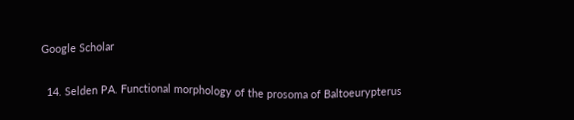Google Scholar

  14. Selden PA. Functional morphology of the prosoma of Baltoeurypterus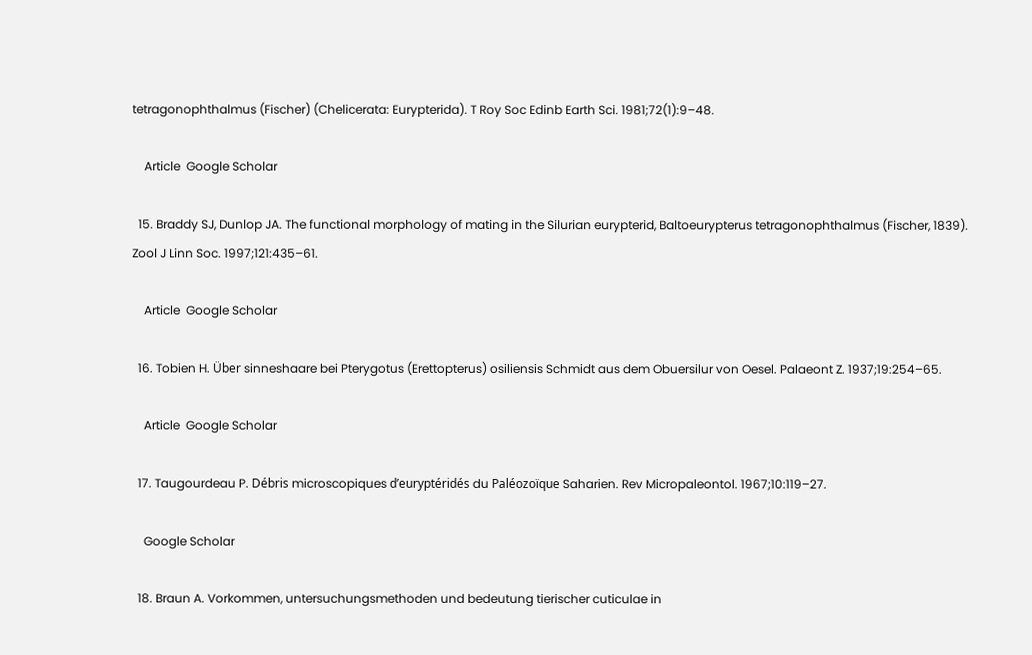tetragonophthalmus (Fischer) (Chelicerata: Eurypterida). T Roy Soc Edinb Earth Sci. 1981;72(1):9–48.

    Article  Google Scholar

  15. Braddy SJ, Dunlop JA. The functional morphology of mating in the Silurian eurypterid, Baltoeurypterus tetragonophthalmus (Fischer, 1839). Zool J Linn Soc. 1997;121:435–61.

    Article  Google Scholar

  16. Tobien H. Über sinneshaare bei Pterygotus (Erettopterus) osiliensis Schmidt aus dem Obuersilur von Oesel. Palaeont Z. 1937;19:254–65.

    Article  Google Scholar

  17. Taugourdeau P. Débris microscopiques d’euryptéridés du Paléozoïque Saharien. Rev Micropaleontol. 1967;10:119–27.

    Google Scholar

  18. Braun A. Vorkommen, untersuchungsmethoden und bedeutung tierischer cuticulae in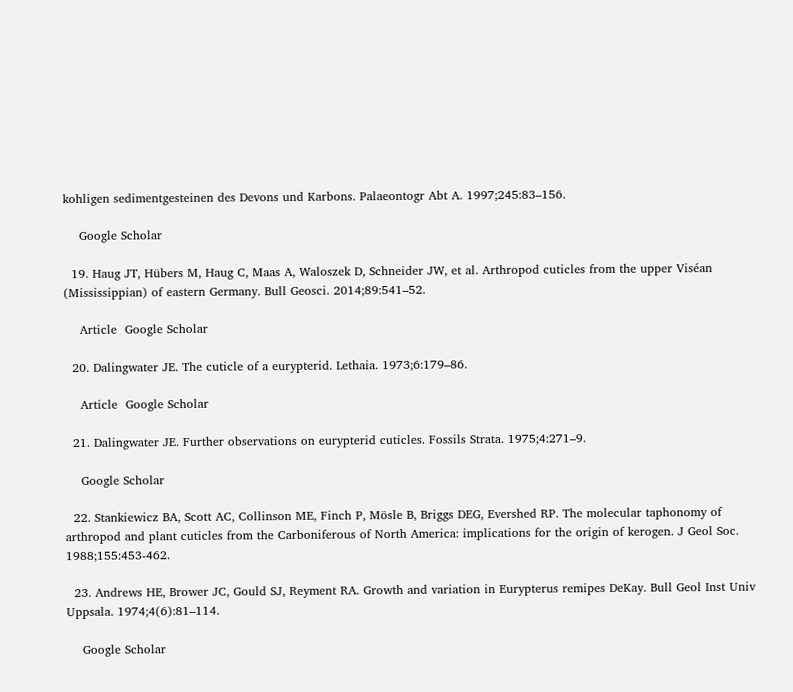kohligen sedimentgesteinen des Devons und Karbons. Palaeontogr Abt A. 1997;245:83–156.

    Google Scholar

  19. Haug JT, Hübers M, Haug C, Maas A, Waloszek D, Schneider JW, et al. Arthropod cuticles from the upper Viséan (Mississippian) of eastern Germany. Bull Geosci. 2014;89:541–52.

    Article  Google Scholar

  20. Dalingwater JE. The cuticle of a eurypterid. Lethaia. 1973;6:179–86.

    Article  Google Scholar

  21. Dalingwater JE. Further observations on eurypterid cuticles. Fossils Strata. 1975;4:271–9.

    Google Scholar

  22. Stankiewicz BA, Scott AC, Collinson ME, Finch P, Mösle B, Briggs DEG, Evershed RP. The molecular taphonomy of arthropod and plant cuticles from the Carboniferous of North America: implications for the origin of kerogen. J Geol Soc. 1988;155:453-462.

  23. Andrews HE, Brower JC, Gould SJ, Reyment RA. Growth and variation in Eurypterus remipes DeKay. Bull Geol Inst Univ Uppsala. 1974;4(6):81–114.

    Google Scholar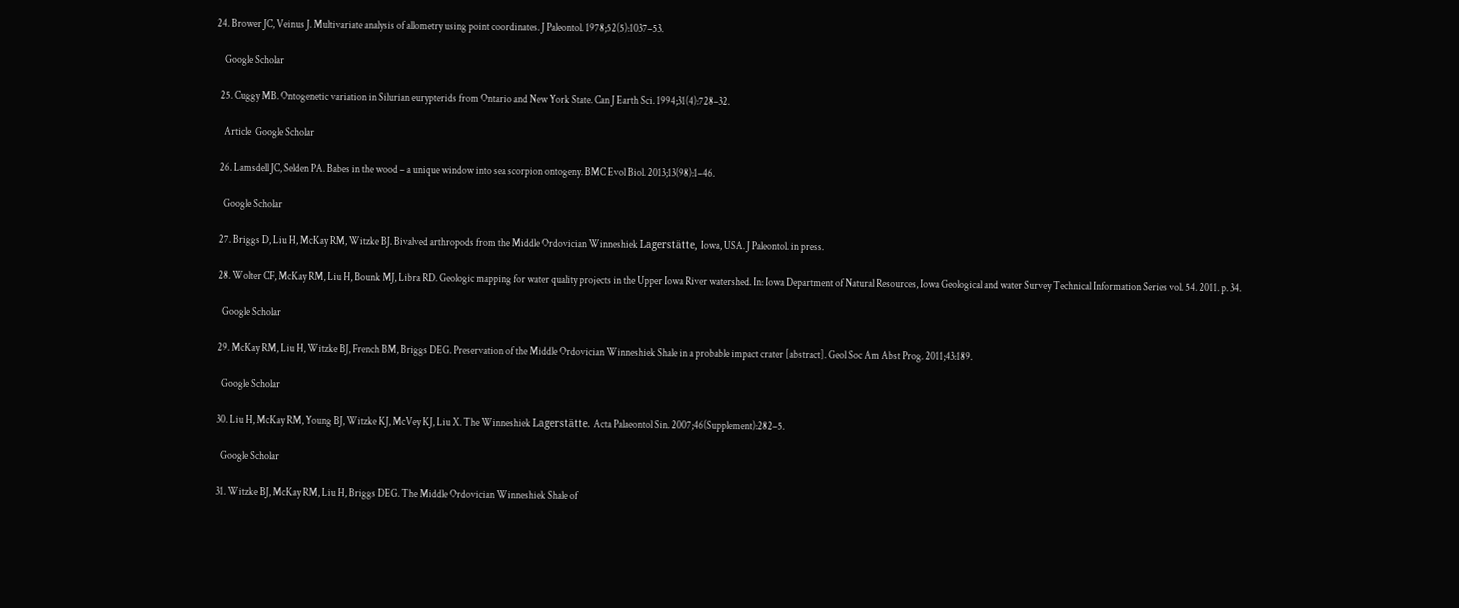24. Brower JC, Veinus J. Multivariate analysis of allometry using point coordinates. J Paleontol. 1978;52(5):1037–53.

    Google Scholar

  25. Cuggy MB. Ontogenetic variation in Silurian eurypterids from Ontario and New York State. Can J Earth Sci. 1994;31(4):728–32.

    Article  Google Scholar

  26. Lamsdell JC, Selden PA. Babes in the wood – a unique window into sea scorpion ontogeny. BMC Evol Biol. 2013;13(98):1–46.

    Google Scholar

  27. Briggs D, Liu H, McKay RM, Witzke BJ. Bivalved arthropods from the Middle Ordovician Winneshiek Lagerstätte, Iowa, USA. J Paleontol. in press.

  28. Wolter CF, McKay RM, Liu H, Bounk MJ, Libra RD. Geologic mapping for water quality projects in the Upper Iowa River watershed. In: Iowa Department of Natural Resources, Iowa Geological and water Survey Technical Information Series vol. 54. 2011. p. 34.

    Google Scholar

  29. McKay RM, Liu H, Witzke BJ, French BM, Briggs DEG. Preservation of the Middle Ordovician Winneshiek Shale in a probable impact crater [abstract]. Geol Soc Am Abst Prog. 2011;43:189.

    Google Scholar

  30. Liu H, McKay RM, Young BJ, Witzke KJ, McVey KJ, Liu X. The Winneshiek Lagerstätte. Acta Palaeontol Sin. 2007;46(Supplement):282–5.

    Google Scholar

  31. Witzke BJ, McKay RM, Liu H, Briggs DEG. The Middle Ordovician Winneshiek Shale of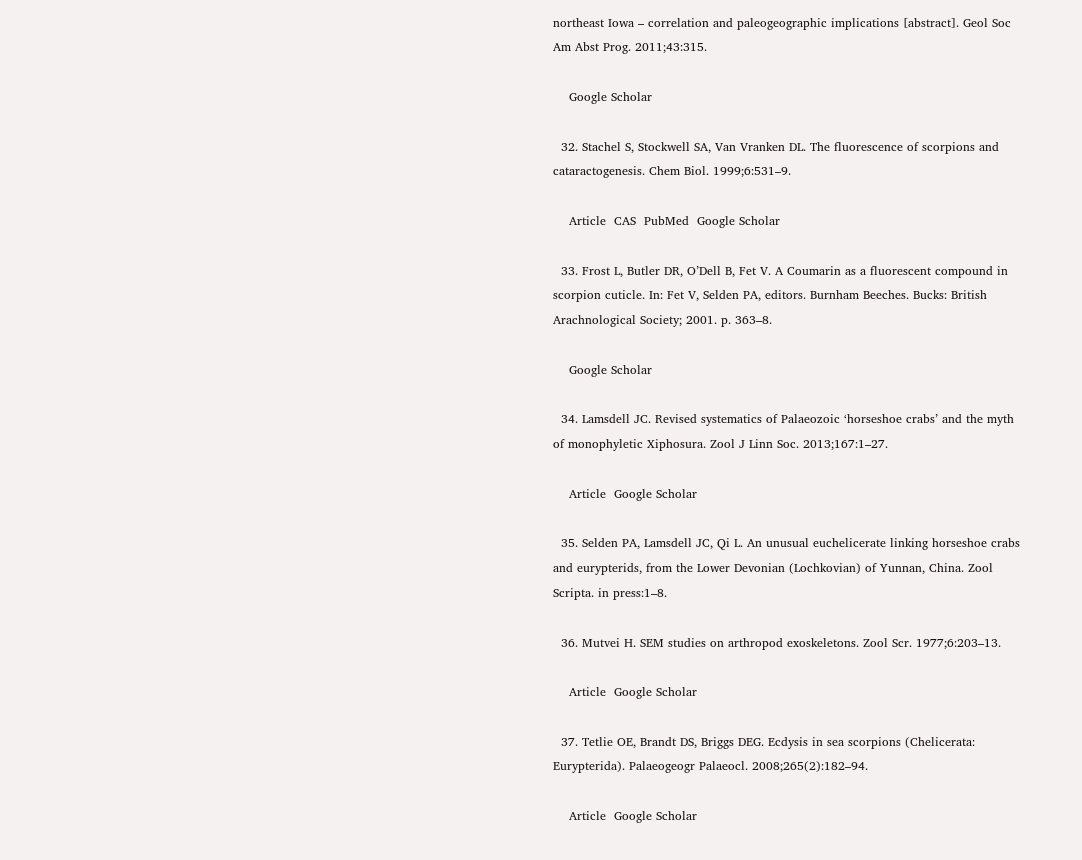northeast Iowa – correlation and paleogeographic implications [abstract]. Geol Soc Am Abst Prog. 2011;43:315.

    Google Scholar

  32. Stachel S, Stockwell SA, Van Vranken DL. The fluorescence of scorpions and cataractogenesis. Chem Biol. 1999;6:531–9.

    Article  CAS  PubMed  Google Scholar

  33. Frost L, Butler DR, O’Dell B, Fet V. A Coumarin as a fluorescent compound in scorpion cuticle. In: Fet V, Selden PA, editors. Burnham Beeches. Bucks: British Arachnological Society; 2001. p. 363–8.

    Google Scholar

  34. Lamsdell JC. Revised systematics of Palaeozoic ‘horseshoe crabs’ and the myth of monophyletic Xiphosura. Zool J Linn Soc. 2013;167:1–27.

    Article  Google Scholar

  35. Selden PA, Lamsdell JC, Qi L. An unusual euchelicerate linking horseshoe crabs and eurypterids, from the Lower Devonian (Lochkovian) of Yunnan, China. Zool Scripta. in press:1–8.

  36. Mutvei H. SEM studies on arthropod exoskeletons. Zool Scr. 1977;6:203–13.

    Article  Google Scholar

  37. Tetlie OE, Brandt DS, Briggs DEG. Ecdysis in sea scorpions (Chelicerata: Eurypterida). Palaeogeogr Palaeocl. 2008;265(2):182–94.

    Article  Google Scholar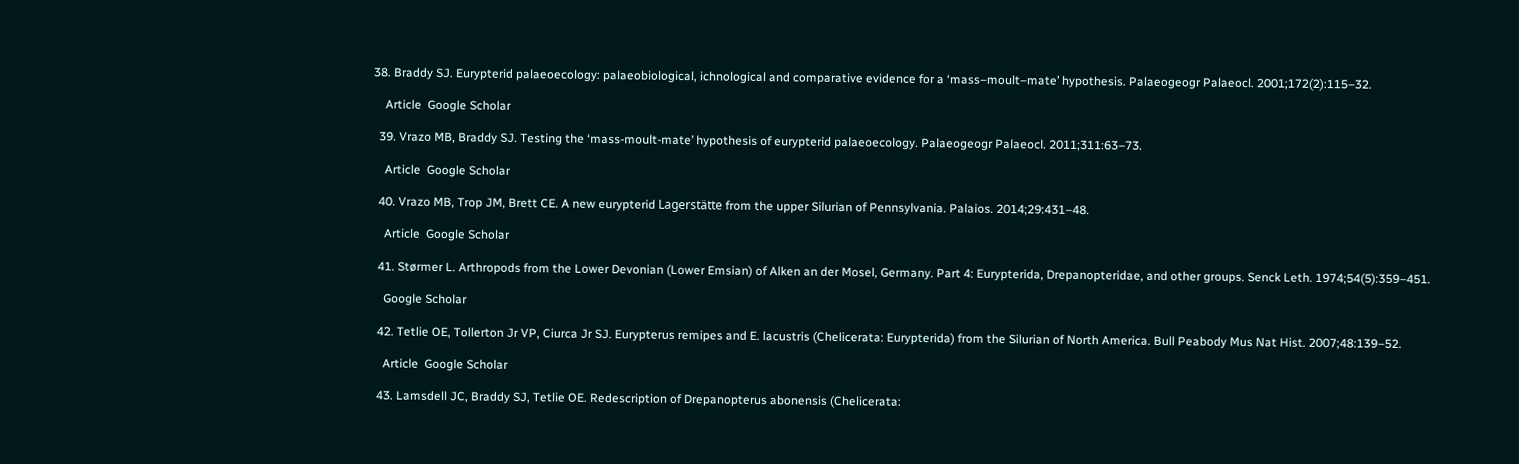38. Braddy SJ. Eurypterid palaeoecology: palaeobiological, ichnological and comparative evidence for a ‘mass–moult–mate’ hypothesis. Palaeogeogr Palaeocl. 2001;172(2):115–32.

    Article  Google Scholar

  39. Vrazo MB, Braddy SJ. Testing the ‘mass-moult-mate’ hypothesis of eurypterid palaeoecology. Palaeogeogr Palaeocl. 2011;311:63–73.

    Article  Google Scholar

  40. Vrazo MB, Trop JM, Brett CE. A new eurypterid Lagerstätte from the upper Silurian of Pennsylvania. Palaios. 2014;29:431–48.

    Article  Google Scholar

  41. Størmer L. Arthropods from the Lower Devonian (Lower Emsian) of Alken an der Mosel, Germany. Part 4: Eurypterida, Drepanopteridae, and other groups. Senck Leth. 1974;54(5):359–451.

    Google Scholar

  42. Tetlie OE, Tollerton Jr VP, Ciurca Jr SJ. Eurypterus remipes and E. lacustris (Chelicerata: Eurypterida) from the Silurian of North America. Bull Peabody Mus Nat Hist. 2007;48:139–52.

    Article  Google Scholar

  43. Lamsdell JC, Braddy SJ, Tetlie OE. Redescription of Drepanopterus abonensis (Chelicerata: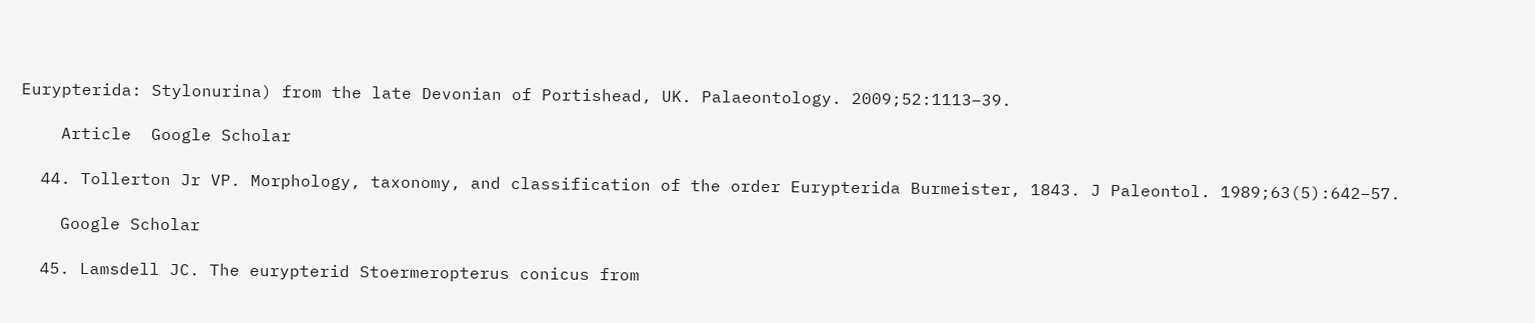Eurypterida: Stylonurina) from the late Devonian of Portishead, UK. Palaeontology. 2009;52:1113–39.

    Article  Google Scholar

  44. Tollerton Jr VP. Morphology, taxonomy, and classification of the order Eurypterida Burmeister, 1843. J Paleontol. 1989;63(5):642–57.

    Google Scholar

  45. Lamsdell JC. The eurypterid Stoermeropterus conicus from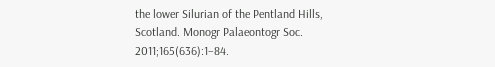the lower Silurian of the Pentland Hills, Scotland. Monogr Palaeontogr Soc. 2011;165(636):1–84.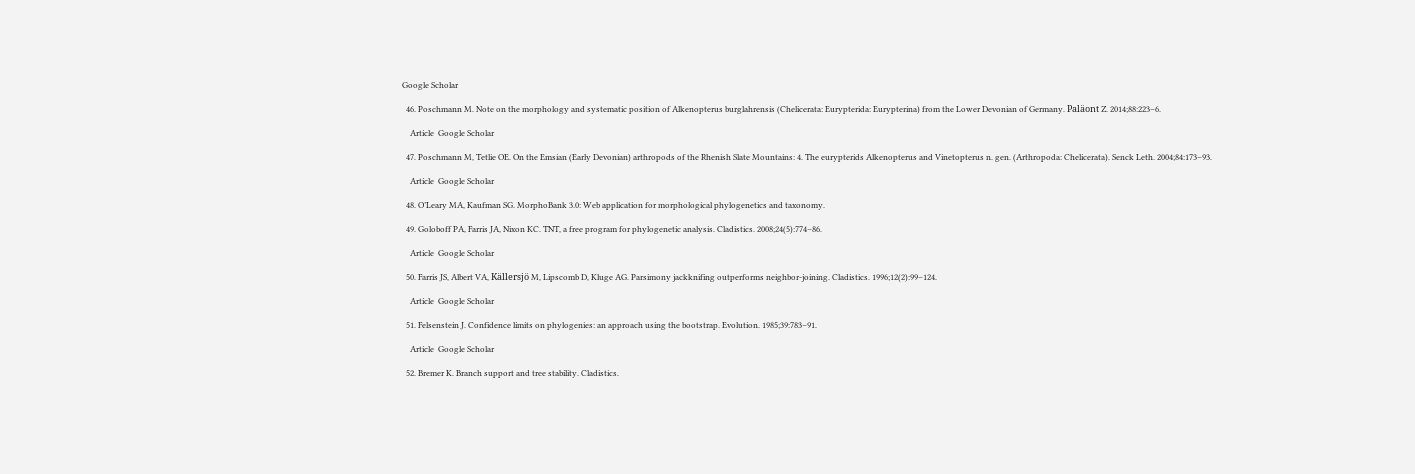Google Scholar

  46. Poschmann M. Note on the morphology and systematic position of Alkenopterus burglahrensis (Chelicerata: Eurypterida: Eurypterina) from the Lower Devonian of Germany. Paläont Z. 2014;88:223–6.

    Article  Google Scholar

  47. Poschmann M, Tetlie OE. On the Emsian (Early Devonian) arthropods of the Rhenish Slate Mountains: 4. The eurypterids Alkenopterus and Vinetopterus n. gen. (Arthropoda: Chelicerata). Senck Leth. 2004;84:173–93.

    Article  Google Scholar

  48. O’Leary MA, Kaufman SG. MorphoBank 3.0: Web application for morphological phylogenetics and taxonomy.

  49. Goloboff PA, Farris JA, Nixon KC. TNT, a free program for phylogenetic analysis. Cladistics. 2008;24(5):774–86.

    Article  Google Scholar

  50. Farris JS, Albert VA, Källersjö M, Lipscomb D, Kluge AG. Parsimony jackknifing outperforms neighbor-joining. Cladistics. 1996;12(2):99–124.

    Article  Google Scholar

  51. Felsenstein J. Confidence limits on phylogenies: an approach using the bootstrap. Evolution. 1985;39:783–91.

    Article  Google Scholar

  52. Bremer K. Branch support and tree stability. Cladistics.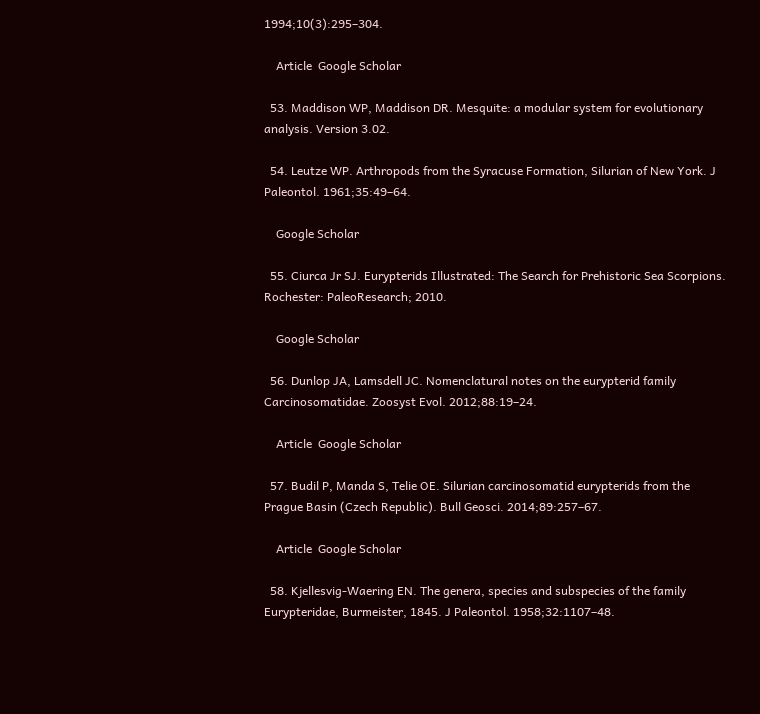1994;10(3):295–304.

    Article  Google Scholar

  53. Maddison WP, Maddison DR. Mesquite: a modular system for evolutionary analysis. Version 3.02.

  54. Leutze WP. Arthropods from the Syracuse Formation, Silurian of New York. J Paleontol. 1961;35:49–64.

    Google Scholar

  55. Ciurca Jr SJ. Eurypterids Illustrated: The Search for Prehistoric Sea Scorpions. Rochester: PaleoResearch; 2010.

    Google Scholar

  56. Dunlop JA, Lamsdell JC. Nomenclatural notes on the eurypterid family Carcinosomatidae. Zoosyst Evol. 2012;88:19–24.

    Article  Google Scholar

  57. Budil P, Manda S, Telie OE. Silurian carcinosomatid eurypterids from the Prague Basin (Czech Republic). Bull Geosci. 2014;89:257–67.

    Article  Google Scholar

  58. Kjellesvig-Waering EN. The genera, species and subspecies of the family Eurypteridae, Burmeister, 1845. J Paleontol. 1958;32:1107–48.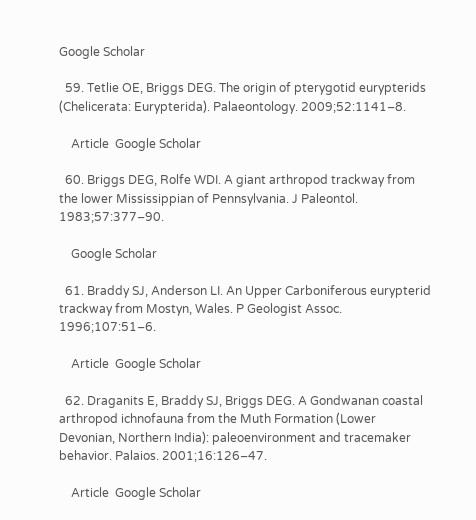Google Scholar

  59. Tetlie OE, Briggs DEG. The origin of pterygotid eurypterids (Chelicerata: Eurypterida). Palaeontology. 2009;52:1141–8.

    Article  Google Scholar

  60. Briggs DEG, Rolfe WDI. A giant arthropod trackway from the lower Mississippian of Pennsylvania. J Paleontol. 1983;57:377–90.

    Google Scholar

  61. Braddy SJ, Anderson LI. An Upper Carboniferous eurypterid trackway from Mostyn, Wales. P Geologist Assoc. 1996;107:51–6.

    Article  Google Scholar

  62. Draganits E, Braddy SJ, Briggs DEG. A Gondwanan coastal arthropod ichnofauna from the Muth Formation (Lower Devonian, Northern India): paleoenvironment and tracemaker behavior. Palaios. 2001;16:126–47.

    Article  Google Scholar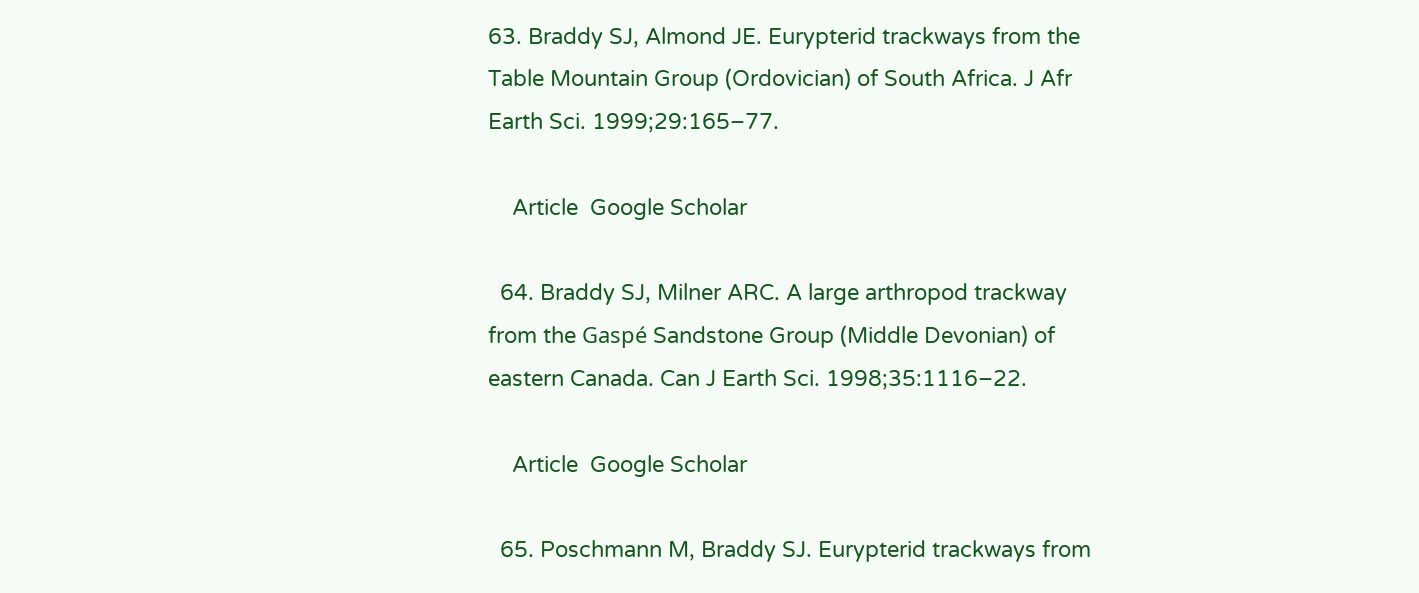63. Braddy SJ, Almond JE. Eurypterid trackways from the Table Mountain Group (Ordovician) of South Africa. J Afr Earth Sci. 1999;29:165–77.

    Article  Google Scholar

  64. Braddy SJ, Milner ARC. A large arthropod trackway from the Gaspé Sandstone Group (Middle Devonian) of eastern Canada. Can J Earth Sci. 1998;35:1116–22.

    Article  Google Scholar

  65. Poschmann M, Braddy SJ. Eurypterid trackways from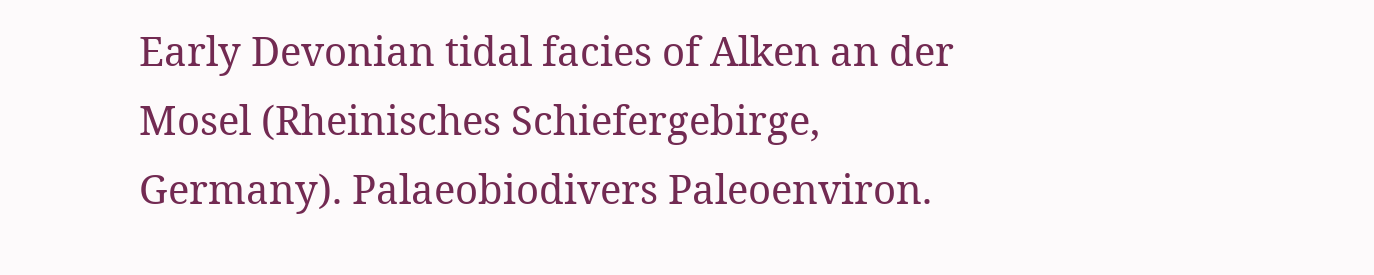Early Devonian tidal facies of Alken an der Mosel (Rheinisches Schiefergebirge, Germany). Palaeobiodivers Paleoenviron.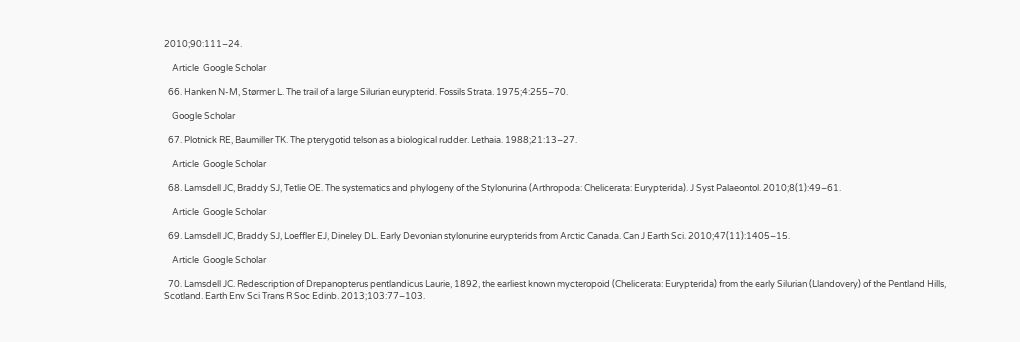2010;90:111–24.

    Article  Google Scholar

  66. Hanken N-M, Størmer L. The trail of a large Silurian eurypterid. Fossils Strata. 1975;4:255–70.

    Google Scholar

  67. Plotnick RE, Baumiller TK. The pterygotid telson as a biological rudder. Lethaia. 1988;21:13–27.

    Article  Google Scholar

  68. Lamsdell JC, Braddy SJ, Tetlie OE. The systematics and phylogeny of the Stylonurina (Arthropoda: Chelicerata: Eurypterida). J Syst Palaeontol. 2010;8(1):49–61.

    Article  Google Scholar

  69. Lamsdell JC, Braddy SJ, Loeffler EJ, Dineley DL. Early Devonian stylonurine eurypterids from Arctic Canada. Can J Earth Sci. 2010;47(11):1405–15.

    Article  Google Scholar

  70. Lamsdell JC. Redescription of Drepanopterus pentlandicus Laurie, 1892, the earliest known mycteropoid (Chelicerata: Eurypterida) from the early Silurian (Llandovery) of the Pentland Hills, Scotland. Earth Env Sci Trans R Soc Edinb. 2013;103:77–103.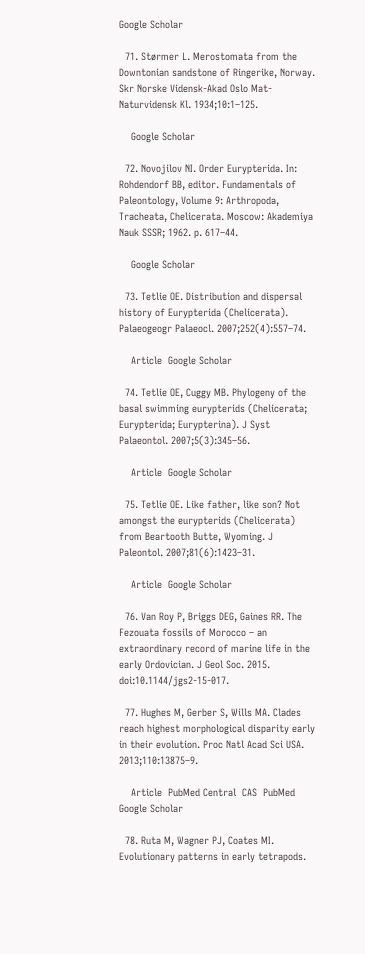Google Scholar

  71. Størmer L. Merostomata from the Downtonian sandstone of Ringerike, Norway. Skr Norske Vidensk-Akad Oslo Mat-Naturvidensk Kl. 1934;10:1–125.

    Google Scholar

  72. Novojilov NI. Order Eurypterida. In: Rohdendorf BB, editor. Fundamentals of Paleontology, Volume 9: Arthropoda, Tracheata, Chelicerata. Moscow: Akademiya Nauk SSSR; 1962. p. 617–44.

    Google Scholar

  73. Tetlie OE. Distribution and dispersal history of Eurypterida (Chelicerata). Palaeogeogr Palaeocl. 2007;252(4):557–74.

    Article  Google Scholar

  74. Tetlie OE, Cuggy MB. Phylogeny of the basal swimming eurypterids (Chelicerata; Eurypterida; Eurypterina). J Syst Palaeontol. 2007;5(3):345–56.

    Article  Google Scholar

  75. Tetlie OE. Like father, like son? Not amongst the eurypterids (Chelicerata) from Beartooth Butte, Wyoming. J Paleontol. 2007;81(6):1423–31.

    Article  Google Scholar

  76. Van Roy P, Briggs DEG, Gaines RR. The Fezouata fossils of Morocco – an extraordinary record of marine life in the early Ordovician. J Geol Soc. 2015. doi:10.1144/jgs2-15-017.

  77. Hughes M, Gerber S, Wills MA. Clades reach highest morphological disparity early in their evolution. Proc Natl Acad Sci USA. 2013;110:13875–9.

    Article  PubMed Central  CAS  PubMed  Google Scholar

  78. Ruta M, Wagner PJ, Coates MI. Evolutionary patterns in early tetrapods.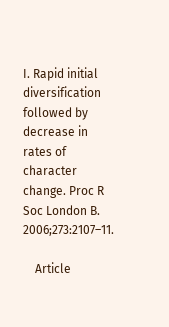I. Rapid initial diversification followed by decrease in rates of character change. Proc R Soc London B. 2006;273:2107–11.

    Article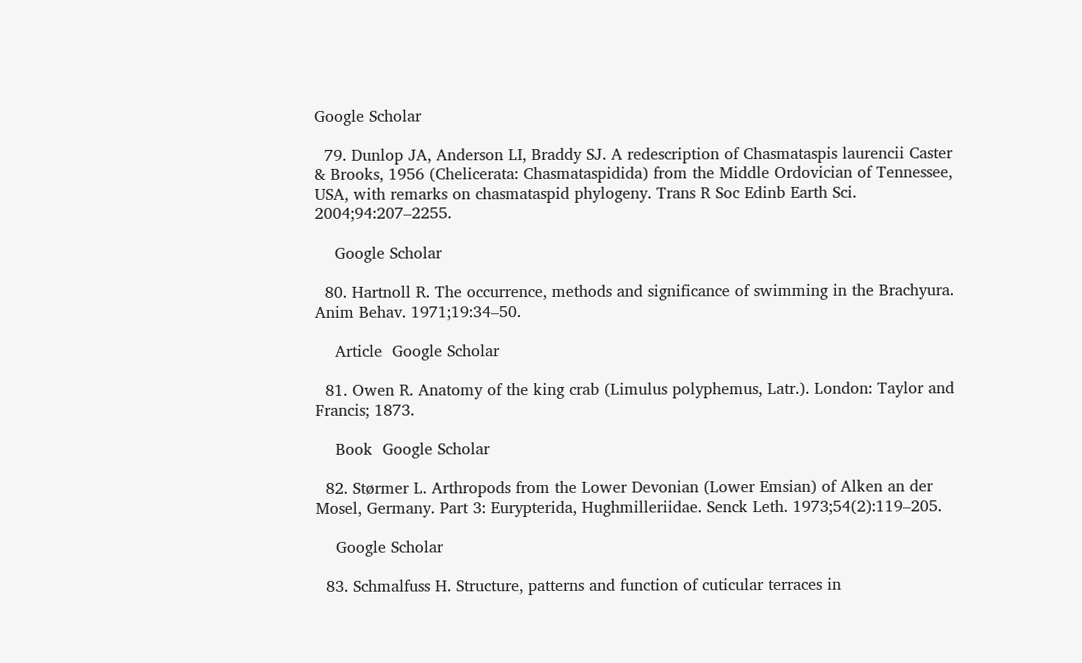Google Scholar

  79. Dunlop JA, Anderson LI, Braddy SJ. A redescription of Chasmataspis laurencii Caster & Brooks, 1956 (Chelicerata: Chasmataspidida) from the Middle Ordovician of Tennessee, USA, with remarks on chasmataspid phylogeny. Trans R Soc Edinb Earth Sci. 2004;94:207–2255.

    Google Scholar

  80. Hartnoll R. The occurrence, methods and significance of swimming in the Brachyura. Anim Behav. 1971;19:34–50.

    Article  Google Scholar

  81. Owen R. Anatomy of the king crab (Limulus polyphemus, Latr.). London: Taylor and Francis; 1873.

    Book  Google Scholar

  82. Størmer L. Arthropods from the Lower Devonian (Lower Emsian) of Alken an der Mosel, Germany. Part 3: Eurypterida, Hughmilleriidae. Senck Leth. 1973;54(2):119–205.

    Google Scholar

  83. Schmalfuss H. Structure, patterns and function of cuticular terraces in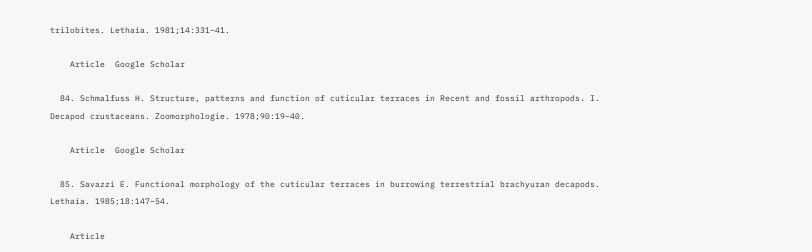trilobites. Lethaia. 1981;14:331–41.

    Article  Google Scholar

  84. Schmalfuss H. Structure, patterns and function of cuticular terraces in Recent and fossil arthropods. I. Decapod crustaceans. Zoomorphologie. 1978;90:19–40.

    Article  Google Scholar

  85. Savazzi E. Functional morphology of the cuticular terraces in burrowing terrestrial brachyuran decapods. Lethaia. 1985;18:147–54.

    Article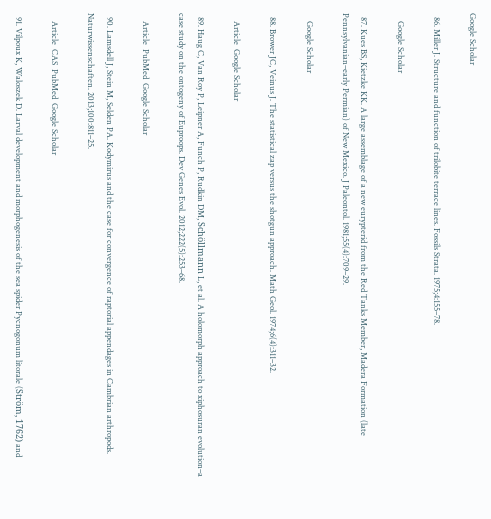Google Scholar

  86. Miller J. Structure and function of trilobite terrace lines. Fossils Strata. 1975;4:155–78.

    Google Scholar

  87. Kues BS, Kietzke KK. A large assemblage of a new eurypterid from the Red Tanks Member, Madera Formation (late Pennsylvanian–early Permian) of New Mexico. J Paleontol. 1981;55(4):709–29.

    Google Scholar

  88. Brower JC, Veinus J. The statistical zap versus the shotgun approach. Math Geol. 1974;6(4):311–32.

    Article  Google Scholar

  89. Haug C, Van Roy P, Leipner A, Funch P, Rudkin DM, Schöllmann L, et al. A holomorph approach to xiphosuran evolution–a case study on the ontogeny of Euproops. Dev Genes Evol. 2012;222(5):253–68.

    Article  PubMed  Google Scholar

  90. Lamsdell J, Stein M, Selden PA. Kodymirus and the case for convergence of raptorial appendages in Cambrian arthropods. Naturwissenschaften. 2013;100:811–25.

    Article  CAS  PubMed  Google Scholar

  91. Vilpoux K, Waloszek D. Larval development and morphogenesis of the sea spider Pycnogonum litorale (Ström, 1762) and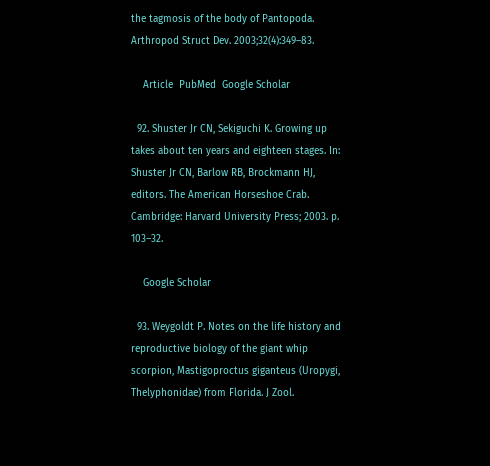the tagmosis of the body of Pantopoda. Arthropod Struct Dev. 2003;32(4):349–83.

    Article  PubMed  Google Scholar

  92. Shuster Jr CN, Sekiguchi K. Growing up takes about ten years and eighteen stages. In: Shuster Jr CN, Barlow RB, Brockmann HJ, editors. The American Horseshoe Crab. Cambridge: Harvard University Press; 2003. p. 103–32.

    Google Scholar

  93. Weygoldt P. Notes on the life history and reproductive biology of the giant whip scorpion, Mastigoproctus giganteus (Uropygi, Thelyphonidae) from Florida. J Zool.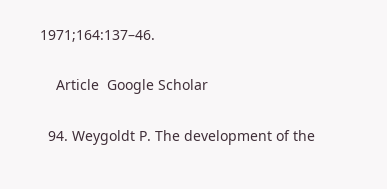1971;164:137–46.

    Article  Google Scholar

  94. Weygoldt P. The development of the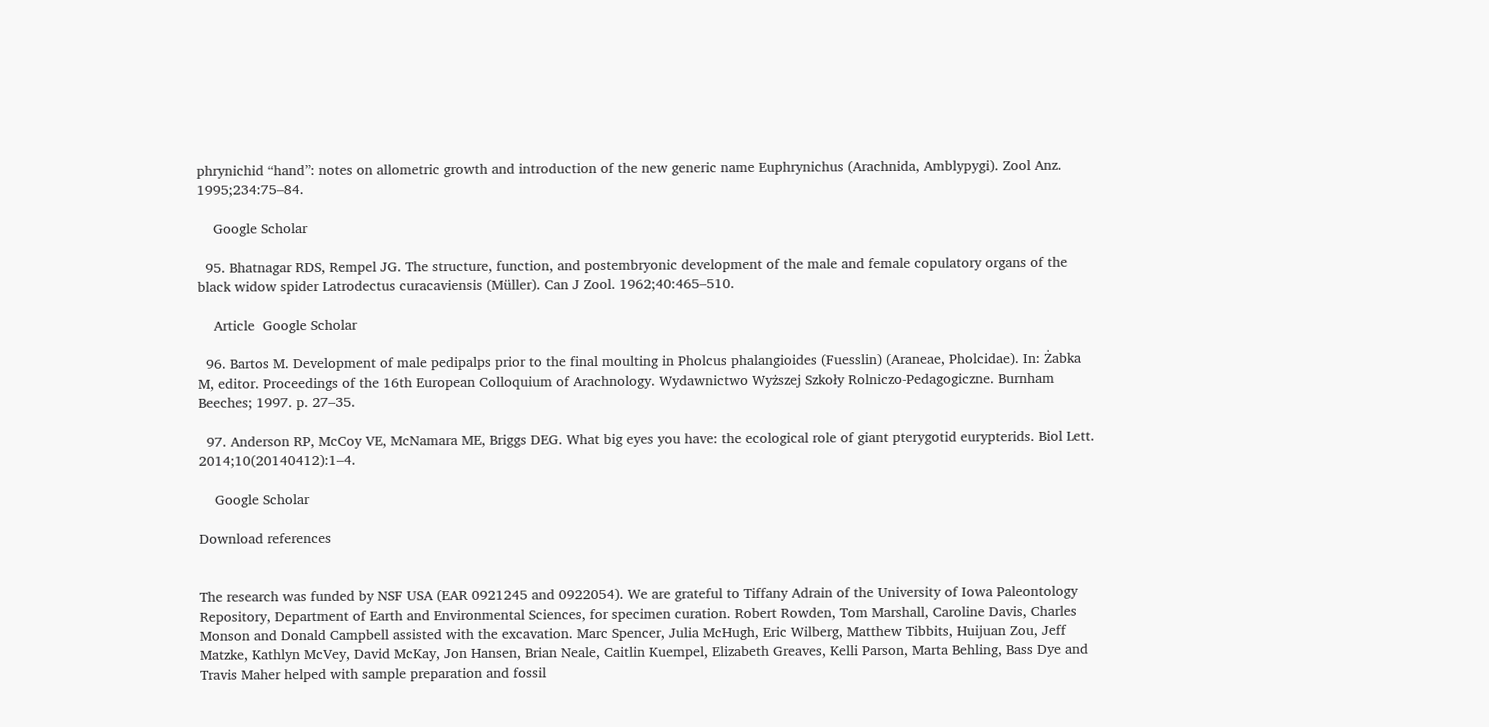phrynichid “hand”: notes on allometric growth and introduction of the new generic name Euphrynichus (Arachnida, Amblypygi). Zool Anz. 1995;234:75–84.

    Google Scholar

  95. Bhatnagar RDS, Rempel JG. The structure, function, and postembryonic development of the male and female copulatory organs of the black widow spider Latrodectus curacaviensis (Müller). Can J Zool. 1962;40:465–510.

    Article  Google Scholar

  96. Bartos M. Development of male pedipalps prior to the final moulting in Pholcus phalangioides (Fuesslin) (Araneae, Pholcidae). In: Żabka M, editor. Proceedings of the 16th European Colloquium of Arachnology. Wydawnictwo Wyższej Szkoły Rolniczo-Pedagogiczne. Burnham Beeches; 1997. p. 27–35.

  97. Anderson RP, McCoy VE, McNamara ME, Briggs DEG. What big eyes you have: the ecological role of giant pterygotid eurypterids. Biol Lett. 2014;10(20140412):1–4.

    Google Scholar

Download references


The research was funded by NSF USA (EAR 0921245 and 0922054). We are grateful to Tiffany Adrain of the University of Iowa Paleontology Repository, Department of Earth and Environmental Sciences, for specimen curation. Robert Rowden, Tom Marshall, Caroline Davis, Charles Monson and Donald Campbell assisted with the excavation. Marc Spencer, Julia McHugh, Eric Wilberg, Matthew Tibbits, Huijuan Zou, Jeff Matzke, Kathlyn McVey, David McKay, Jon Hansen, Brian Neale, Caitlin Kuempel, Elizabeth Greaves, Kelli Parson, Marta Behling, Bass Dye and Travis Maher helped with sample preparation and fossil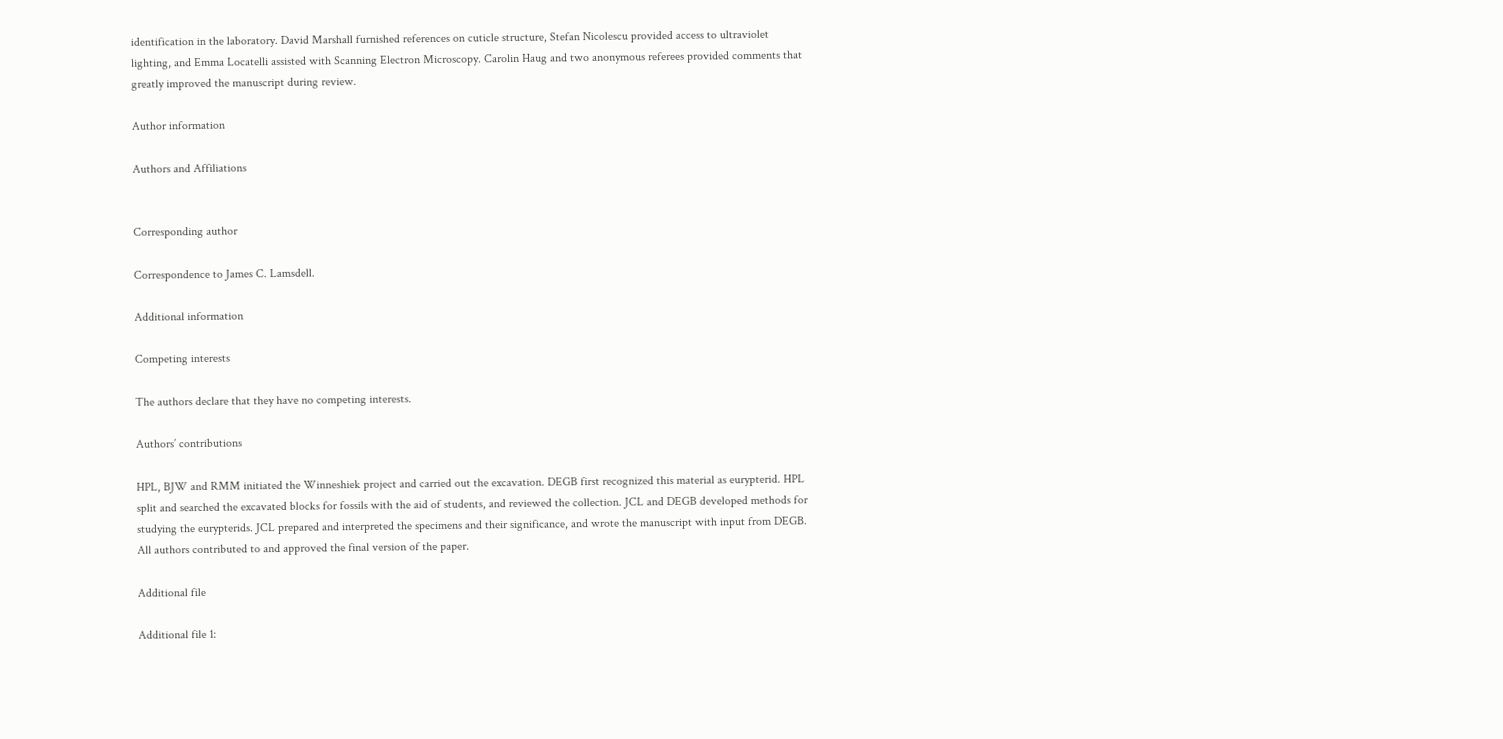identification in the laboratory. David Marshall furnished references on cuticle structure, Stefan Nicolescu provided access to ultraviolet lighting, and Emma Locatelli assisted with Scanning Electron Microscopy. Carolin Haug and two anonymous referees provided comments that greatly improved the manuscript during review.

Author information

Authors and Affiliations


Corresponding author

Correspondence to James C. Lamsdell.

Additional information

Competing interests

The authors declare that they have no competing interests.

Authors’ contributions

HPL, BJW and RMM initiated the Winneshiek project and carried out the excavation. DEGB first recognized this material as eurypterid. HPL split and searched the excavated blocks for fossils with the aid of students, and reviewed the collection. JCL and DEGB developed methods for studying the eurypterids. JCL prepared and interpreted the specimens and their significance, and wrote the manuscript with input from DEGB. All authors contributed to and approved the final version of the paper.

Additional file

Additional file 1: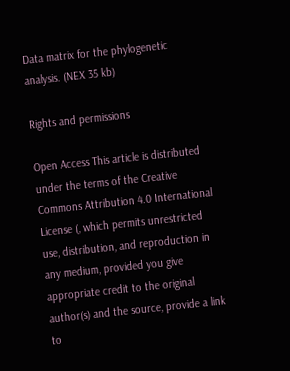Data matrix for the phylogenetic analysis. (NEX 35 kb)

Rights and permissions

Open Access This article is distributed under the terms of the Creative Commons Attribution 4.0 International License (, which permits unrestricted use, distribution, and reproduction in any medium, provided you give appropriate credit to the original author(s) and the source, provide a link to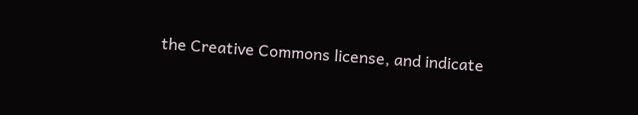the Creative Commons license, and indicate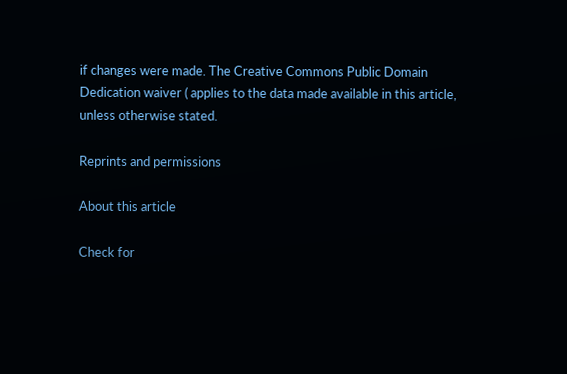if changes were made. The Creative Commons Public Domain Dedication waiver ( applies to the data made available in this article, unless otherwise stated.

Reprints and permissions

About this article

Check for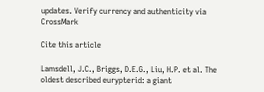updates. Verify currency and authenticity via CrossMark

Cite this article

Lamsdell, J.C., Briggs, D.E.G., Liu, H.P. et al. The oldest described eurypterid: a giant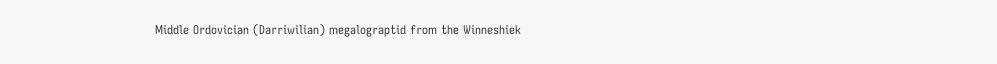Middle Ordovician (Darriwilian) megalograptid from the Winneshiek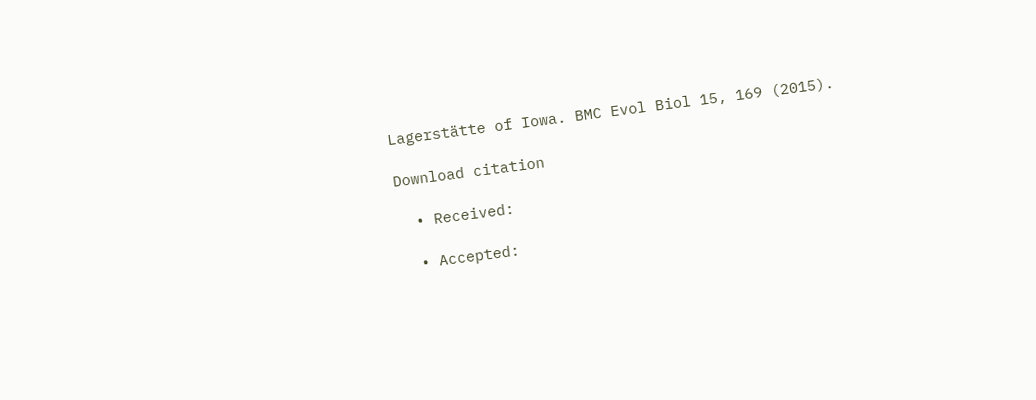Lagerstätte of Iowa. BMC Evol Biol 15, 169 (2015).

Download citation

  • Received:

  • Accepted: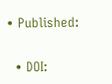• Published:

  • DOI: